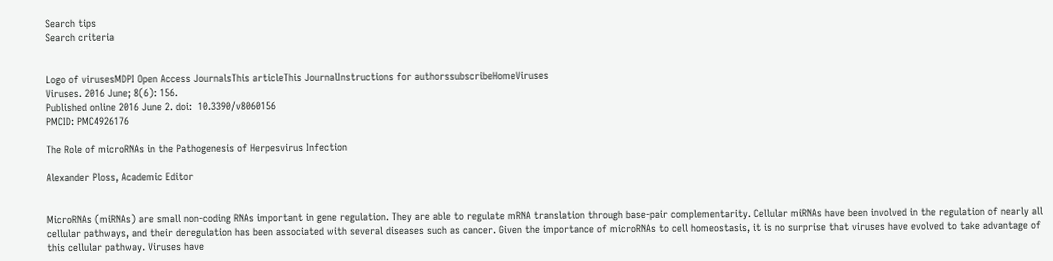Search tips
Search criteria


Logo of virusesMDPI Open Access JournalsThis articleThis JournalInstructions for authorssubscribeHomeViruses
Viruses. 2016 June; 8(6): 156.
Published online 2016 June 2. doi:  10.3390/v8060156
PMCID: PMC4926176

The Role of microRNAs in the Pathogenesis of Herpesvirus Infection

Alexander Ploss, Academic Editor


MicroRNAs (miRNAs) are small non-coding RNAs important in gene regulation. They are able to regulate mRNA translation through base-pair complementarity. Cellular miRNAs have been involved in the regulation of nearly all cellular pathways, and their deregulation has been associated with several diseases such as cancer. Given the importance of microRNAs to cell homeostasis, it is no surprise that viruses have evolved to take advantage of this cellular pathway. Viruses have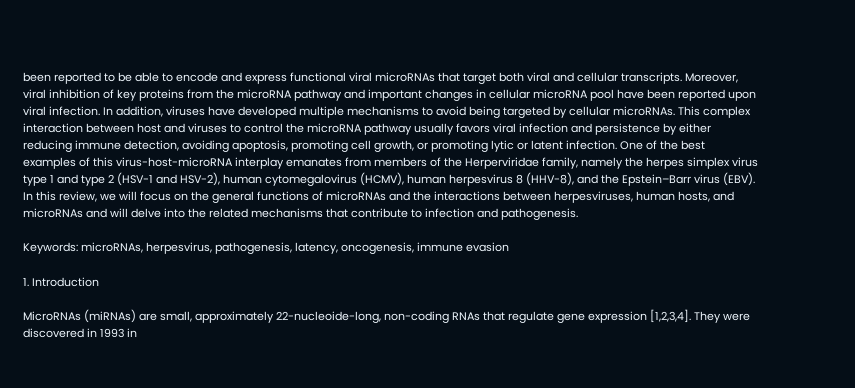been reported to be able to encode and express functional viral microRNAs that target both viral and cellular transcripts. Moreover, viral inhibition of key proteins from the microRNA pathway and important changes in cellular microRNA pool have been reported upon viral infection. In addition, viruses have developed multiple mechanisms to avoid being targeted by cellular microRNAs. This complex interaction between host and viruses to control the microRNA pathway usually favors viral infection and persistence by either reducing immune detection, avoiding apoptosis, promoting cell growth, or promoting lytic or latent infection. One of the best examples of this virus-host-microRNA interplay emanates from members of the Herperviridae family, namely the herpes simplex virus type 1 and type 2 (HSV-1 and HSV-2), human cytomegalovirus (HCMV), human herpesvirus 8 (HHV-8), and the Epstein–Barr virus (EBV). In this review, we will focus on the general functions of microRNAs and the interactions between herpesviruses, human hosts, and microRNAs and will delve into the related mechanisms that contribute to infection and pathogenesis.

Keywords: microRNAs, herpesvirus, pathogenesis, latency, oncogenesis, immune evasion

1. Introduction

MicroRNAs (miRNAs) are small, approximately 22-nucleoide-long, non-coding RNAs that regulate gene expression [1,2,3,4]. They were discovered in 1993 in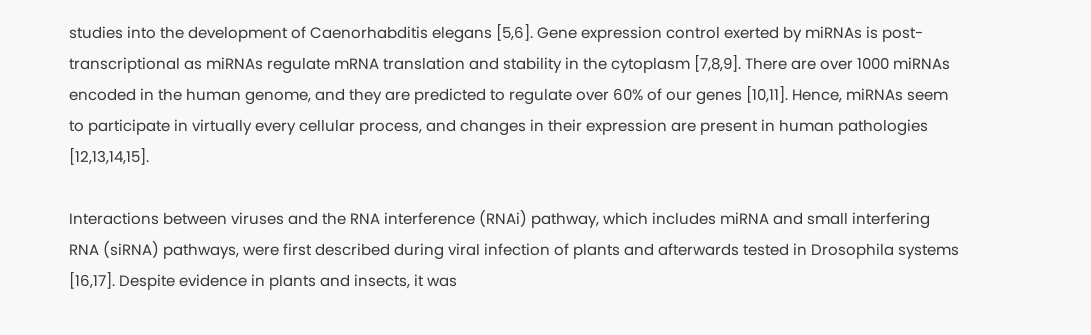studies into the development of Caenorhabditis elegans [5,6]. Gene expression control exerted by miRNAs is post-transcriptional as miRNAs regulate mRNA translation and stability in the cytoplasm [7,8,9]. There are over 1000 miRNAs encoded in the human genome, and they are predicted to regulate over 60% of our genes [10,11]. Hence, miRNAs seem to participate in virtually every cellular process, and changes in their expression are present in human pathologies [12,13,14,15].

Interactions between viruses and the RNA interference (RNAi) pathway, which includes miRNA and small interfering RNA (siRNA) pathways, were first described during viral infection of plants and afterwards tested in Drosophila systems [16,17]. Despite evidence in plants and insects, it was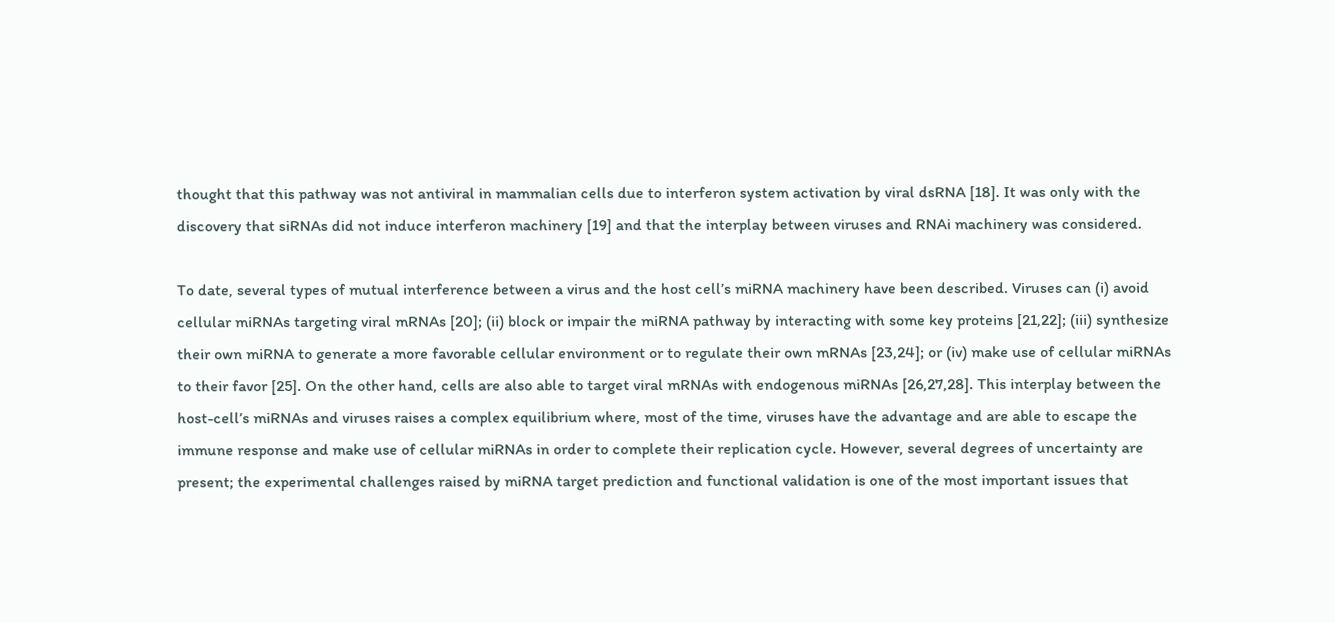thought that this pathway was not antiviral in mammalian cells due to interferon system activation by viral dsRNA [18]. It was only with the discovery that siRNAs did not induce interferon machinery [19] and that the interplay between viruses and RNAi machinery was considered.

To date, several types of mutual interference between a virus and the host cell’s miRNA machinery have been described. Viruses can (i) avoid cellular miRNAs targeting viral mRNAs [20]; (ii) block or impair the miRNA pathway by interacting with some key proteins [21,22]; (iii) synthesize their own miRNA to generate a more favorable cellular environment or to regulate their own mRNAs [23,24]; or (iv) make use of cellular miRNAs to their favor [25]. On the other hand, cells are also able to target viral mRNAs with endogenous miRNAs [26,27,28]. This interplay between the host-cell’s miRNAs and viruses raises a complex equilibrium where, most of the time, viruses have the advantage and are able to escape the immune response and make use of cellular miRNAs in order to complete their replication cycle. However, several degrees of uncertainty are present; the experimental challenges raised by miRNA target prediction and functional validation is one of the most important issues that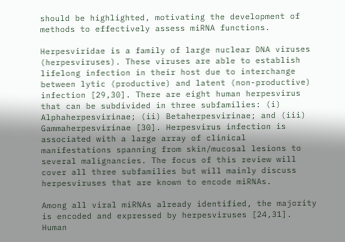should be highlighted, motivating the development of methods to effectively assess miRNA functions.

Herpesviridae is a family of large nuclear DNA viruses (herpesviruses). These viruses are able to establish lifelong infection in their host due to interchange between lytic (productive) and latent (non-productive) infection [29,30]. There are eight human herpesvirus that can be subdivided in three subfamilies: (i) Alphaherpesvirinae; (ii) Betaherpesvirinae; and (iii) Gammaherpesvirinae [30]. Herpesvirus infection is associated with a large array of clinical manifestations spanning from skin/mucosal lesions to several malignancies. The focus of this review will cover all three subfamilies but will mainly discuss herpesviruses that are known to encode miRNAs.

Among all viral miRNAs already identified, the majority is encoded and expressed by herpesviruses [24,31]. Human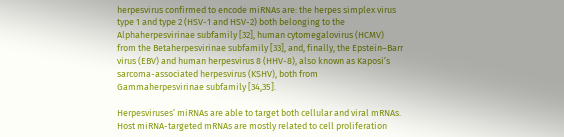herpesvirus confirmed to encode miRNAs are: the herpes simplex virus type 1 and type 2 (HSV-1 and HSV-2) both belonging to the Alphaherpesvirinae subfamily [32], human cytomegalovirus (HCMV) from the Betaherpesvirinae subfamily [33], and, finally, the Epstein–Barr virus (EBV) and human herpesvirus 8 (HHV-8), also known as Kaposi’s sarcoma-associated herpesvirus (KSHV), both from Gammaherpesvirinae subfamily [34,35].

Herpesviruses’ miRNAs are able to target both cellular and viral mRNAs. Host miRNA-targeted mRNAs are mostly related to cell proliferation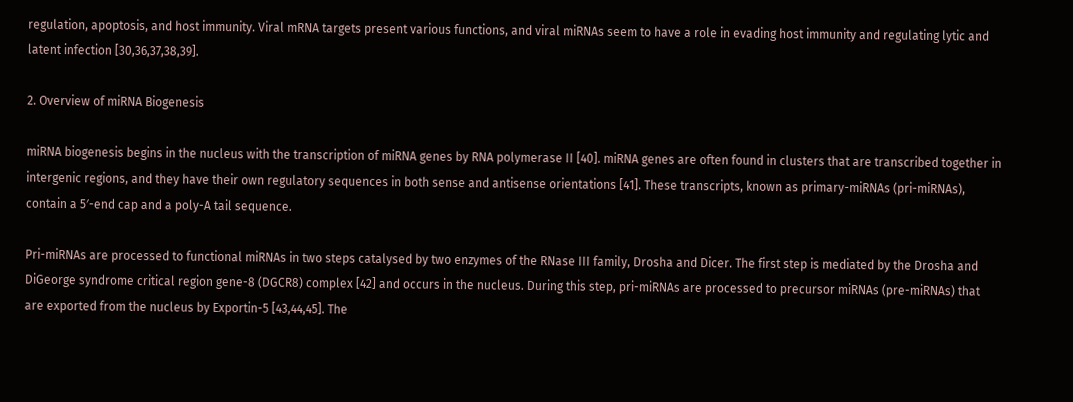regulation, apoptosis, and host immunity. Viral mRNA targets present various functions, and viral miRNAs seem to have a role in evading host immunity and regulating lytic and latent infection [30,36,37,38,39].

2. Overview of miRNA Biogenesis

miRNA biogenesis begins in the nucleus with the transcription of miRNA genes by RNA polymerase II [40]. miRNA genes are often found in clusters that are transcribed together in intergenic regions, and they have their own regulatory sequences in both sense and antisense orientations [41]. These transcripts, known as primary-miRNAs (pri-miRNAs), contain a 5′-end cap and a poly-A tail sequence.

Pri-miRNAs are processed to functional miRNAs in two steps catalysed by two enzymes of the RNase III family, Drosha and Dicer. The first step is mediated by the Drosha and DiGeorge syndrome critical region gene-8 (DGCR8) complex [42] and occurs in the nucleus. During this step, pri-miRNAs are processed to precursor miRNAs (pre-miRNAs) that are exported from the nucleus by Exportin-5 [43,44,45]. The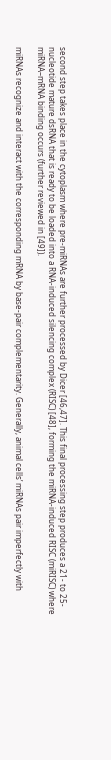second step takes place in the cytoplasm where pre-miRNAs are further processed by Dicer [46,47]. This final processing step produces a 21- to 25-nucleotide mature dsRNA that is ready to be loaded into a RNA-induced silencing complex (RISC) [48], forming the miRNA-induced RISC (miRISC) where miRNA–mRNA binding occurs (further reviewed in [49]).

miRNAs recognize and interact with the corresponding mRNA by base-pair complementarity. Generally, animal cells’ miRNAs pair imperfectly with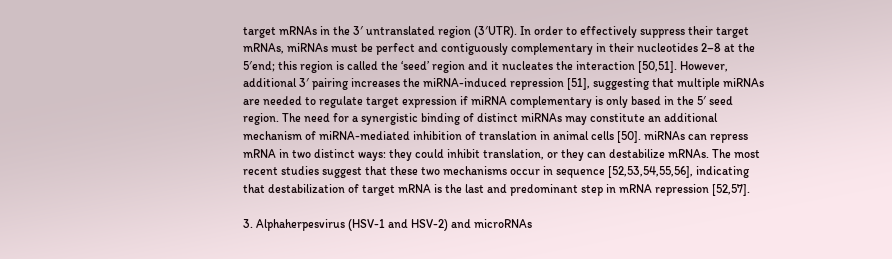target mRNAs in the 3′ untranslated region (3′UTR). In order to effectively suppress their target mRNAs, miRNAs must be perfect and contiguously complementary in their nucleotides 2–8 at the 5′end; this region is called the ‘seed’ region and it nucleates the interaction [50,51]. However, additional 3′ pairing increases the miRNA-induced repression [51], suggesting that multiple miRNAs are needed to regulate target expression if miRNA complementary is only based in the 5′ seed region. The need for a synergistic binding of distinct miRNAs may constitute an additional mechanism of miRNA-mediated inhibition of translation in animal cells [50]. miRNAs can repress mRNA in two distinct ways: they could inhibit translation, or they can destabilize mRNAs. The most recent studies suggest that these two mechanisms occur in sequence [52,53,54,55,56], indicating that destabilization of target mRNA is the last and predominant step in mRNA repression [52,57].

3. Alphaherpesvirus (HSV-1 and HSV-2) and microRNAs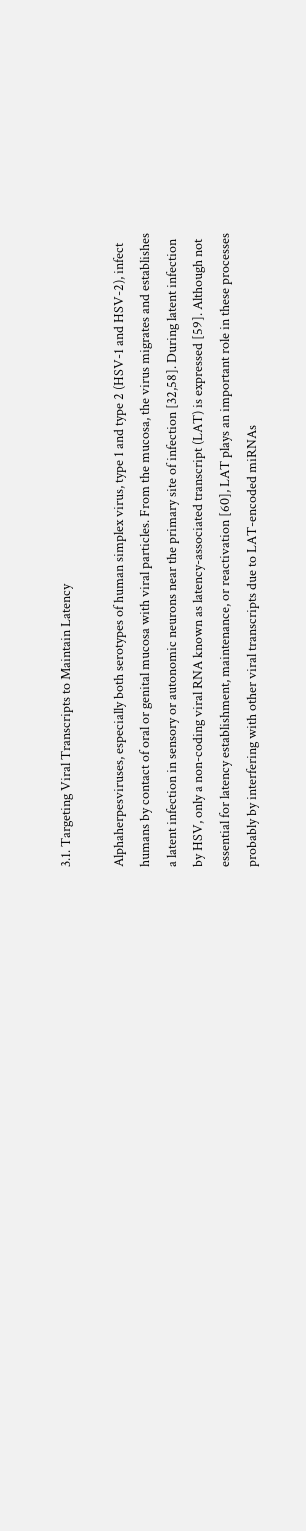3.1. Targeting Viral Transcripts to Maintain Latency

Alphaherpesviruses, especially both serotypes of human simplex virus, type 1 and type 2 (HSV-1 and HSV-2), infect humans by contact of oral or genital mucosa with viral particles. From the mucosa, the virus migrates and establishes a latent infection in sensory or autonomic neurons near the primary site of infection [32,58]. During latent infection by HSV, only a non-coding viral RNA known as latency-associated transcript (LAT) is expressed [59]. Although not essential for latency establishment, maintenance, or reactivation [60], LAT plays an important role in these processes probably by interfering with other viral transcripts due to LAT-encoded miRNAs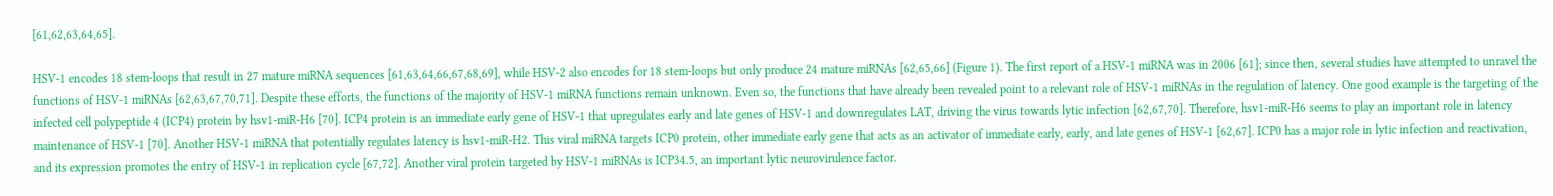[61,62,63,64,65].

HSV-1 encodes 18 stem-loops that result in 27 mature miRNA sequences [61,63,64,66,67,68,69], while HSV-2 also encodes for 18 stem-loops but only produce 24 mature miRNAs [62,65,66] (Figure 1). The first report of a HSV-1 miRNA was in 2006 [61]; since then, several studies have attempted to unravel the functions of HSV-1 miRNAs [62,63,67,70,71]. Despite these efforts, the functions of the majority of HSV-1 miRNA functions remain unknown. Even so, the functions that have already been revealed point to a relevant role of HSV-1 miRNAs in the regulation of latency. One good example is the targeting of the infected cell polypeptide 4 (ICP4) protein by hsv1-miR-H6 [70]. ICP4 protein is an immediate early gene of HSV-1 that upregulates early and late genes of HSV-1 and downregulates LAT, driving the virus towards lytic infection [62,67,70]. Therefore, hsv1-miR-H6 seems to play an important role in latency maintenance of HSV-1 [70]. Another HSV-1 miRNA that potentially regulates latency is hsv1-miR-H2. This viral miRNA targets ICP0 protein, other immediate early gene that acts as an activator of immediate early, early, and late genes of HSV-1 [62,67]. ICP0 has a major role in lytic infection and reactivation, and its expression promotes the entry of HSV-1 in replication cycle [67,72]. Another viral protein targeted by HSV-1 miRNAs is ICP34.5, an important lytic neurovirulence factor.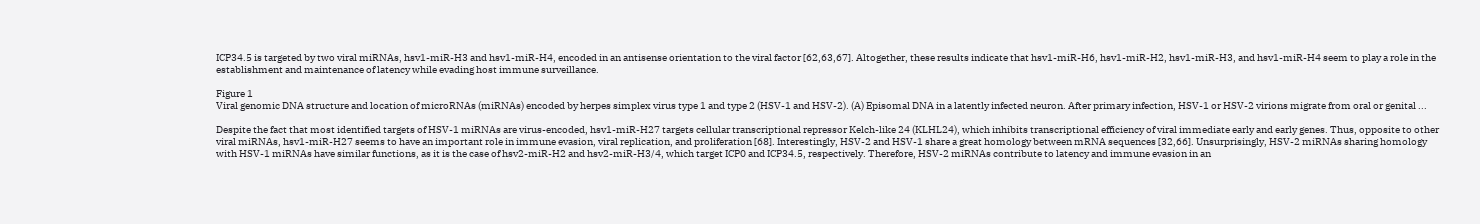ICP34.5 is targeted by two viral miRNAs, hsv1-miR-H3 and hsv1-miR-H4, encoded in an antisense orientation to the viral factor [62,63,67]. Altogether, these results indicate that hsv1-miR-H6, hsv1-miR-H2, hsv1-miR-H3, and hsv1-miR-H4 seem to play a role in the establishment and maintenance of latency while evading host immune surveillance.

Figure 1
Viral genomic DNA structure and location of microRNAs (miRNAs) encoded by herpes simplex virus type 1 and type 2 (HSV-1 and HSV-2). (A) Episomal DNA in a latently infected neuron. After primary infection, HSV-1 or HSV-2 virions migrate from oral or genital ...

Despite the fact that most identified targets of HSV-1 miRNAs are virus-encoded, hsv1-miR-H27 targets cellular transcriptional repressor Kelch-like 24 (KLHL24), which inhibits transcriptional efficiency of viral immediate early and early genes. Thus, opposite to other viral miRNAs, hsv1-miR-H27 seems to have an important role in immune evasion, viral replication, and proliferation [68]. Interestingly, HSV-2 and HSV-1 share a great homology between mRNA sequences [32,66]. Unsurprisingly, HSV-2 miRNAs sharing homology with HSV-1 miRNAs have similar functions, as it is the case of hsv2-miR-H2 and hsv2-miR-H3/4, which target ICP0 and ICP34.5, respectively. Therefore, HSV-2 miRNAs contribute to latency and immune evasion in an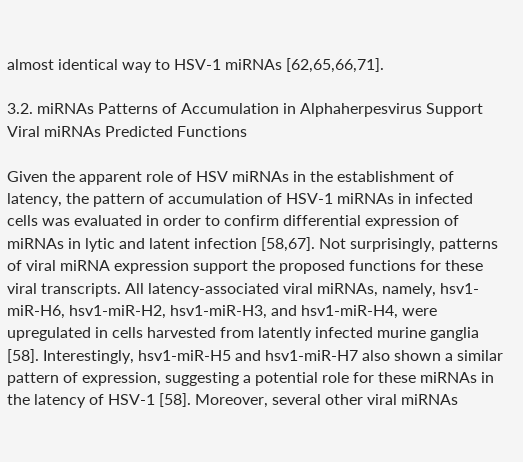almost identical way to HSV-1 miRNAs [62,65,66,71].

3.2. miRNAs Patterns of Accumulation in Alphaherpesvirus Support Viral miRNAs Predicted Functions

Given the apparent role of HSV miRNAs in the establishment of latency, the pattern of accumulation of HSV-1 miRNAs in infected cells was evaluated in order to confirm differential expression of miRNAs in lytic and latent infection [58,67]. Not surprisingly, patterns of viral miRNA expression support the proposed functions for these viral transcripts. All latency-associated viral miRNAs, namely, hsv1-miR-H6, hsv1-miR-H2, hsv1-miR-H3, and hsv1-miR-H4, were upregulated in cells harvested from latently infected murine ganglia [58]. Interestingly, hsv1-miR-H5 and hsv1-miR-H7 also shown a similar pattern of expression, suggesting a potential role for these miRNAs in the latency of HSV-1 [58]. Moreover, several other viral miRNAs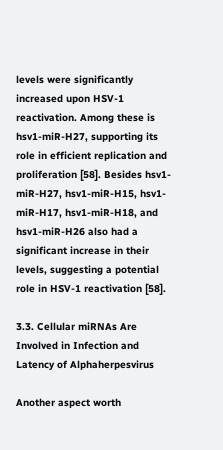levels were significantly increased upon HSV-1 reactivation. Among these is hsv1-miR-H27, supporting its role in efficient replication and proliferation [58]. Besides hsv1-miR-H27, hsv1-miR-H15, hsv1-miR-H17, hsv1-miR-H18, and hsv1-miR-H26 also had a significant increase in their levels, suggesting a potential role in HSV-1 reactivation [58].

3.3. Cellular miRNAs Are Involved in Infection and Latency of Alphaherpesvirus

Another aspect worth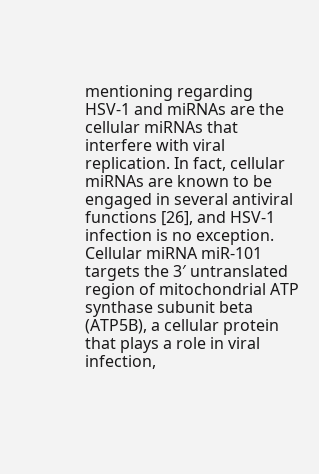mentioning regarding HSV-1 and miRNAs are the cellular miRNAs that interfere with viral replication. In fact, cellular miRNAs are known to be engaged in several antiviral functions [26], and HSV-1 infection is no exception. Cellular miRNA miR-101 targets the 3′ untranslated region of mitochondrial ATP synthase subunit beta (ATP5B), a cellular protein that plays a role in viral infection,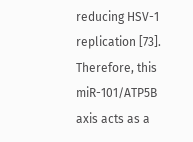reducing HSV-1 replication [73]. Therefore, this miR-101/ATP5B axis acts as a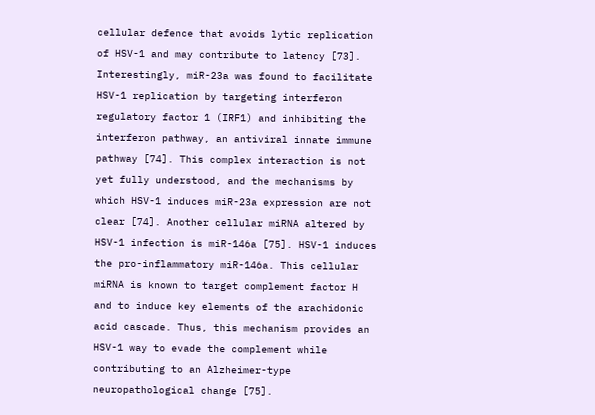cellular defence that avoids lytic replication of HSV-1 and may contribute to latency [73]. Interestingly, miR-23a was found to facilitate HSV-1 replication by targeting interferon regulatory factor 1 (IRF1) and inhibiting the interferon pathway, an antiviral innate immune pathway [74]. This complex interaction is not yet fully understood, and the mechanisms by which HSV-1 induces miR-23a expression are not clear [74]. Another cellular miRNA altered by HSV-1 infection is miR-146a [75]. HSV-1 induces the pro-inflammatory miR-146a. This cellular miRNA is known to target complement factor H and to induce key elements of the arachidonic acid cascade. Thus, this mechanism provides an HSV-1 way to evade the complement while contributing to an Alzheimer-type neuropathological change [75].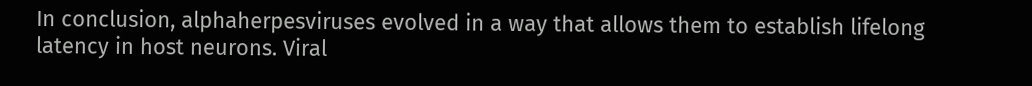In conclusion, alphaherpesviruses evolved in a way that allows them to establish lifelong latency in host neurons. Viral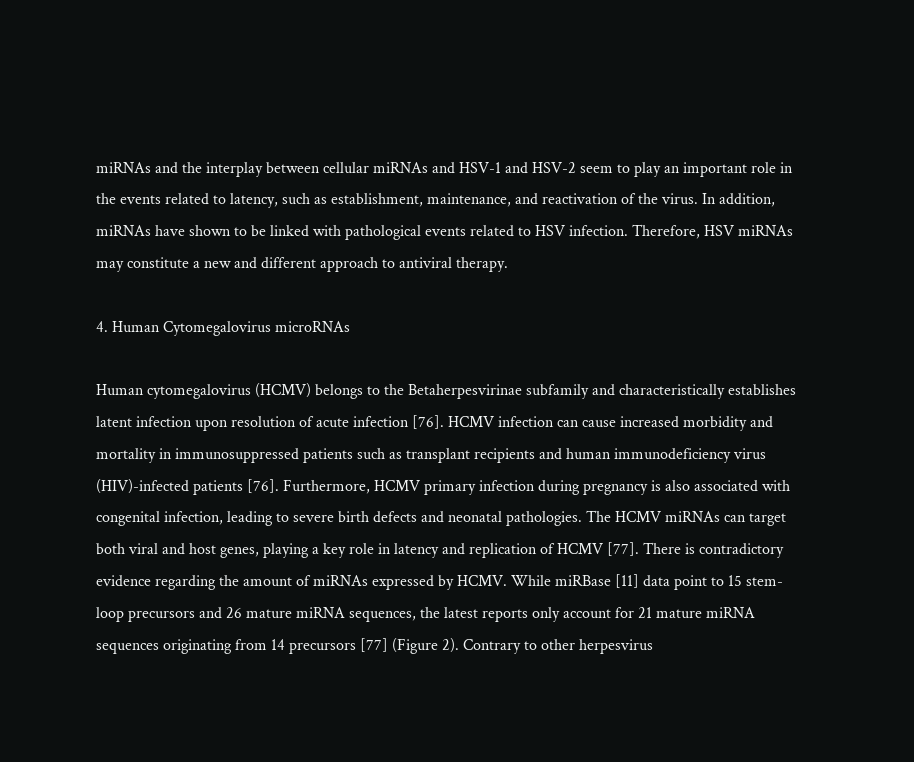miRNAs and the interplay between cellular miRNAs and HSV-1 and HSV-2 seem to play an important role in the events related to latency, such as establishment, maintenance, and reactivation of the virus. In addition, miRNAs have shown to be linked with pathological events related to HSV infection. Therefore, HSV miRNAs may constitute a new and different approach to antiviral therapy.

4. Human Cytomegalovirus microRNAs

Human cytomegalovirus (HCMV) belongs to the Betaherpesvirinae subfamily and characteristically establishes latent infection upon resolution of acute infection [76]. HCMV infection can cause increased morbidity and mortality in immunosuppressed patients such as transplant recipients and human immunodeficiency virus (HIV)-infected patients [76]. Furthermore, HCMV primary infection during pregnancy is also associated with congenital infection, leading to severe birth defects and neonatal pathologies. The HCMV miRNAs can target both viral and host genes, playing a key role in latency and replication of HCMV [77]. There is contradictory evidence regarding the amount of miRNAs expressed by HCMV. While miRBase [11] data point to 15 stem-loop precursors and 26 mature miRNA sequences, the latest reports only account for 21 mature miRNA sequences originating from 14 precursors [77] (Figure 2). Contrary to other herpesvirus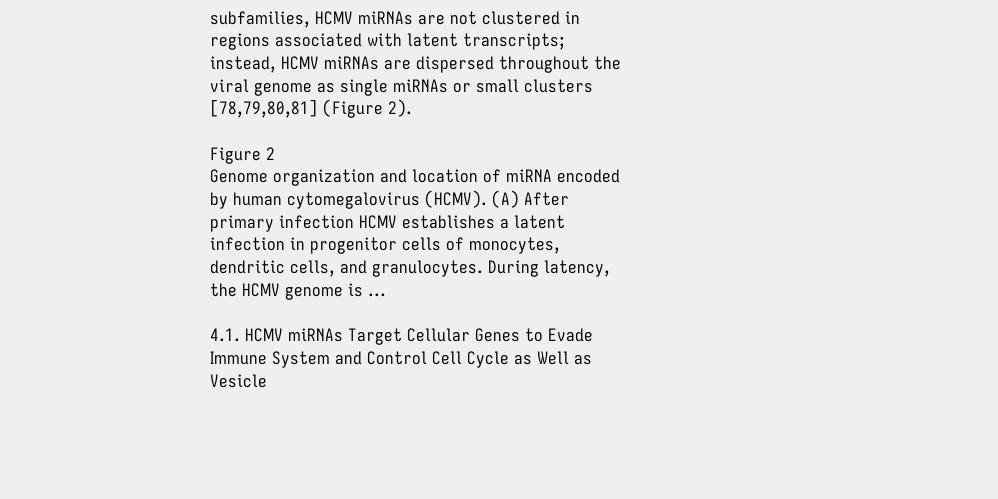subfamilies, HCMV miRNAs are not clustered in regions associated with latent transcripts; instead, HCMV miRNAs are dispersed throughout the viral genome as single miRNAs or small clusters [78,79,80,81] (Figure 2).

Figure 2
Genome organization and location of miRNA encoded by human cytomegalovirus (HCMV). (A) After primary infection HCMV establishes a latent infection in progenitor cells of monocytes, dendritic cells, and granulocytes. During latency, the HCMV genome is ...

4.1. HCMV miRNAs Target Cellular Genes to Evade Immune System and Control Cell Cycle as Well as Vesicle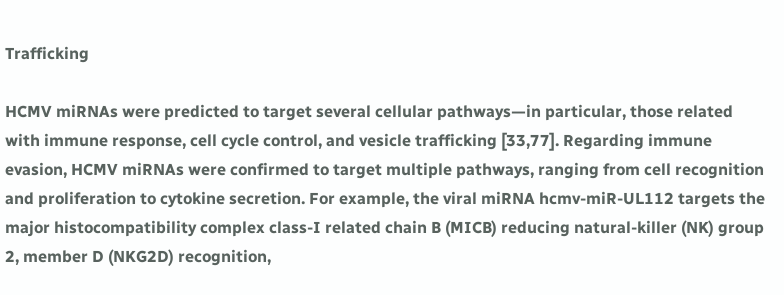Trafficking

HCMV miRNAs were predicted to target several cellular pathways—in particular, those related with immune response, cell cycle control, and vesicle trafficking [33,77]. Regarding immune evasion, HCMV miRNAs were confirmed to target multiple pathways, ranging from cell recognition and proliferation to cytokine secretion. For example, the viral miRNA hcmv-miR-UL112 targets the major histocompatibility complex class-I related chain B (MICB) reducing natural-killer (NK) group 2, member D (NKG2D) recognition,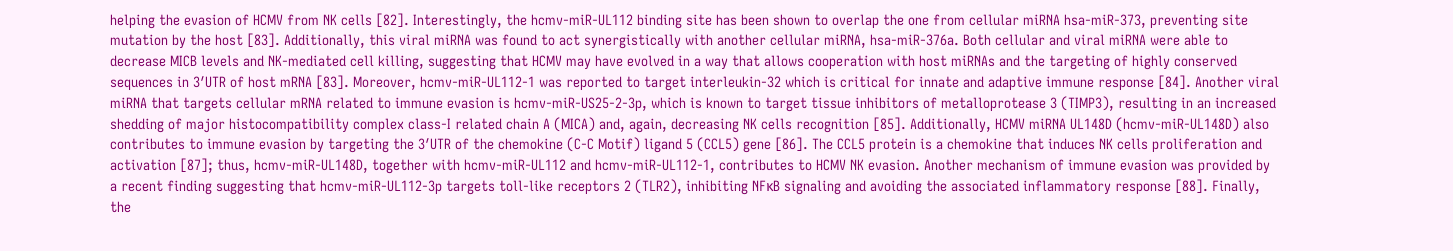helping the evasion of HCMV from NK cells [82]. Interestingly, the hcmv-miR-UL112 binding site has been shown to overlap the one from cellular miRNA hsa-miR-373, preventing site mutation by the host [83]. Additionally, this viral miRNA was found to act synergistically with another cellular miRNA, hsa-miR-376a. Both cellular and viral miRNA were able to decrease MICB levels and NK-mediated cell killing, suggesting that HCMV may have evolved in a way that allows cooperation with host miRNAs and the targeting of highly conserved sequences in 3′UTR of host mRNA [83]. Moreover, hcmv-miR-UL112-1 was reported to target interleukin-32 which is critical for innate and adaptive immune response [84]. Another viral miRNA that targets cellular mRNA related to immune evasion is hcmv-miR-US25-2-3p, which is known to target tissue inhibitors of metalloprotease 3 (TIMP3), resulting in an increased shedding of major histocompatibility complex class-I related chain A (MICA) and, again, decreasing NK cells recognition [85]. Additionally, HCMV miRNA UL148D (hcmv-miR-UL148D) also contributes to immune evasion by targeting the 3′UTR of the chemokine (C-C Motif) ligand 5 (CCL5) gene [86]. The CCL5 protein is a chemokine that induces NK cells proliferation and activation [87]; thus, hcmv-miR-UL148D, together with hcmv-miR-UL112 and hcmv-miR-UL112-1, contributes to HCMV NK evasion. Another mechanism of immune evasion was provided by a recent finding suggesting that hcmv-miR-UL112-3p targets toll-like receptors 2 (TLR2), inhibiting NFκB signaling and avoiding the associated inflammatory response [88]. Finally, the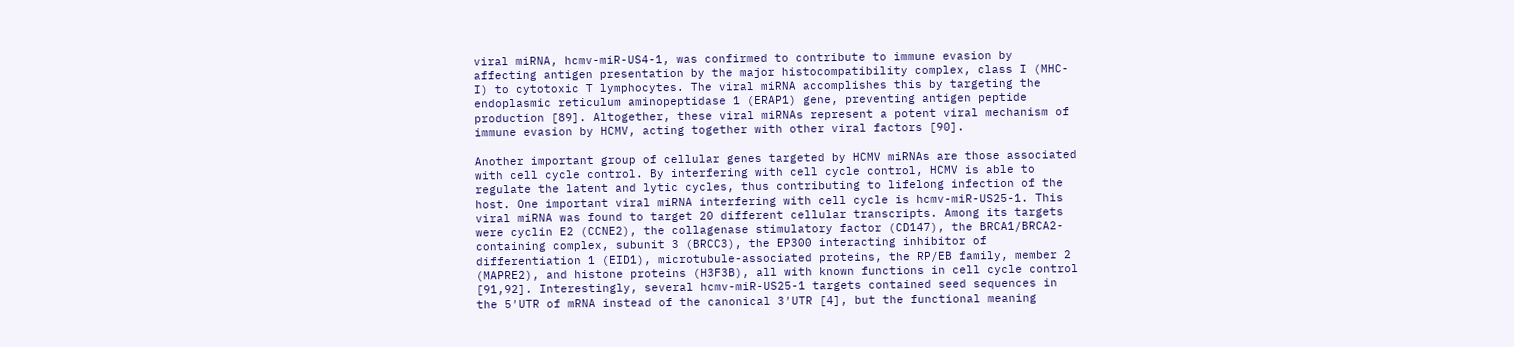viral miRNA, hcmv-miR-US4-1, was confirmed to contribute to immune evasion by affecting antigen presentation by the major histocompatibility complex, class I (MHC-I) to cytotoxic T lymphocytes. The viral miRNA accomplishes this by targeting the endoplasmic reticulum aminopeptidase 1 (ERAP1) gene, preventing antigen peptide production [89]. Altogether, these viral miRNAs represent a potent viral mechanism of immune evasion by HCMV, acting together with other viral factors [90].

Another important group of cellular genes targeted by HCMV miRNAs are those associated with cell cycle control. By interfering with cell cycle control, HCMV is able to regulate the latent and lytic cycles, thus contributing to lifelong infection of the host. One important viral miRNA interfering with cell cycle is hcmv-miR-US25-1. This viral miRNA was found to target 20 different cellular transcripts. Among its targets were cyclin E2 (CCNE2), the collagenase stimulatory factor (CD147), the BRCA1/BRCA2-containing complex, subunit 3 (BRCC3), the EP300 interacting inhibitor of differentiation 1 (EID1), microtubule-associated proteins, the RP/EB family, member 2 (MAPRE2), and histone proteins (H3F3B), all with known functions in cell cycle control [91,92]. Interestingly, several hcmv-miR-US25-1 targets contained seed sequences in the 5′UTR of mRNA instead of the canonical 3′UTR [4], but the functional meaning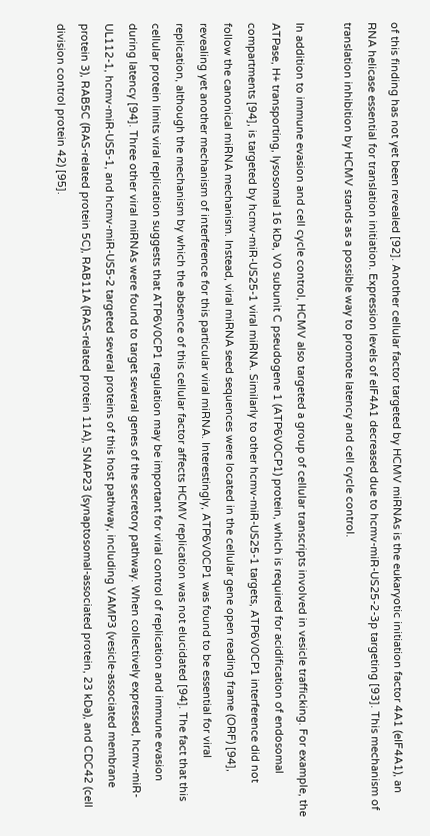of this finding has not yet been revealed [92]. Another cellular factor targeted by HCMV miRNAs is the eukaryotic initiation factor 4A1 (eIF4A1), an RNA helicase essential for translation initiation. Expression levels of eIF4A1 decreased due to hcmv-miR-US25-2-3p targeting [93]. This mechanism of translation inhibition by HCMV stands as a possible way to promote latency and cell cycle control.

In addition to immune evasion and cell cycle control, HCMV also targeted a group of cellular transcripts involved in vesicle trafficking. For example, the ATPase, H+ transporting, lysosomal 16 kDa, V0 subunit C pseudogene 1 (ATP6V0CP1) protein, which is required for acidification of endosomal compartments [94], is targeted by hcmv-miR-US25-1 viral miRNA. Similarly to other hcmv-miR-US25-1 targets, ATP6V0CP1 interference did not follow the canonical miRNA mechanism. Instead, viral miRNA seed sequences were located in the cellular gene open reading frame (ORF) [94], revealing yet another mechanism of interference for this particular viral miRNA. Interestingly, ATP6V0CP1 was found to be essential for viral replication, although the mechanism by which the absence of this cellular factor affects HCMV replication was not elucidated [94]. The fact that this cellular protein limits viral replication suggests that ATP6V0CP1 regulation may be important for viral control of replication and immune evasion during latency [94]. Three other viral miRNAs were found to target several genes of the secretory pathway. When collectively expressed, hcmv-miR-UL112-1, hcmv-miR-US5-1, and hcmv-miR-US5-2 targeted several proteins of this host pathway, including VAMP3 (vesicle-associated membrane protein 3), RAB5C (RAS-related protein 5C), RAB11A (RAS-related protein 11A), SNAP23 (synaptosomal-associated protein, 23 kDa), and CDC42 (cell division control protein 42) [95].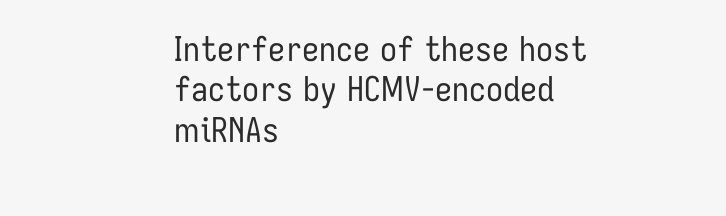Interference of these host factors by HCMV-encoded miRNAs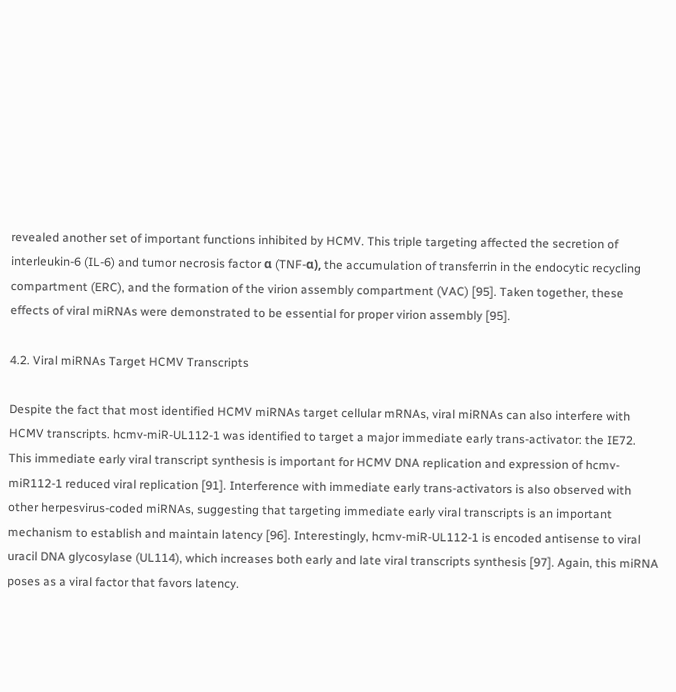revealed another set of important functions inhibited by HCMV. This triple targeting affected the secretion of interleukin-6 (IL-6) and tumor necrosis factor α (TNF-α), the accumulation of transferrin in the endocytic recycling compartment (ERC), and the formation of the virion assembly compartment (VAC) [95]. Taken together, these effects of viral miRNAs were demonstrated to be essential for proper virion assembly [95].

4.2. Viral miRNAs Target HCMV Transcripts

Despite the fact that most identified HCMV miRNAs target cellular mRNAs, viral miRNAs can also interfere with HCMV transcripts. hcmv-miR-UL112-1 was identified to target a major immediate early trans-activator: the IE72. This immediate early viral transcript synthesis is important for HCMV DNA replication and expression of hcmv-miR112-1 reduced viral replication [91]. Interference with immediate early trans-activators is also observed with other herpesvirus-coded miRNAs, suggesting that targeting immediate early viral transcripts is an important mechanism to establish and maintain latency [96]. Interestingly, hcmv-miR-UL112-1 is encoded antisense to viral uracil DNA glycosylase (UL114), which increases both early and late viral transcripts synthesis [97]. Again, this miRNA poses as a viral factor that favors latency.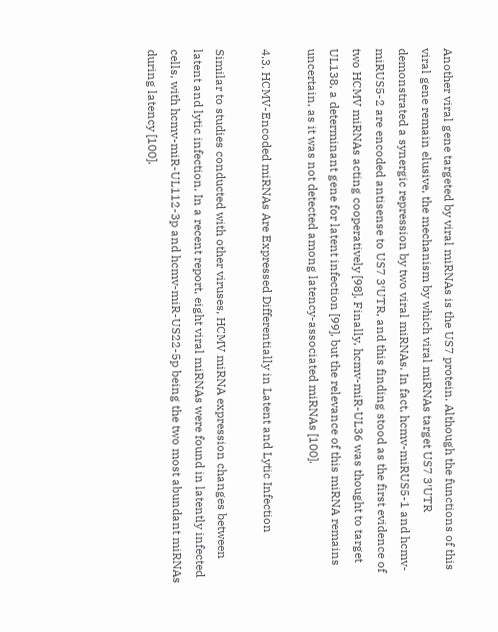Another viral gene targeted by viral miRNAs is the US7 protein. Although the functions of this viral gene remain elusive, the mechanism by which viral miRNAs target US7 3′UTR demonstrated a synergic repression by two viral miRNAs. In fact, hcmv-miRUS5-1 and hcmv-miRUS5-2 are encoded antisense to US7 3′UTR, and this finding stood as the first evidence of two HCMV miRNAs acting cooperatively [98]. Finally, hcmv-miR-UL36 was thought to target UL138, a determinant gene for latent infection [99], but the relevance of this miRNA remains uncertain, as it was not detected among latency-associated miRNAs [100].

4.3. HCMV-Encoded miRNAs Are Expressed Differentially in Latent and Lytic Infection

Similar to studies conducted with other viruses, HCMV miRNA expression changes between latent and lytic infection. In a recent report, eight viral miRNAs were found in latently infected cells, with hcmv-miR-UL112-3p and hcmv-miR-US22-5p being the two most abundant miRNAs during latency [100].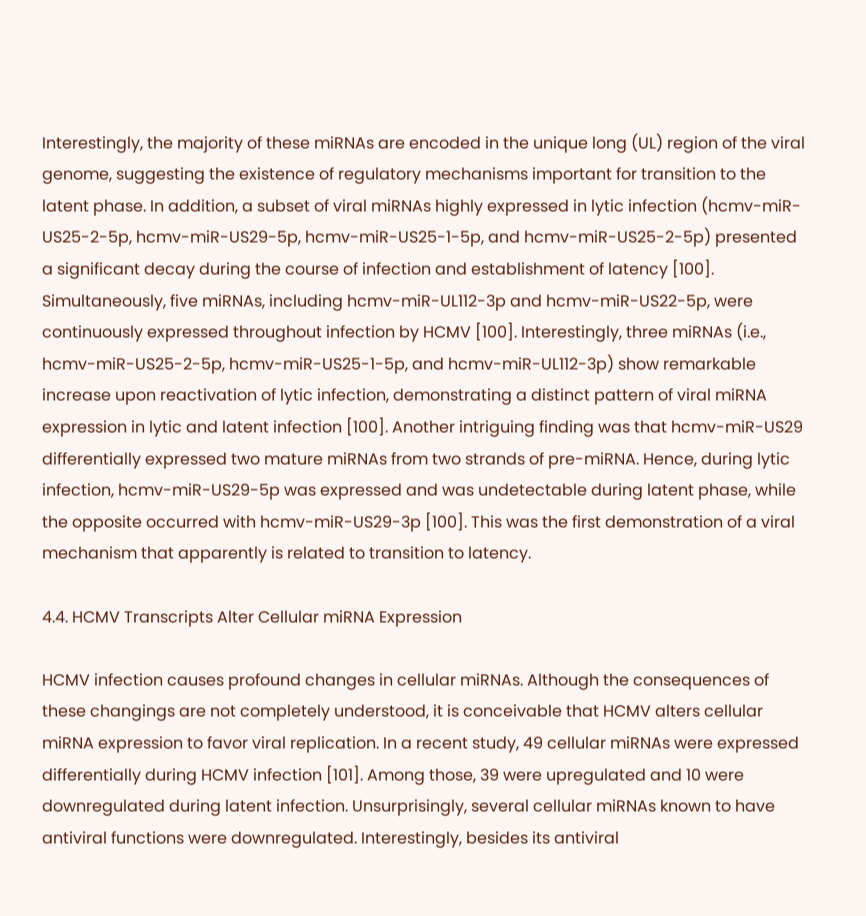Interestingly, the majority of these miRNAs are encoded in the unique long (UL) region of the viral genome, suggesting the existence of regulatory mechanisms important for transition to the latent phase. In addition, a subset of viral miRNAs highly expressed in lytic infection (hcmv-miR-US25-2-5p, hcmv-miR-US29-5p, hcmv-miR-US25-1-5p, and hcmv-miR-US25-2-5p) presented a significant decay during the course of infection and establishment of latency [100]. Simultaneously, five miRNAs, including hcmv-miR-UL112-3p and hcmv-miR-US22-5p, were continuously expressed throughout infection by HCMV [100]. Interestingly, three miRNAs (i.e., hcmv-miR-US25-2-5p, hcmv-miR-US25-1-5p, and hcmv-miR-UL112-3p) show remarkable increase upon reactivation of lytic infection, demonstrating a distinct pattern of viral miRNA expression in lytic and latent infection [100]. Another intriguing finding was that hcmv-miR-US29 differentially expressed two mature miRNAs from two strands of pre-miRNA. Hence, during lytic infection, hcmv-miR-US29-5p was expressed and was undetectable during latent phase, while the opposite occurred with hcmv-miR-US29-3p [100]. This was the first demonstration of a viral mechanism that apparently is related to transition to latency.

4.4. HCMV Transcripts Alter Cellular miRNA Expression

HCMV infection causes profound changes in cellular miRNAs. Although the consequences of these changings are not completely understood, it is conceivable that HCMV alters cellular miRNA expression to favor viral replication. In a recent study, 49 cellular miRNAs were expressed differentially during HCMV infection [101]. Among those, 39 were upregulated and 10 were downregulated during latent infection. Unsurprisingly, several cellular miRNAs known to have antiviral functions were downregulated. Interestingly, besides its antiviral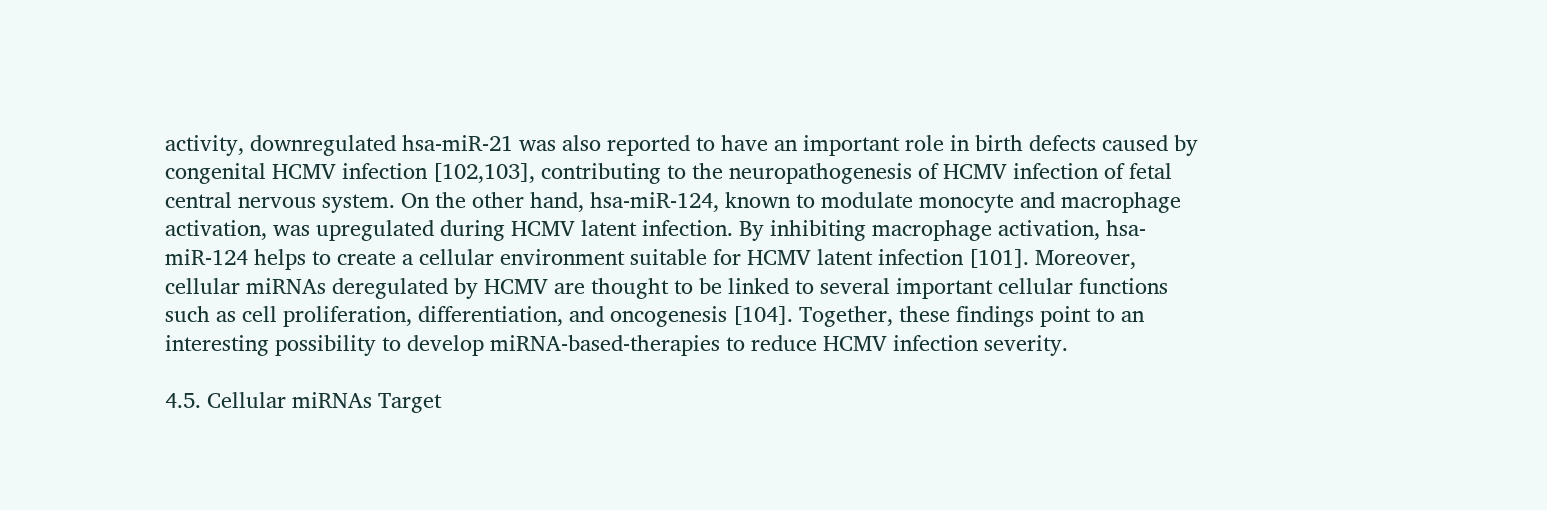activity, downregulated hsa-miR-21 was also reported to have an important role in birth defects caused by congenital HCMV infection [102,103], contributing to the neuropathogenesis of HCMV infection of fetal central nervous system. On the other hand, hsa-miR-124, known to modulate monocyte and macrophage activation, was upregulated during HCMV latent infection. By inhibiting macrophage activation, hsa-miR-124 helps to create a cellular environment suitable for HCMV latent infection [101]. Moreover, cellular miRNAs deregulated by HCMV are thought to be linked to several important cellular functions such as cell proliferation, differentiation, and oncogenesis [104]. Together, these findings point to an interesting possibility to develop miRNA-based-therapies to reduce HCMV infection severity.

4.5. Cellular miRNAs Target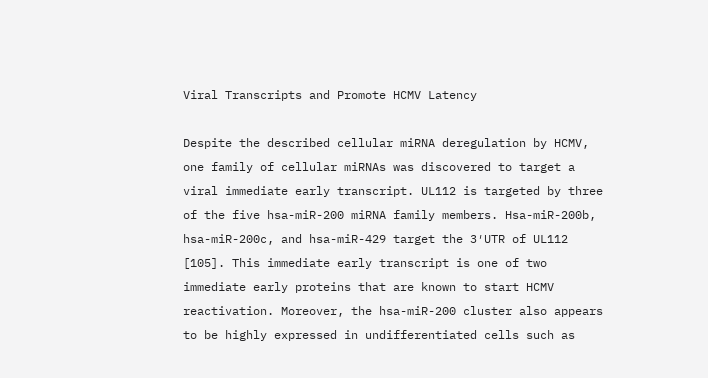Viral Transcripts and Promote HCMV Latency

Despite the described cellular miRNA deregulation by HCMV, one family of cellular miRNAs was discovered to target a viral immediate early transcript. UL112 is targeted by three of the five hsa-miR-200 miRNA family members. Hsa-miR-200b, hsa-miR-200c, and hsa-miR-429 target the 3′UTR of UL112 [105]. This immediate early transcript is one of two immediate early proteins that are known to start HCMV reactivation. Moreover, the hsa-miR-200 cluster also appears to be highly expressed in undifferentiated cells such as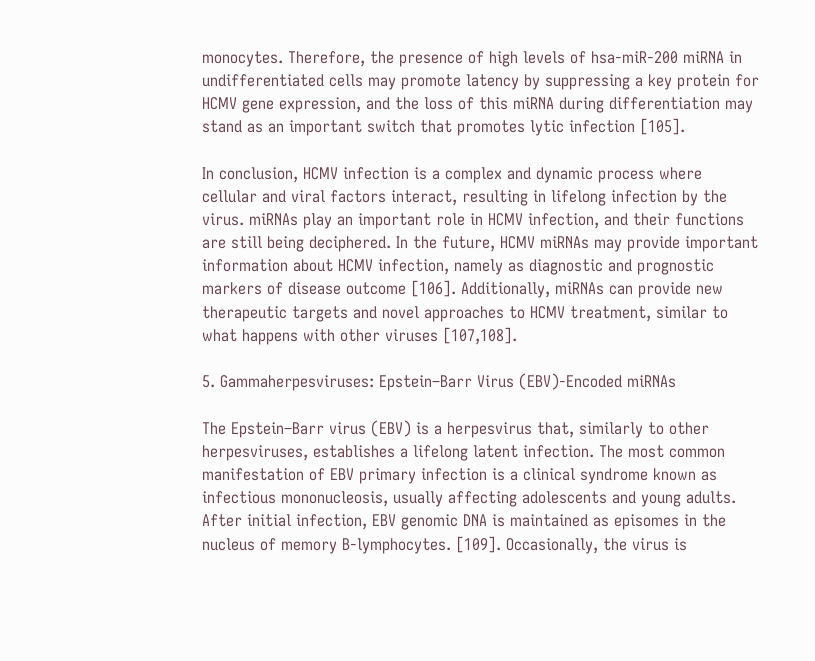monocytes. Therefore, the presence of high levels of hsa-miR-200 miRNA in undifferentiated cells may promote latency by suppressing a key protein for HCMV gene expression, and the loss of this miRNA during differentiation may stand as an important switch that promotes lytic infection [105].

In conclusion, HCMV infection is a complex and dynamic process where cellular and viral factors interact, resulting in lifelong infection by the virus. miRNAs play an important role in HCMV infection, and their functions are still being deciphered. In the future, HCMV miRNAs may provide important information about HCMV infection, namely as diagnostic and prognostic markers of disease outcome [106]. Additionally, miRNAs can provide new therapeutic targets and novel approaches to HCMV treatment, similar to what happens with other viruses [107,108].

5. Gammaherpesviruses: Epstein–Barr Virus (EBV)-Encoded miRNAs

The Epstein–Barr virus (EBV) is a herpesvirus that, similarly to other herpesviruses, establishes a lifelong latent infection. The most common manifestation of EBV primary infection is a clinical syndrome known as infectious mononucleosis, usually affecting adolescents and young adults. After initial infection, EBV genomic DNA is maintained as episomes in the nucleus of memory B-lymphocytes. [109]. Occasionally, the virus is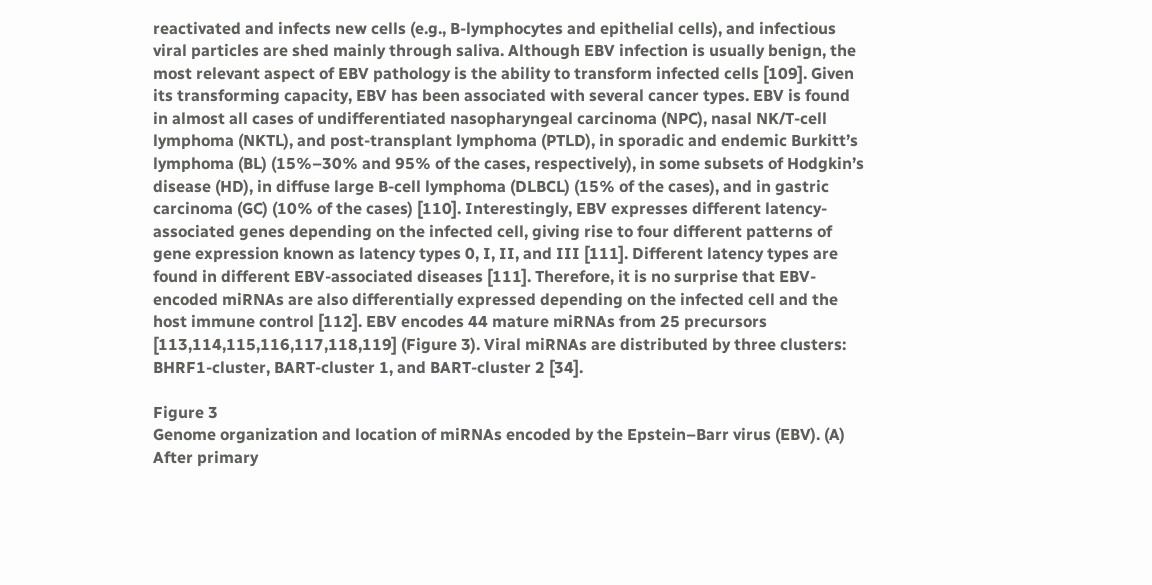reactivated and infects new cells (e.g., B-lymphocytes and epithelial cells), and infectious viral particles are shed mainly through saliva. Although EBV infection is usually benign, the most relevant aspect of EBV pathology is the ability to transform infected cells [109]. Given its transforming capacity, EBV has been associated with several cancer types. EBV is found in almost all cases of undifferentiated nasopharyngeal carcinoma (NPC), nasal NK/T-cell lymphoma (NKTL), and post-transplant lymphoma (PTLD), in sporadic and endemic Burkitt’s lymphoma (BL) (15%–30% and 95% of the cases, respectively), in some subsets of Hodgkin’s disease (HD), in diffuse large B-cell lymphoma (DLBCL) (15% of the cases), and in gastric carcinoma (GC) (10% of the cases) [110]. Interestingly, EBV expresses different latency-associated genes depending on the infected cell, giving rise to four different patterns of gene expression known as latency types 0, I, II, and III [111]. Different latency types are found in different EBV-associated diseases [111]. Therefore, it is no surprise that EBV-encoded miRNAs are also differentially expressed depending on the infected cell and the host immune control [112]. EBV encodes 44 mature miRNAs from 25 precursors [113,114,115,116,117,118,119] (Figure 3). Viral miRNAs are distributed by three clusters: BHRF1-cluster, BART-cluster 1, and BART-cluster 2 [34].

Figure 3
Genome organization and location of miRNAs encoded by the Epstein–Barr virus (EBV). (A) After primary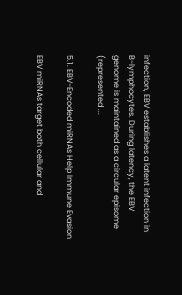infection, EBV establishes a latent infection in B-lymphocytes. During latency, the EBV genome is maintained as a circular episome (represented ...

5.1. EBV-Encoded miRNAs Help Immune Evasion

EBV miRNAs target both cellular and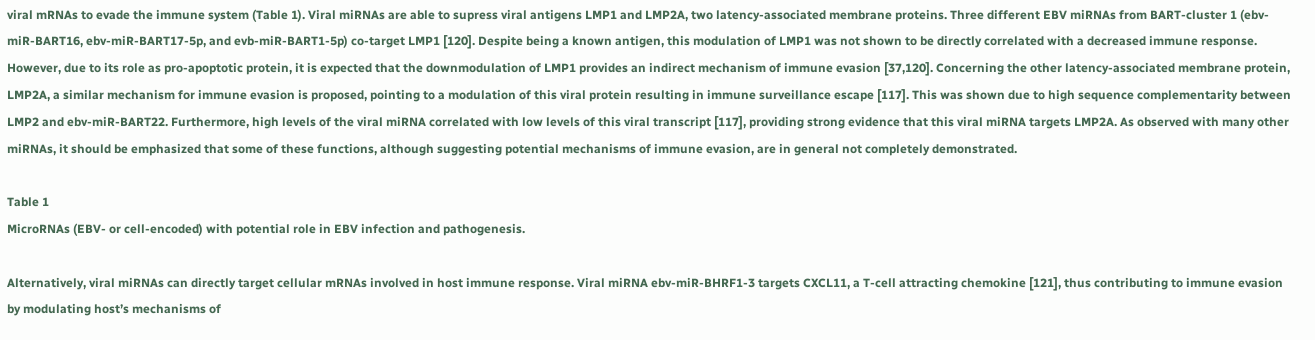viral mRNAs to evade the immune system (Table 1). Viral miRNAs are able to supress viral antigens LMP1 and LMP2A, two latency-associated membrane proteins. Three different EBV miRNAs from BART-cluster 1 (ebv-miR-BART16, ebv-miR-BART17-5p, and evb-miR-BART1-5p) co-target LMP1 [120]. Despite being a known antigen, this modulation of LMP1 was not shown to be directly correlated with a decreased immune response. However, due to its role as pro-apoptotic protein, it is expected that the downmodulation of LMP1 provides an indirect mechanism of immune evasion [37,120]. Concerning the other latency-associated membrane protein, LMP2A, a similar mechanism for immune evasion is proposed, pointing to a modulation of this viral protein resulting in immune surveillance escape [117]. This was shown due to high sequence complementarity between LMP2 and ebv-miR-BART22. Furthermore, high levels of the viral miRNA correlated with low levels of this viral transcript [117], providing strong evidence that this viral miRNA targets LMP2A. As observed with many other miRNAs, it should be emphasized that some of these functions, although suggesting potential mechanisms of immune evasion, are in general not completely demonstrated.

Table 1
MicroRNAs (EBV- or cell-encoded) with potential role in EBV infection and pathogenesis.

Alternatively, viral miRNAs can directly target cellular mRNAs involved in host immune response. Viral miRNA ebv-miR-BHRF1-3 targets CXCL11, a T-cell attracting chemokine [121], thus contributing to immune evasion by modulating host’s mechanisms of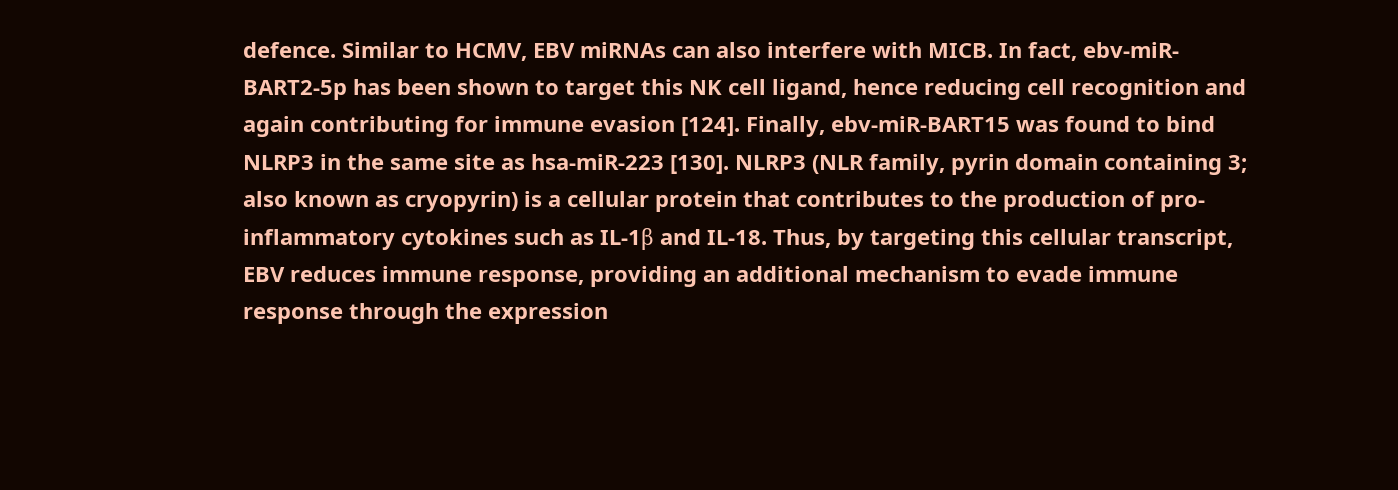defence. Similar to HCMV, EBV miRNAs can also interfere with MICB. In fact, ebv-miR-BART2-5p has been shown to target this NK cell ligand, hence reducing cell recognition and again contributing for immune evasion [124]. Finally, ebv-miR-BART15 was found to bind NLRP3 in the same site as hsa-miR-223 [130]. NLRP3 (NLR family, pyrin domain containing 3; also known as cryopyrin) is a cellular protein that contributes to the production of pro-inflammatory cytokines such as IL-1β and IL-18. Thus, by targeting this cellular transcript, EBV reduces immune response, providing an additional mechanism to evade immune response through the expression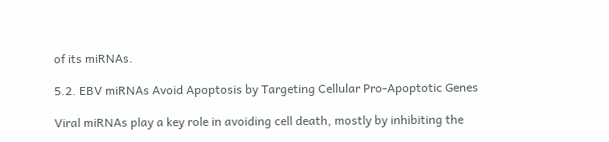of its miRNAs.

5.2. EBV miRNAs Avoid Apoptosis by Targeting Cellular Pro-Apoptotic Genes

Viral miRNAs play a key role in avoiding cell death, mostly by inhibiting the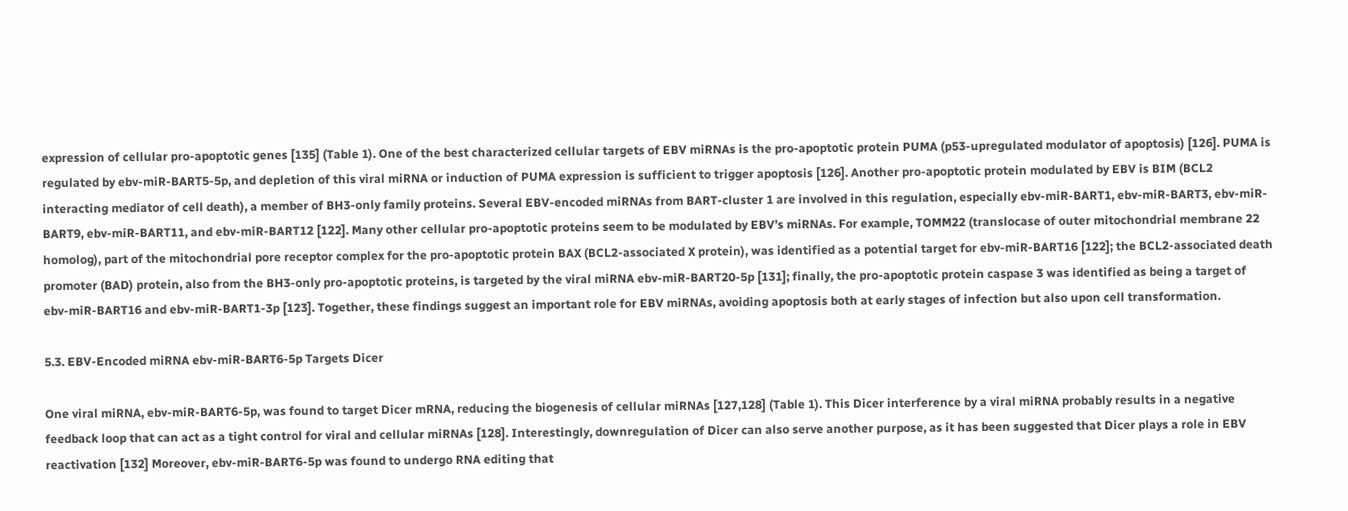expression of cellular pro-apoptotic genes [135] (Table 1). One of the best characterized cellular targets of EBV miRNAs is the pro-apoptotic protein PUMA (p53-upregulated modulator of apoptosis) [126]. PUMA is regulated by ebv-miR-BART5-5p, and depletion of this viral miRNA or induction of PUMA expression is sufficient to trigger apoptosis [126]. Another pro-apoptotic protein modulated by EBV is BIM (BCL2 interacting mediator of cell death), a member of BH3-only family proteins. Several EBV-encoded miRNAs from BART-cluster 1 are involved in this regulation, especially ebv-miR-BART1, ebv-miR-BART3, ebv-miR-BART9, ebv-miR-BART11, and ebv-miR-BART12 [122]. Many other cellular pro-apoptotic proteins seem to be modulated by EBV’s miRNAs. For example, TOMM22 (translocase of outer mitochondrial membrane 22 homolog), part of the mitochondrial pore receptor complex for the pro-apoptotic protein BAX (BCL2-associated X protein), was identified as a potential target for ebv-miR-BART16 [122]; the BCL2-associated death promoter (BAD) protein, also from the BH3-only pro-apoptotic proteins, is targeted by the viral miRNA ebv-miR-BART20-5p [131]; finally, the pro-apoptotic protein caspase 3 was identified as being a target of ebv-miR-BART16 and ebv-miR-BART1-3p [123]. Together, these findings suggest an important role for EBV miRNAs, avoiding apoptosis both at early stages of infection but also upon cell transformation.

5.3. EBV-Encoded miRNA ebv-miR-BART6-5p Targets Dicer

One viral miRNA, ebv-miR-BART6-5p, was found to target Dicer mRNA, reducing the biogenesis of cellular miRNAs [127,128] (Table 1). This Dicer interference by a viral miRNA probably results in a negative feedback loop that can act as a tight control for viral and cellular miRNAs [128]. Interestingly, downregulation of Dicer can also serve another purpose, as it has been suggested that Dicer plays a role in EBV reactivation [132] Moreover, ebv-miR-BART6-5p was found to undergo RNA editing that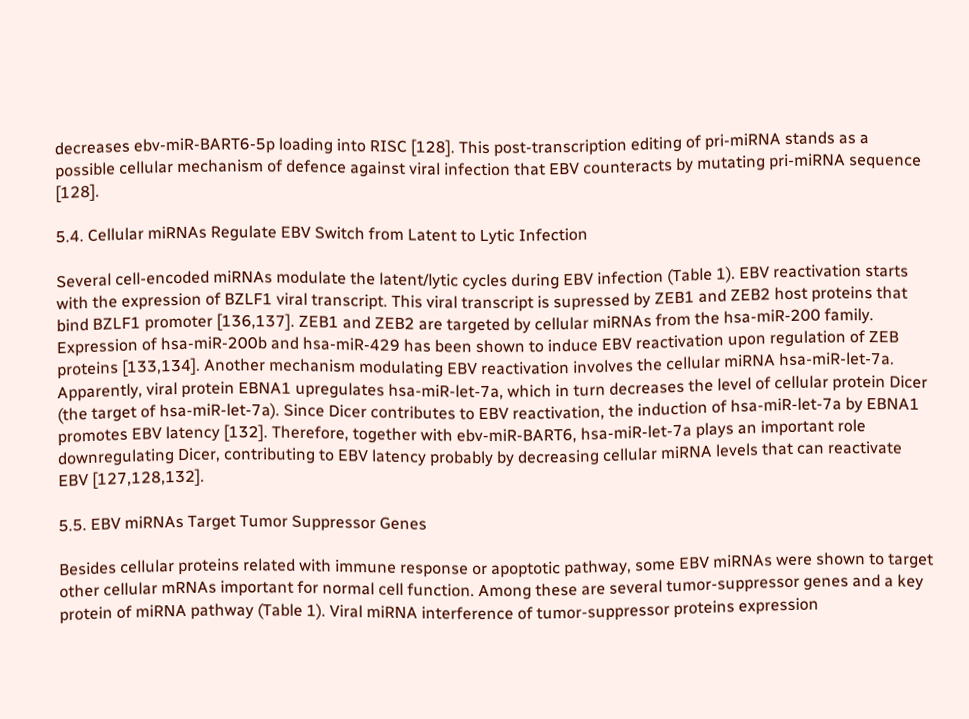decreases ebv-miR-BART6-5p loading into RISC [128]. This post-transcription editing of pri-miRNA stands as a possible cellular mechanism of defence against viral infection that EBV counteracts by mutating pri-miRNA sequence [128].

5.4. Cellular miRNAs Regulate EBV Switch from Latent to Lytic Infection

Several cell-encoded miRNAs modulate the latent/lytic cycles during EBV infection (Table 1). EBV reactivation starts with the expression of BZLF1 viral transcript. This viral transcript is supressed by ZEB1 and ZEB2 host proteins that bind BZLF1 promoter [136,137]. ZEB1 and ZEB2 are targeted by cellular miRNAs from the hsa-miR-200 family. Expression of hsa-miR-200b and hsa-miR-429 has been shown to induce EBV reactivation upon regulation of ZEB proteins [133,134]. Another mechanism modulating EBV reactivation involves the cellular miRNA hsa-miR-let-7a. Apparently, viral protein EBNA1 upregulates hsa-miR-let-7a, which in turn decreases the level of cellular protein Dicer (the target of hsa-miR-let-7a). Since Dicer contributes to EBV reactivation, the induction of hsa-miR-let-7a by EBNA1 promotes EBV latency [132]. Therefore, together with ebv-miR-BART6, hsa-miR-let-7a plays an important role downregulating Dicer, contributing to EBV latency probably by decreasing cellular miRNA levels that can reactivate EBV [127,128,132].

5.5. EBV miRNAs Target Tumor Suppressor Genes

Besides cellular proteins related with immune response or apoptotic pathway, some EBV miRNAs were shown to target other cellular mRNAs important for normal cell function. Among these are several tumor-suppressor genes and a key protein of miRNA pathway (Table 1). Viral miRNA interference of tumor-suppressor proteins expression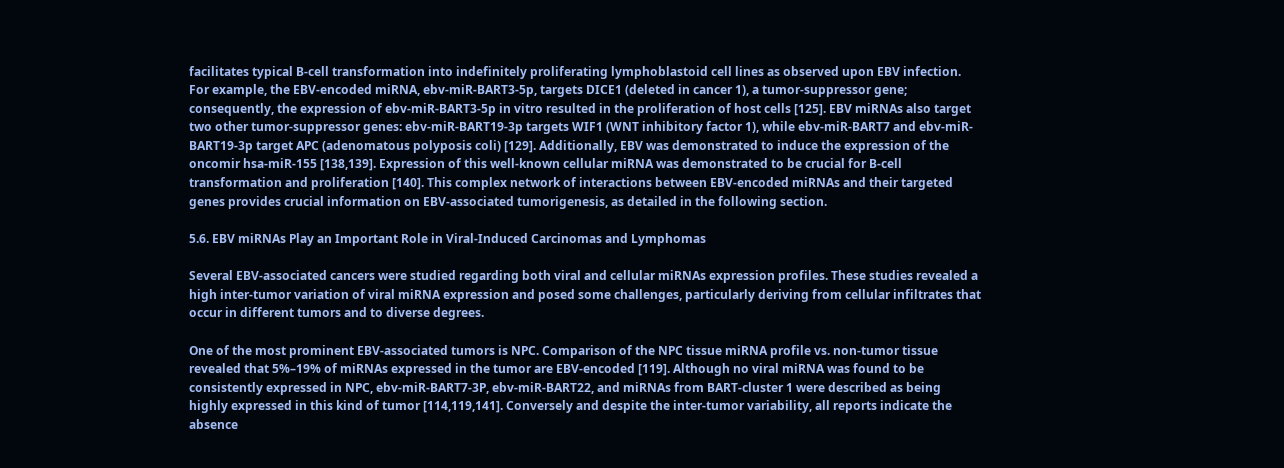facilitates typical B-cell transformation into indefinitely proliferating lymphoblastoid cell lines as observed upon EBV infection. For example, the EBV-encoded miRNA, ebv-miR-BART3-5p, targets DICE1 (deleted in cancer 1), a tumor-suppressor gene; consequently, the expression of ebv-miR-BART3-5p in vitro resulted in the proliferation of host cells [125]. EBV miRNAs also target two other tumor-suppressor genes: ebv-miR-BART19-3p targets WIF1 (WNT inhibitory factor 1), while ebv-miR-BART7 and ebv-miR-BART19-3p target APC (adenomatous polyposis coli) [129]. Additionally, EBV was demonstrated to induce the expression of the oncomir hsa-miR-155 [138,139]. Expression of this well-known cellular miRNA was demonstrated to be crucial for B-cell transformation and proliferation [140]. This complex network of interactions between EBV-encoded miRNAs and their targeted genes provides crucial information on EBV-associated tumorigenesis, as detailed in the following section.

5.6. EBV miRNAs Play an Important Role in Viral-Induced Carcinomas and Lymphomas

Several EBV-associated cancers were studied regarding both viral and cellular miRNAs expression profiles. These studies revealed a high inter-tumor variation of viral miRNA expression and posed some challenges, particularly deriving from cellular infiltrates that occur in different tumors and to diverse degrees.

One of the most prominent EBV-associated tumors is NPC. Comparison of the NPC tissue miRNA profile vs. non-tumor tissue revealed that 5%–19% of miRNAs expressed in the tumor are EBV-encoded [119]. Although no viral miRNA was found to be consistently expressed in NPC, ebv-miR-BART7-3P, ebv-miR-BART22, and miRNAs from BART-cluster 1 were described as being highly expressed in this kind of tumor [114,119,141]. Conversely and despite the inter-tumor variability, all reports indicate the absence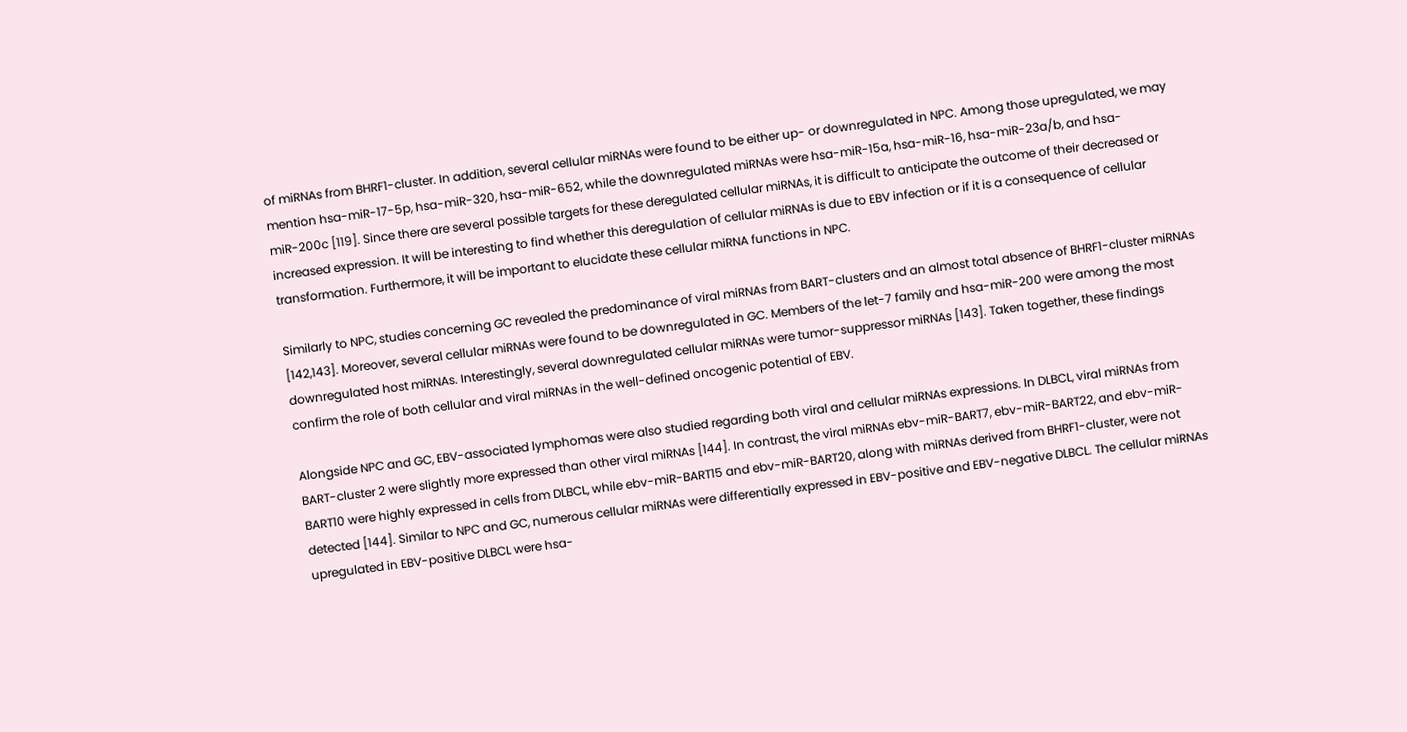of miRNAs from BHRF1-cluster. In addition, several cellular miRNAs were found to be either up- or downregulated in NPC. Among those upregulated, we may mention hsa-miR-17-5p, hsa-miR-320, hsa-miR-652, while the downregulated miRNAs were hsa-miR-15a, hsa-miR-16, hsa-miR-23a/b, and hsa-miR-200c [119]. Since there are several possible targets for these deregulated cellular miRNAs, it is difficult to anticipate the outcome of their decreased or increased expression. It will be interesting to find whether this deregulation of cellular miRNAs is due to EBV infection or if it is a consequence of cellular transformation. Furthermore, it will be important to elucidate these cellular miRNA functions in NPC.

Similarly to NPC, studies concerning GC revealed the predominance of viral miRNAs from BART-clusters and an almost total absence of BHRF1-cluster miRNAs [142,143]. Moreover, several cellular miRNAs were found to be downregulated in GC. Members of the let-7 family and hsa-miR-200 were among the most downregulated host miRNAs. Interestingly, several downregulated cellular miRNAs were tumor-suppressor miRNAs [143]. Taken together, these findings confirm the role of both cellular and viral miRNAs in the well-defined oncogenic potential of EBV.

Alongside NPC and GC, EBV-associated lymphomas were also studied regarding both viral and cellular miRNAs expressions. In DLBCL, viral miRNAs from BART-cluster 2 were slightly more expressed than other viral miRNAs [144]. In contrast, the viral miRNAs ebv-miR-BART7, ebv-miR-BART22, and ebv-miR-BART10 were highly expressed in cells from DLBCL, while ebv-miR-BART15 and ebv-miR-BART20, along with miRNAs derived from BHRF1-cluster, were not detected [144]. Similar to NPC and GC, numerous cellular miRNAs were differentially expressed in EBV-positive and EBV-negative DLBCL. The cellular miRNAs upregulated in EBV-positive DLBCL were hsa-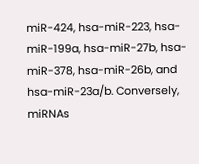miR-424, hsa-miR-223, hsa-miR-199a, hsa-miR-27b, hsa-miR-378, hsa-miR-26b, and hsa-miR-23a/b. Conversely, miRNAs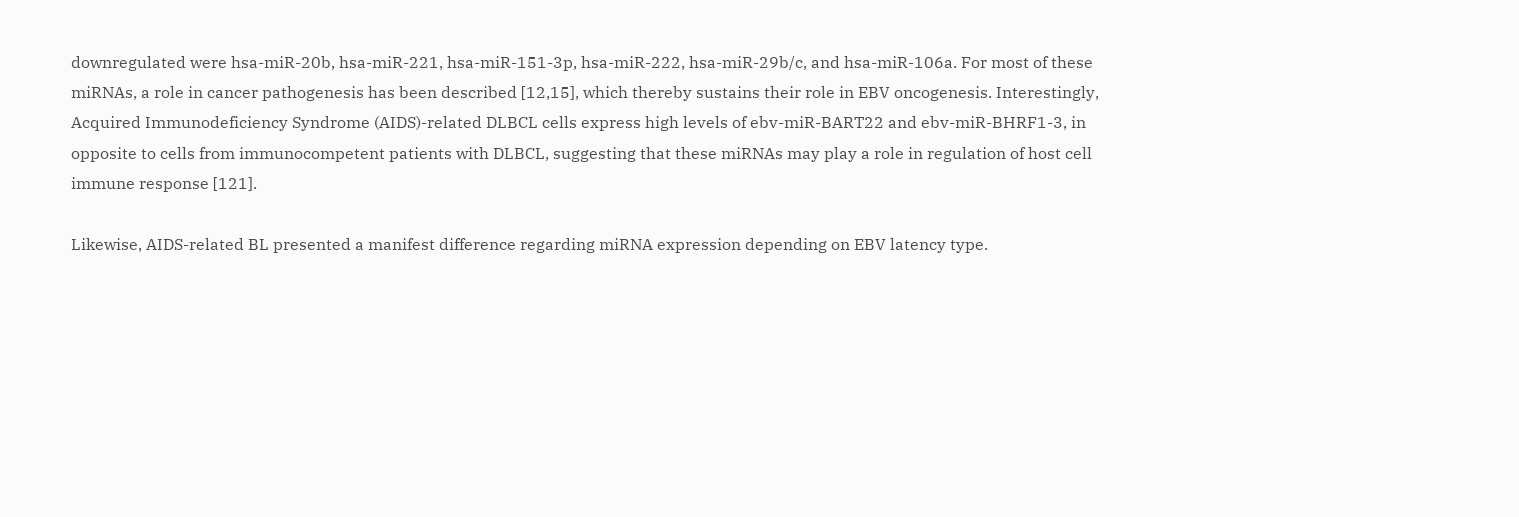downregulated were hsa-miR-20b, hsa-miR-221, hsa-miR-151-3p, hsa-miR-222, hsa-miR-29b/c, and hsa-miR-106a. For most of these miRNAs, a role in cancer pathogenesis has been described [12,15], which thereby sustains their role in EBV oncogenesis. Interestingly, Acquired Immunodeficiency Syndrome (AIDS)-related DLBCL cells express high levels of ebv-miR-BART22 and ebv-miR-BHRF1-3, in opposite to cells from immunocompetent patients with DLBCL, suggesting that these miRNAs may play a role in regulation of host cell immune response [121].

Likewise, AIDS-related BL presented a manifest difference regarding miRNA expression depending on EBV latency type.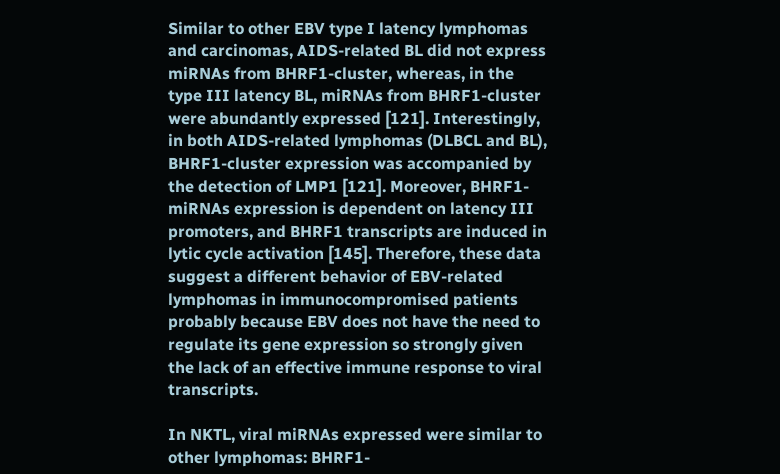Similar to other EBV type I latency lymphomas and carcinomas, AIDS-related BL did not express miRNAs from BHRF1-cluster, whereas, in the type III latency BL, miRNAs from BHRF1-cluster were abundantly expressed [121]. Interestingly, in both AIDS-related lymphomas (DLBCL and BL), BHRF1-cluster expression was accompanied by the detection of LMP1 [121]. Moreover, BHRF1-miRNAs expression is dependent on latency III promoters, and BHRF1 transcripts are induced in lytic cycle activation [145]. Therefore, these data suggest a different behavior of EBV-related lymphomas in immunocompromised patients probably because EBV does not have the need to regulate its gene expression so strongly given the lack of an effective immune response to viral transcripts.

In NKTL, viral miRNAs expressed were similar to other lymphomas: BHRF1-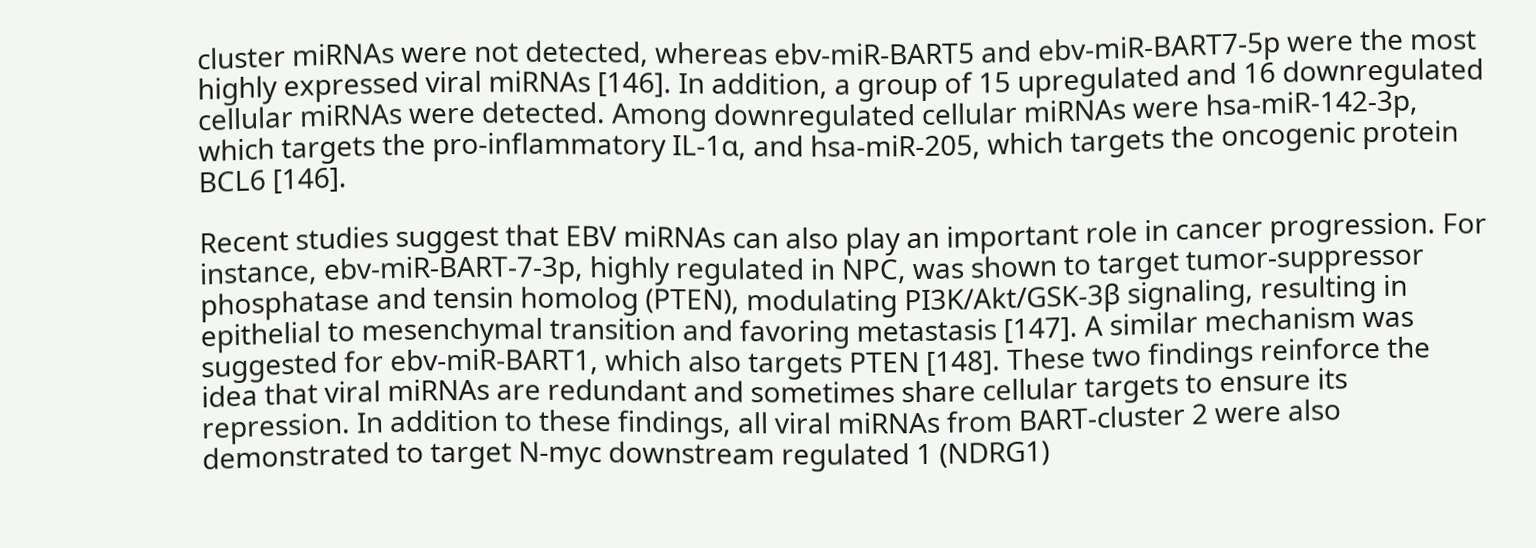cluster miRNAs were not detected, whereas ebv-miR-BART5 and ebv-miR-BART7-5p were the most highly expressed viral miRNAs [146]. In addition, a group of 15 upregulated and 16 downregulated cellular miRNAs were detected. Among downregulated cellular miRNAs were hsa-miR-142-3p, which targets the pro-inflammatory IL-1α, and hsa-miR-205, which targets the oncogenic protein BCL6 [146].

Recent studies suggest that EBV miRNAs can also play an important role in cancer progression. For instance, ebv-miR-BART-7-3p, highly regulated in NPC, was shown to target tumor-suppressor phosphatase and tensin homolog (PTEN), modulating PI3K/Akt/GSK-3β signaling, resulting in epithelial to mesenchymal transition and favoring metastasis [147]. A similar mechanism was suggested for ebv-miR-BART1, which also targets PTEN [148]. These two findings reinforce the idea that viral miRNAs are redundant and sometimes share cellular targets to ensure its repression. In addition to these findings, all viral miRNAs from BART-cluster 2 were also demonstrated to target N-myc downstream regulated 1 (NDRG1)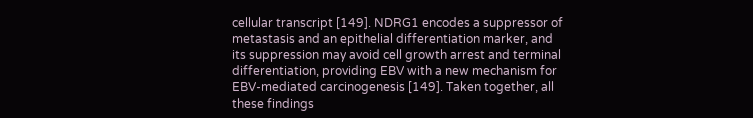cellular transcript [149]. NDRG1 encodes a suppressor of metastasis and an epithelial differentiation marker, and its suppression may avoid cell growth arrest and terminal differentiation, providing EBV with a new mechanism for EBV-mediated carcinogenesis [149]. Taken together, all these findings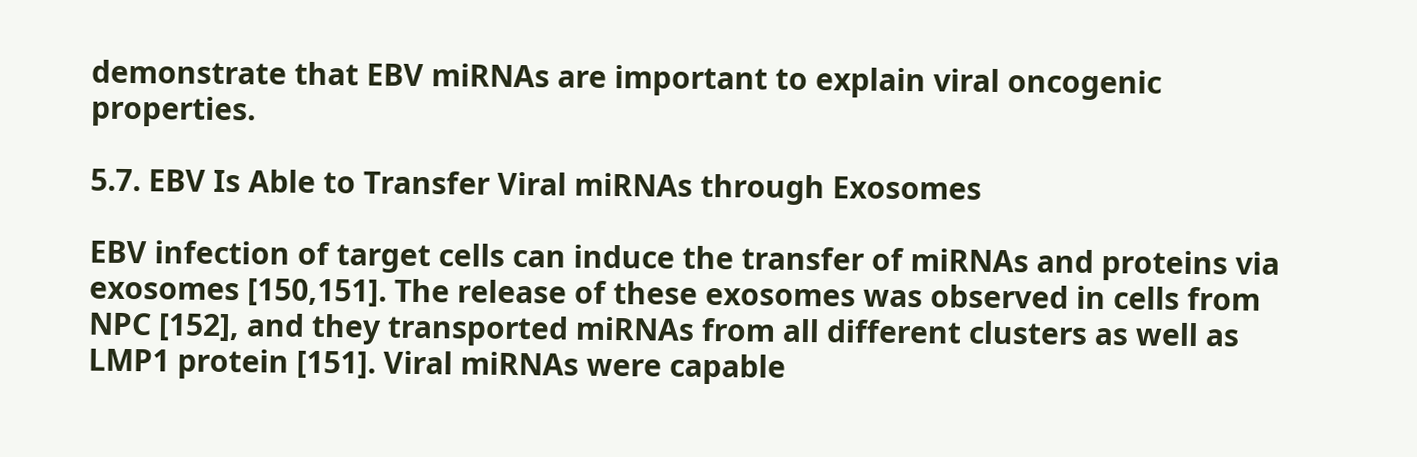demonstrate that EBV miRNAs are important to explain viral oncogenic properties.

5.7. EBV Is Able to Transfer Viral miRNAs through Exosomes

EBV infection of target cells can induce the transfer of miRNAs and proteins via exosomes [150,151]. The release of these exosomes was observed in cells from NPC [152], and they transported miRNAs from all different clusters as well as LMP1 protein [151]. Viral miRNAs were capable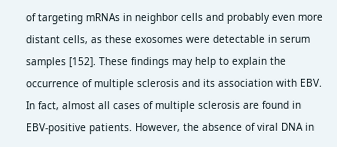of targeting mRNAs in neighbor cells and probably even more distant cells, as these exosomes were detectable in serum samples [152]. These findings may help to explain the occurrence of multiple sclerosis and its association with EBV. In fact, almost all cases of multiple sclerosis are found in EBV-positive patients. However, the absence of viral DNA in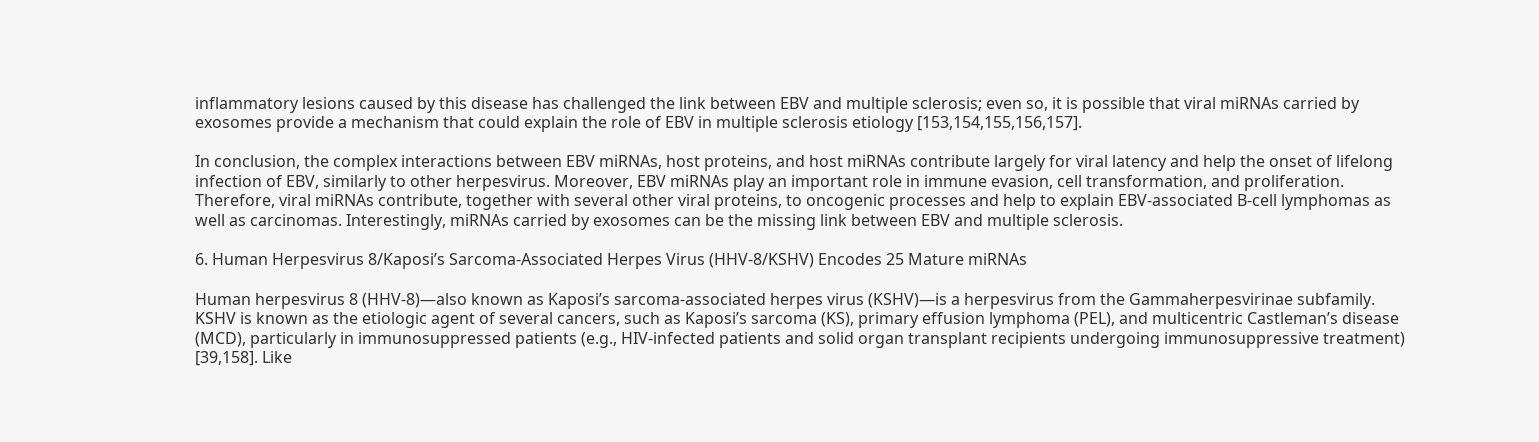inflammatory lesions caused by this disease has challenged the link between EBV and multiple sclerosis; even so, it is possible that viral miRNAs carried by exosomes provide a mechanism that could explain the role of EBV in multiple sclerosis etiology [153,154,155,156,157].

In conclusion, the complex interactions between EBV miRNAs, host proteins, and host miRNAs contribute largely for viral latency and help the onset of lifelong infection of EBV, similarly to other herpesvirus. Moreover, EBV miRNAs play an important role in immune evasion, cell transformation, and proliferation. Therefore, viral miRNAs contribute, together with several other viral proteins, to oncogenic processes and help to explain EBV-associated B-cell lymphomas as well as carcinomas. Interestingly, miRNAs carried by exosomes can be the missing link between EBV and multiple sclerosis.

6. Human Herpesvirus 8/Kaposi’s Sarcoma-Associated Herpes Virus (HHV-8/KSHV) Encodes 25 Mature miRNAs

Human herpesvirus 8 (HHV-8)—also known as Kaposi’s sarcoma-associated herpes virus (KSHV)—is a herpesvirus from the Gammaherpesvirinae subfamily. KSHV is known as the etiologic agent of several cancers, such as Kaposi’s sarcoma (KS), primary effusion lymphoma (PEL), and multicentric Castleman’s disease (MCD), particularly in immunosuppressed patients (e.g., HIV-infected patients and solid organ transplant recipients undergoing immunosuppressive treatment) [39,158]. Like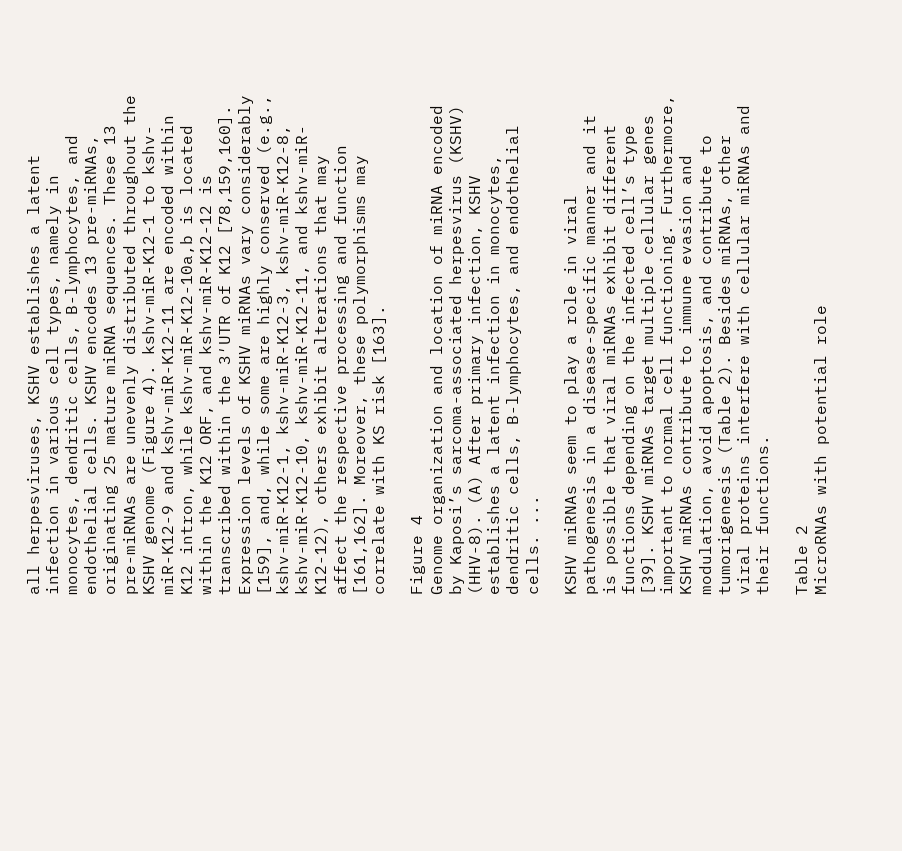all herpesviruses, KSHV establishes a latent infection in various cell types, namely in monocytes, dendritic cells, B-lymphocytes, and endothelial cells. KSHV encodes 13 pre-miRNAs, originating 25 mature miRNA sequences. These 13 pre-miRNAs are unevenly distributed throughout the KSHV genome (Figure 4). kshv-miR-K12-1 to kshv-miR-K12-9 and kshv-miR-K12-11 are encoded within K12 intron, while kshv-miR-K12-10a,b is located within the K12 ORF, and kshv-miR-K12-12 is transcribed within the 3′UTR of K12 [78,159,160]. Expression levels of KSHV miRNAs vary considerably [159], and, while some are highly conserved (e.g., kshv-miR-K12-1, kshv-miR-K12-3, kshv-miR-K12-8, kshv-miR-K12-10, kshv-miR-K12-11, and kshv-miR-K12-12), others exhibit alterations that may affect the respective processing and function [161,162]. Moreover, these polymorphisms may correlate with KS risk [163].

Figure 4
Genome organization and location of miRNA encoded by Kaposi’s sarcoma-associated herpesvirus (KSHV) (HHV-8). (A) After primary infection, KSHV establishes a latent infection in monocytes, dendritic cells, B-lymphocytes, and endothelial cells. ...

KSHV miRNAs seem to play a role in viral pathogenesis in a disease-specific manner and it is possible that viral miRNAs exhibit different functions depending on the infected cell’s type [39]. KSHV miRNAs target multiple cellular genes important to normal cell functioning. Furthermore, KSHV miRNAs contribute to immune evasion and modulation, avoid apoptosis, and contribute to tumorigenesis (Table 2). Besides miRNAs, other viral proteins interfere with cellular miRNAs and their functions.

Table 2
MicroRNAs with potential role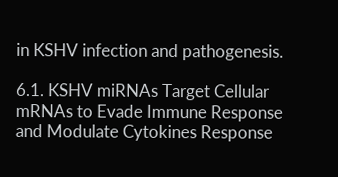in KSHV infection and pathogenesis.

6.1. KSHV miRNAs Target Cellular mRNAs to Evade Immune Response and Modulate Cytokines Response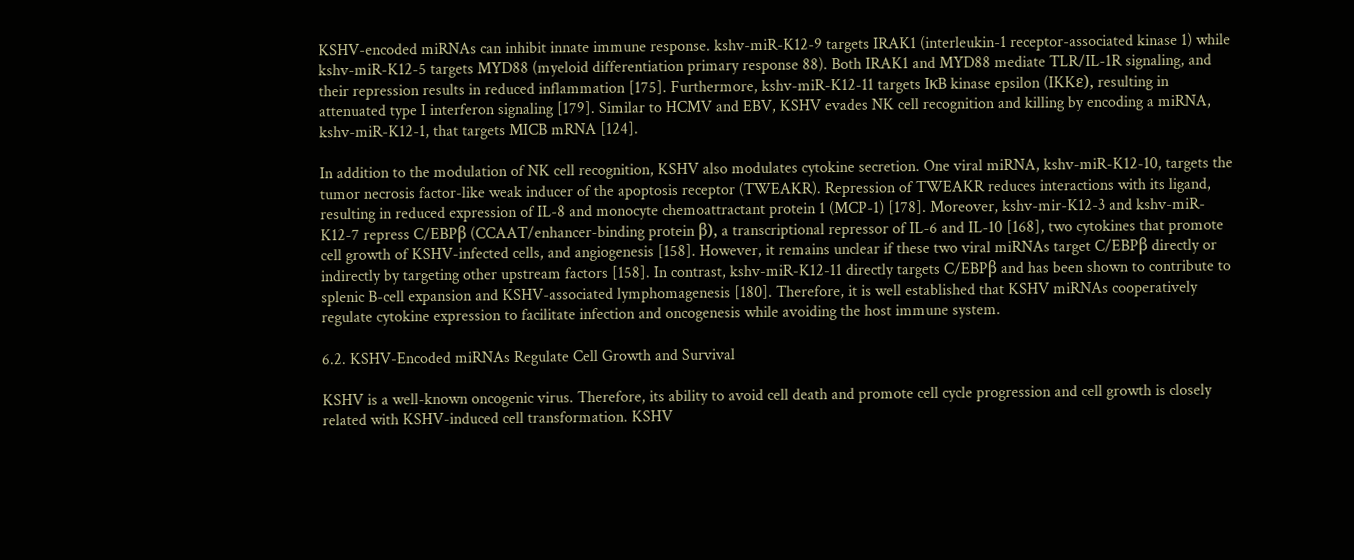KSHV-encoded miRNAs can inhibit innate immune response. kshv-miR-K12-9 targets IRAK1 (interleukin-1 receptor-associated kinase 1) while kshv-miR-K12-5 targets MYD88 (myeloid differentiation primary response 88). Both IRAK1 and MYD88 mediate TLR/IL-1R signaling, and their repression results in reduced inflammation [175]. Furthermore, kshv-miR-K12-11 targets IκB kinase epsilon (IKKε), resulting in attenuated type I interferon signaling [179]. Similar to HCMV and EBV, KSHV evades NK cell recognition and killing by encoding a miRNA, kshv-miR-K12-1, that targets MICB mRNA [124].

In addition to the modulation of NK cell recognition, KSHV also modulates cytokine secretion. One viral miRNA, kshv-miR-K12-10, targets the tumor necrosis factor-like weak inducer of the apoptosis receptor (TWEAKR). Repression of TWEAKR reduces interactions with its ligand, resulting in reduced expression of IL-8 and monocyte chemoattractant protein 1 (MCP-1) [178]. Moreover, kshv-mir-K12-3 and kshv-miR-K12-7 repress C/EBPβ (CCAAT/enhancer-binding protein β), a transcriptional repressor of IL-6 and IL-10 [168], two cytokines that promote cell growth of KSHV-infected cells, and angiogenesis [158]. However, it remains unclear if these two viral miRNAs target C/EBPβ directly or indirectly by targeting other upstream factors [158]. In contrast, kshv-miR-K12-11 directly targets C/EBPβ and has been shown to contribute to splenic B-cell expansion and KSHV-associated lymphomagenesis [180]. Therefore, it is well established that KSHV miRNAs cooperatively regulate cytokine expression to facilitate infection and oncogenesis while avoiding the host immune system.

6.2. KSHV-Encoded miRNAs Regulate Cell Growth and Survival

KSHV is a well-known oncogenic virus. Therefore, its ability to avoid cell death and promote cell cycle progression and cell growth is closely related with KSHV-induced cell transformation. KSHV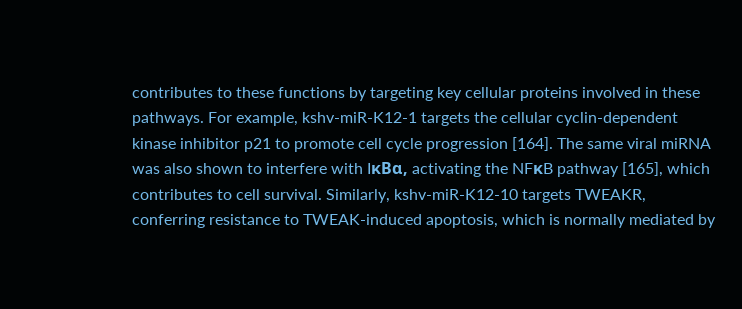contributes to these functions by targeting key cellular proteins involved in these pathways. For example, kshv-miR-K12-1 targets the cellular cyclin-dependent kinase inhibitor p21 to promote cell cycle progression [164]. The same viral miRNA was also shown to interfere with IκBα, activating the NFκB pathway [165], which contributes to cell survival. Similarly, kshv-miR-K12-10 targets TWEAKR, conferring resistance to TWEAK-induced apoptosis, which is normally mediated by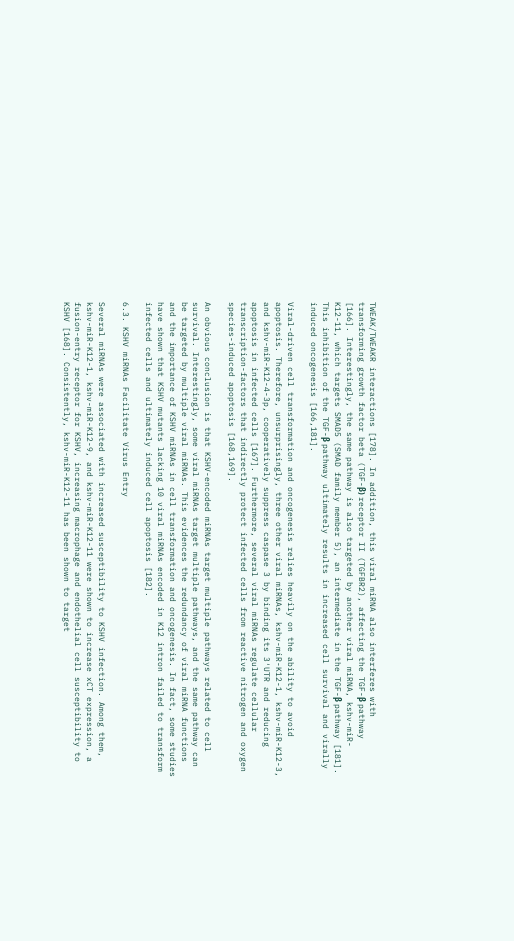TWEAK/TWEAKR interactions [178]. In addition, this viral miRNA also interferes with transforming growth factor beta (TGF-β) receptor II (TGFBR2), affecting the TGF-β pathway [166]. Interestingly, the same pathway is also targeted by another viral miRNA, kshv-miR-K12-11, which targets SMAD5 (SMAD family member 5), an intermediate in the TGF-β pathway [181]. This inhibition of the TGF-β pathway ultimately results in increased cell survival and virally induced oncogenesis [166,181].

Viral-driven cell transformation and oncogenesis relies heavily on the ability to avoid apoptosis. Therefore, unsurprisingly, three other viral miRNAs, kshv-miR-K12-1, kshv-miR-K12-3, and kshv-miR-K12-4-3p, cooperatively suppress caspase 3 by binding its 3′UTR and reducing apoptosis in infected cells [167]. Furthermore, several viral miRNAs regulate cellular transcription-factors that indirectly protect infected cells from reactive nitrogen and oxygen species-induced apoptosis [168,169].

An obvious conclusion is that KSHV-encoded miRNAs target multiple pathways related to cell survival. Interestingly, some viral miRNAs target multiple pathways, and the same pathway can be targeted by multiple viral miRNAs. This evidences the redundancy of viral miRNA functions and the importance of KSHV miRNAs in cell transformation and oncogenesis. In fact, some studies have shown that KSHV mutants lacking 10 viral miRNAs encoded in K12 intron failed to transform infected cells and ultimately induced cell apoptosis [182].

6.3. KSHV miRNAs Facilitate Virus Entry

Several miRNAs were associated with increased susceptibility to KSHV infection. Among them, kshv-miR-K12-1, kshv-miR-K12-9, and kshv-miR-K12-11 were shown to increase xCT expression, a fusion-entry receptor for KSHV, increasing macrophage and endothelial cell susceptibility to KSHV [168]. Consistently, kshv-miR-K12-11 has been shown to target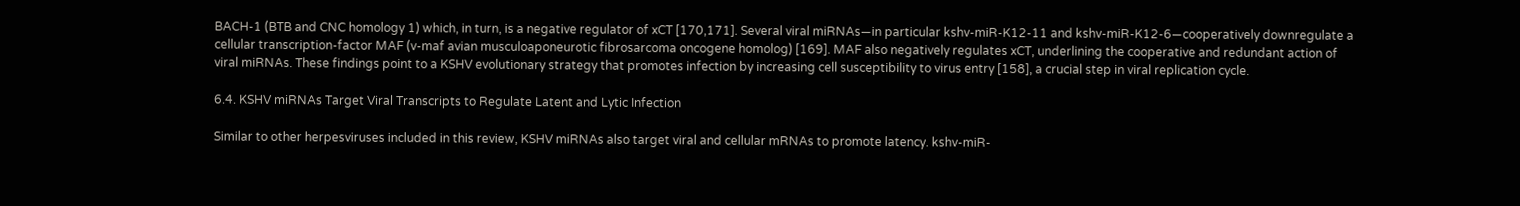BACH-1 (BTB and CNC homology 1) which, in turn, is a negative regulator of xCT [170,171]. Several viral miRNAs—in particular kshv-miR-K12-11 and kshv-miR-K12-6—cooperatively downregulate a cellular transcription-factor MAF (v-maf avian musculoaponeurotic fibrosarcoma oncogene homolog) [169]. MAF also negatively regulates xCT, underlining the cooperative and redundant action of viral miRNAs. These findings point to a KSHV evolutionary strategy that promotes infection by increasing cell susceptibility to virus entry [158], a crucial step in viral replication cycle.

6.4. KSHV miRNAs Target Viral Transcripts to Regulate Latent and Lytic Infection

Similar to other herpesviruses included in this review, KSHV miRNAs also target viral and cellular mRNAs to promote latency. kshv-miR-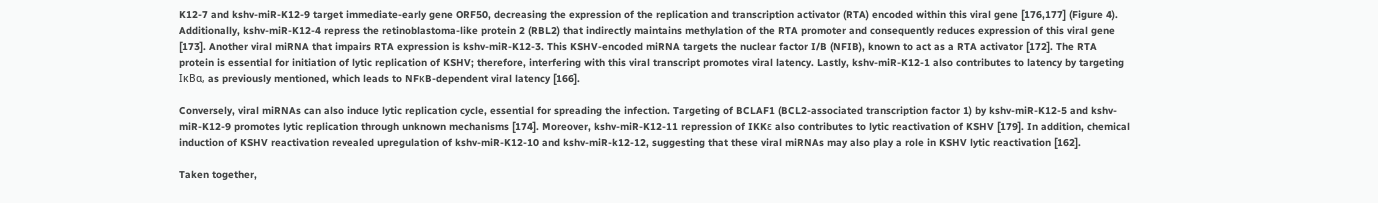K12-7 and kshv-miR-K12-9 target immediate-early gene ORF50, decreasing the expression of the replication and transcription activator (RTA) encoded within this viral gene [176,177] (Figure 4). Additionally, kshv-miR-K12-4 repress the retinoblastoma-like protein 2 (RBL2) that indirectly maintains methylation of the RTA promoter and consequently reduces expression of this viral gene [173]. Another viral miRNA that impairs RTA expression is kshv-miR-K12-3. This KSHV-encoded miRNA targets the nuclear factor I/B (NFIB), known to act as a RTA activator [172]. The RTA protein is essential for initiation of lytic replication of KSHV; therefore, interfering with this viral transcript promotes viral latency. Lastly, kshv-miR-K12-1 also contributes to latency by targeting IκBα, as previously mentioned, which leads to NFκB-dependent viral latency [166].

Conversely, viral miRNAs can also induce lytic replication cycle, essential for spreading the infection. Targeting of BCLAF1 (BCL2-associated transcription factor 1) by kshv-miR-K12-5 and kshv-miR-K12-9 promotes lytic replication through unknown mechanisms [174]. Moreover, kshv-miR-K12-11 repression of IKKε also contributes to lytic reactivation of KSHV [179]. In addition, chemical induction of KSHV reactivation revealed upregulation of kshv-miR-K12-10 and kshv-miR-k12-12, suggesting that these viral miRNAs may also play a role in KSHV lytic reactivation [162].

Taken together,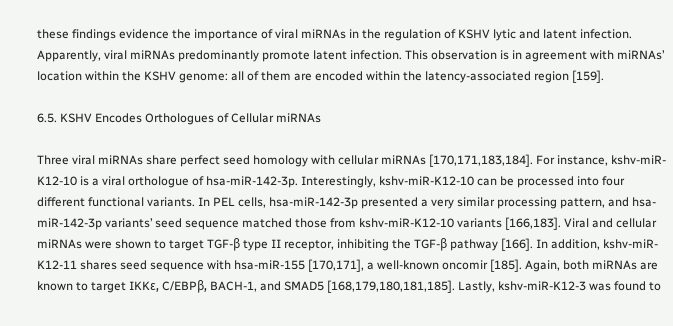these findings evidence the importance of viral miRNAs in the regulation of KSHV lytic and latent infection. Apparently, viral miRNAs predominantly promote latent infection. This observation is in agreement with miRNAs’ location within the KSHV genome: all of them are encoded within the latency-associated region [159].

6.5. KSHV Encodes Orthologues of Cellular miRNAs

Three viral miRNAs share perfect seed homology with cellular miRNAs [170,171,183,184]. For instance, kshv-miR-K12-10 is a viral orthologue of hsa-miR-142-3p. Interestingly, kshv-miR-K12-10 can be processed into four different functional variants. In PEL cells, hsa-miR-142-3p presented a very similar processing pattern, and hsa-miR-142-3p variants’ seed sequence matched those from kshv-miR-K12-10 variants [166,183]. Viral and cellular miRNAs were shown to target TGF-β type II receptor, inhibiting the TGF-β pathway [166]. In addition, kshv-miR-K12-11 shares seed sequence with hsa-miR-155 [170,171], a well-known oncomir [185]. Again, both miRNAs are known to target IKKε, C/EBPβ, BACH-1, and SMAD5 [168,179,180,181,185]. Lastly, kshv-miR-K12-3 was found to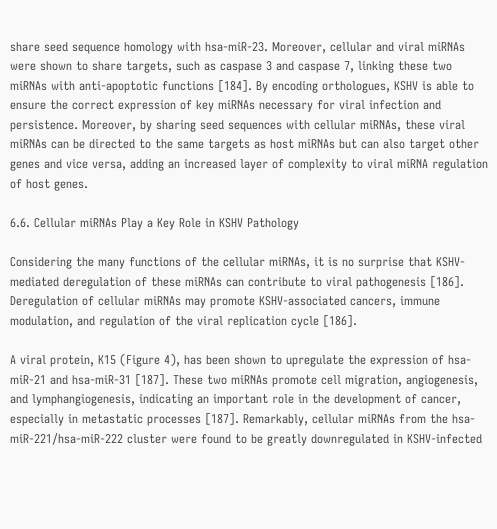share seed sequence homology with hsa-miR-23. Moreover, cellular and viral miRNAs were shown to share targets, such as caspase 3 and caspase 7, linking these two miRNAs with anti-apoptotic functions [184]. By encoding orthologues, KSHV is able to ensure the correct expression of key miRNAs necessary for viral infection and persistence. Moreover, by sharing seed sequences with cellular miRNAs, these viral miRNAs can be directed to the same targets as host miRNAs but can also target other genes and vice versa, adding an increased layer of complexity to viral miRNA regulation of host genes.

6.6. Cellular miRNAs Play a Key Role in KSHV Pathology

Considering the many functions of the cellular miRNAs, it is no surprise that KSHV-mediated deregulation of these miRNAs can contribute to viral pathogenesis [186]. Deregulation of cellular miRNAs may promote KSHV-associated cancers, immune modulation, and regulation of the viral replication cycle [186].

A viral protein, K15 (Figure 4), has been shown to upregulate the expression of hsa-miR-21 and hsa-miR-31 [187]. These two miRNAs promote cell migration, angiogenesis, and lymphangiogenesis, indicating an important role in the development of cancer, especially in metastatic processes [187]. Remarkably, cellular miRNAs from the hsa-miR-221/hsa-miR-222 cluster were found to be greatly downregulated in KSHV-infected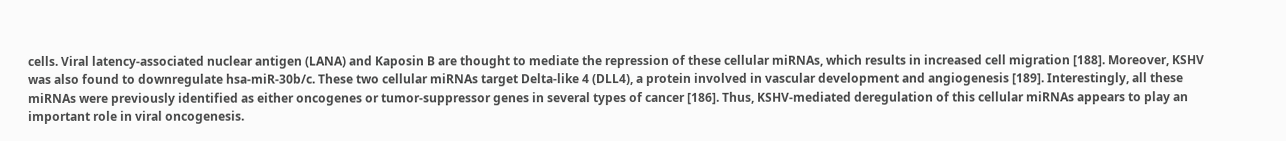cells. Viral latency-associated nuclear antigen (LANA) and Kaposin B are thought to mediate the repression of these cellular miRNAs, which results in increased cell migration [188]. Moreover, KSHV was also found to downregulate hsa-miR-30b/c. These two cellular miRNAs target Delta-like 4 (DLL4), a protein involved in vascular development and angiogenesis [189]. Interestingly, all these miRNAs were previously identified as either oncogenes or tumor-suppressor genes in several types of cancer [186]. Thus, KSHV-mediated deregulation of this cellular miRNAs appears to play an important role in viral oncogenesis.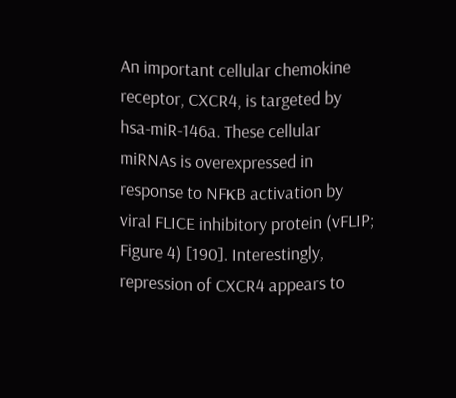An important cellular chemokine receptor, CXCR4, is targeted by hsa-miR-146a. These cellular miRNAs is overexpressed in response to NFκB activation by viral FLICE inhibitory protein (vFLIP; Figure 4) [190]. Interestingly, repression of CXCR4 appears to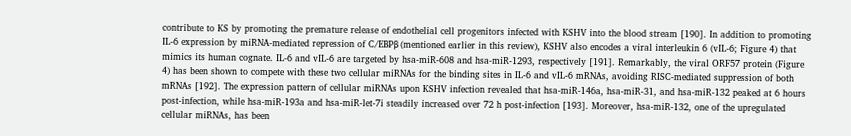contribute to KS by promoting the premature release of endothelial cell progenitors infected with KSHV into the blood stream [190]. In addition to promoting IL-6 expression by miRNA-mediated repression of C/EBPβ (mentioned earlier in this review), KSHV also encodes a viral interleukin 6 (vIL-6; Figure 4) that mimics its human cognate. IL-6 and vIL-6 are targeted by hsa-miR-608 and hsa-miR-1293, respectively [191]. Remarkably, the viral ORF57 protein (Figure 4) has been shown to compete with these two cellular miRNAs for the binding sites in IL-6 and vIL-6 mRNAs, avoiding RISC-mediated suppression of both mRNAs [192]. The expression pattern of cellular miRNAs upon KSHV infection revealed that hsa-miR-146a, hsa-miR-31, and hsa-miR-132 peaked at 6 hours post-infection, while hsa-miR-193a and hsa-miR-let-7i steadily increased over 72 h post-infection [193]. Moreover, hsa-miR-132, one of the upregulated cellular miRNAs, has been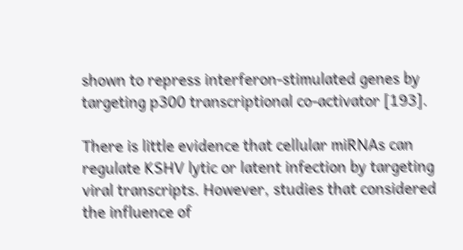shown to repress interferon-stimulated genes by targeting p300 transcriptional co-activator [193].

There is little evidence that cellular miRNAs can regulate KSHV lytic or latent infection by targeting viral transcripts. However, studies that considered the influence of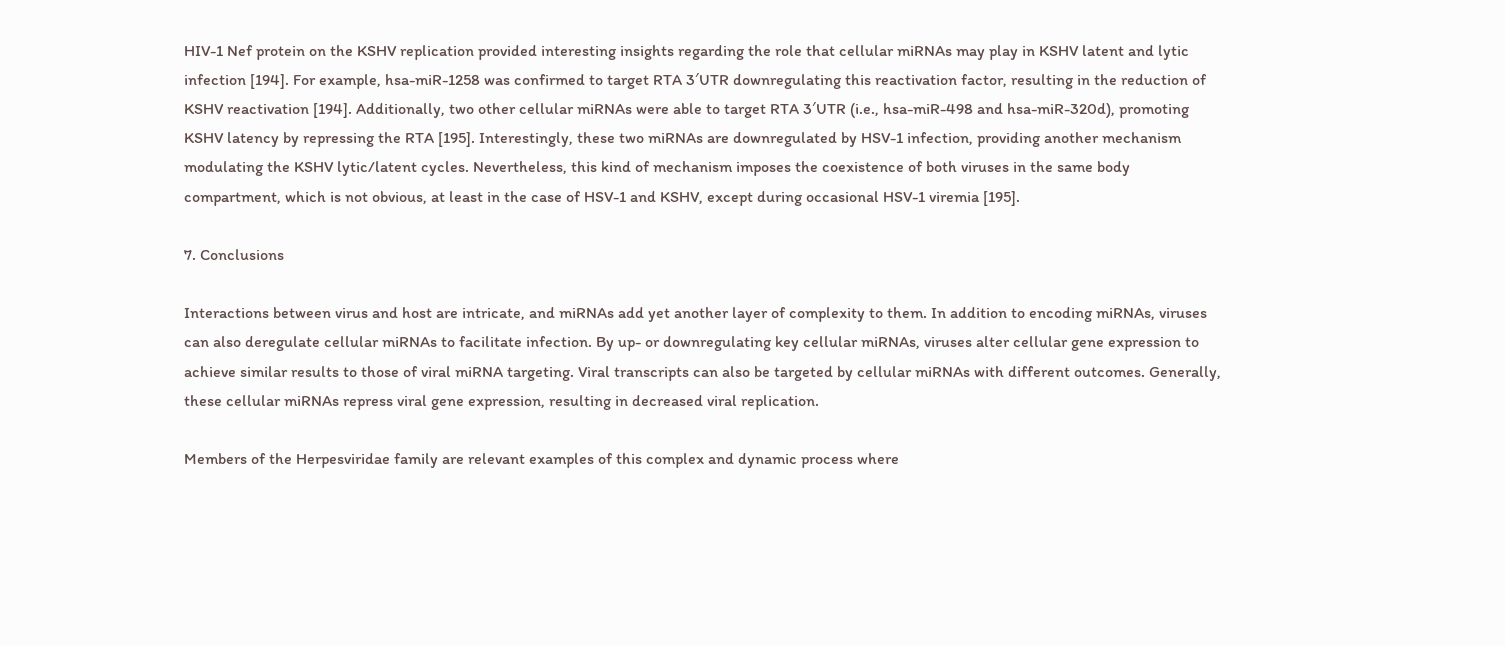HIV-1 Nef protein on the KSHV replication provided interesting insights regarding the role that cellular miRNAs may play in KSHV latent and lytic infection [194]. For example, hsa-miR-1258 was confirmed to target RTA 3′UTR downregulating this reactivation factor, resulting in the reduction of KSHV reactivation [194]. Additionally, two other cellular miRNAs were able to target RTA 3′UTR (i.e., hsa-miR-498 and hsa-miR-320d), promoting KSHV latency by repressing the RTA [195]. Interestingly, these two miRNAs are downregulated by HSV-1 infection, providing another mechanism modulating the KSHV lytic/latent cycles. Nevertheless, this kind of mechanism imposes the coexistence of both viruses in the same body compartment, which is not obvious, at least in the case of HSV-1 and KSHV, except during occasional HSV-1 viremia [195].

7. Conclusions

Interactions between virus and host are intricate, and miRNAs add yet another layer of complexity to them. In addition to encoding miRNAs, viruses can also deregulate cellular miRNAs to facilitate infection. By up- or downregulating key cellular miRNAs, viruses alter cellular gene expression to achieve similar results to those of viral miRNA targeting. Viral transcripts can also be targeted by cellular miRNAs with different outcomes. Generally, these cellular miRNAs repress viral gene expression, resulting in decreased viral replication.

Members of the Herpesviridae family are relevant examples of this complex and dynamic process where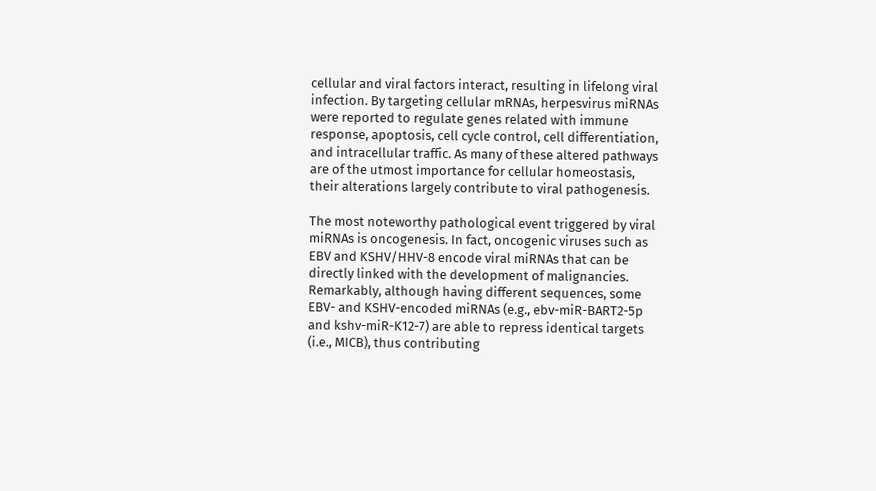cellular and viral factors interact, resulting in lifelong viral infection. By targeting cellular mRNAs, herpesvirus miRNAs were reported to regulate genes related with immune response, apoptosis, cell cycle control, cell differentiation, and intracellular traffic. As many of these altered pathways are of the utmost importance for cellular homeostasis, their alterations largely contribute to viral pathogenesis.

The most noteworthy pathological event triggered by viral miRNAs is oncogenesis. In fact, oncogenic viruses such as EBV and KSHV/HHV-8 encode viral miRNAs that can be directly linked with the development of malignancies. Remarkably, although having different sequences, some EBV- and KSHV-encoded miRNAs (e.g., ebv-miR-BART2-5p and kshv-miR-K12-7) are able to repress identical targets (i.e., MICB), thus contributing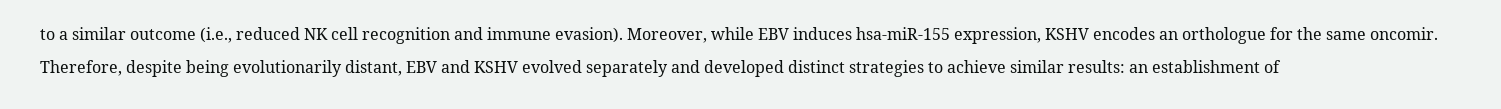to a similar outcome (i.e., reduced NK cell recognition and immune evasion). Moreover, while EBV induces hsa-miR-155 expression, KSHV encodes an orthologue for the same oncomir. Therefore, despite being evolutionarily distant, EBV and KSHV evolved separately and developed distinct strategies to achieve similar results: an establishment of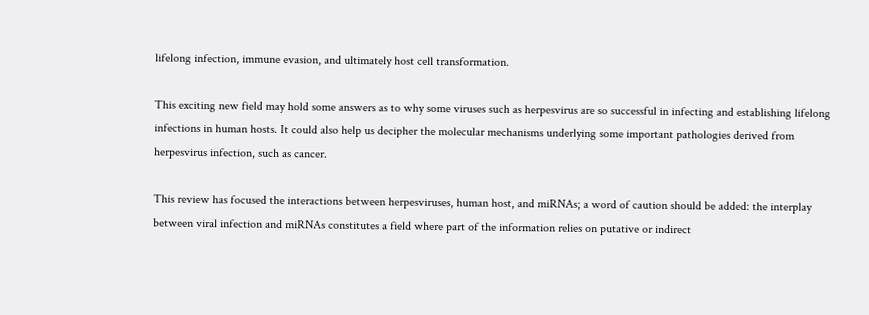lifelong infection, immune evasion, and ultimately host cell transformation.

This exciting new field may hold some answers as to why some viruses such as herpesvirus are so successful in infecting and establishing lifelong infections in human hosts. It could also help us decipher the molecular mechanisms underlying some important pathologies derived from herpesvirus infection, such as cancer.

This review has focused the interactions between herpesviruses, human host, and miRNAs; a word of caution should be added: the interplay between viral infection and miRNAs constitutes a field where part of the information relies on putative or indirect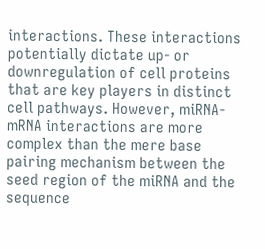interactions. These interactions potentially dictate up- or downregulation of cell proteins that are key players in distinct cell pathways. However, miRNA-mRNA interactions are more complex than the mere base pairing mechanism between the seed region of the miRNA and the sequence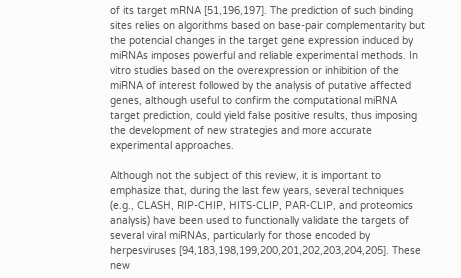of its target mRNA [51,196,197]. The prediction of such binding sites relies on algorithms based on base-pair complementarity but the potencial changes in the target gene expression induced by miRNAs imposes powerful and reliable experimental methods. In vitro studies based on the overexpression or inhibition of the miRNA of interest followed by the analysis of putative affected genes, although useful to confirm the computational miRNA target prediction, could yield false positive results, thus imposing the development of new strategies and more accurate experimental approaches.

Although not the subject of this review, it is important to emphasize that, during the last few years, several techniques (e.g., CLASH, RIP-CHIP, HITS-CLIP, PAR-CLIP, and proteomics analysis) have been used to functionally validate the targets of several viral miRNAs, particularly for those encoded by herpesviruses [94,183,198,199,200,201,202,203,204,205]. These new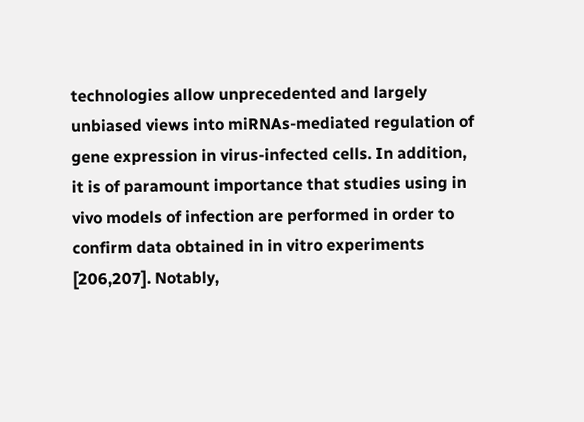technologies allow unprecedented and largely unbiased views into miRNAs-mediated regulation of gene expression in virus-infected cells. In addition, it is of paramount importance that studies using in vivo models of infection are performed in order to confirm data obtained in in vitro experiments [206,207]. Notably,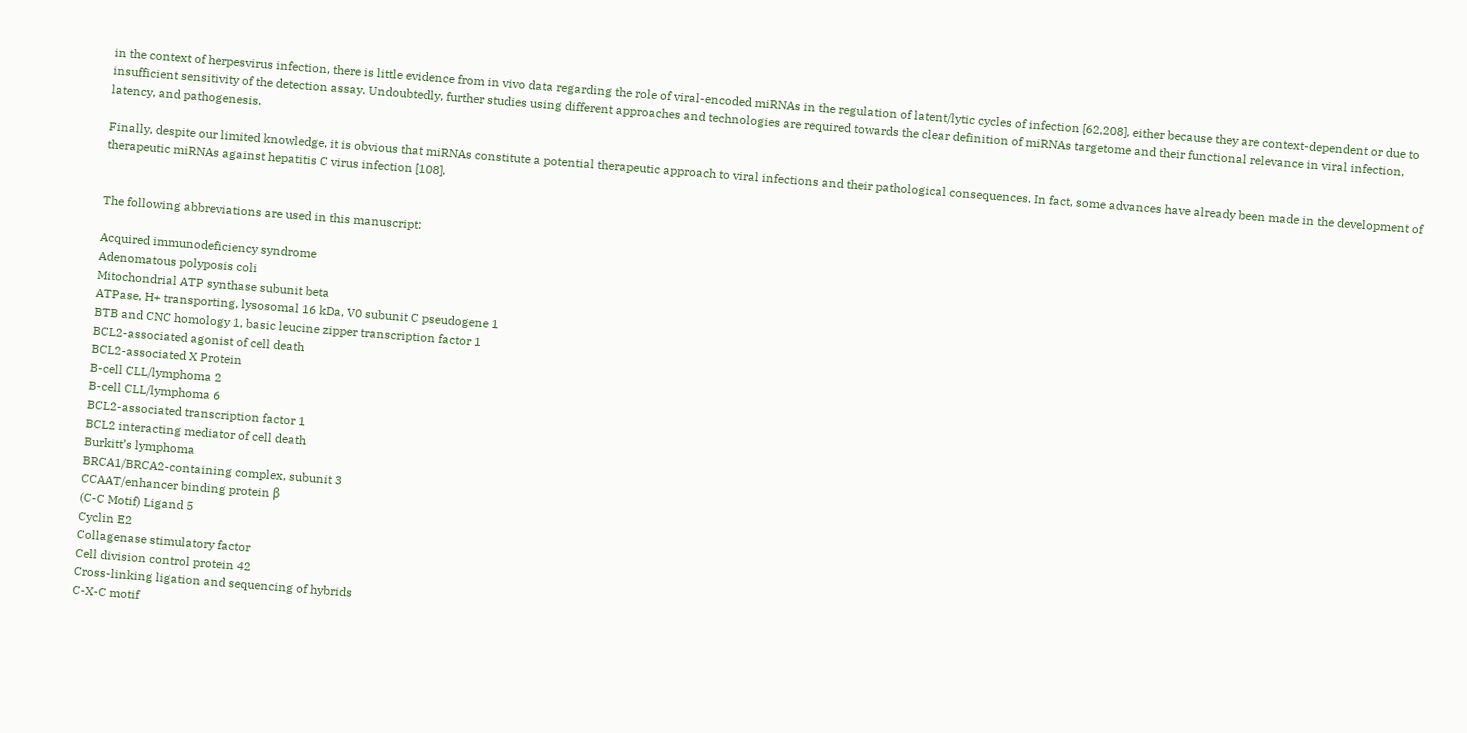in the context of herpesvirus infection, there is little evidence from in vivo data regarding the role of viral-encoded miRNAs in the regulation of latent/lytic cycles of infection [62,208], either because they are context-dependent or due to insufficient sensitivity of the detection assay. Undoubtedly, further studies using different approaches and technologies are required towards the clear definition of miRNAs targetome and their functional relevance in viral infection, latency, and pathogenesis.

Finally, despite our limited knowledge, it is obvious that miRNAs constitute a potential therapeutic approach to viral infections and their pathological consequences. In fact, some advances have already been made in the development of therapeutic miRNAs against hepatitis C virus infection [108].


The following abbreviations are used in this manuscript:

Acquired immunodeficiency syndrome
Adenomatous polyposis coli
Mitochondrial ATP synthase subunit beta
ATPase, H+ transporting, lysosomal 16 kDa, V0 subunit C pseudogene 1
BTB and CNC homology 1, basic leucine zipper transcription factor 1
BCL2-associated agonist of cell death
BCL2-associated X Protein
B-cell CLL/lymphoma 2
B-cell CLL/lymphoma 6
BCL2-associated transcription factor 1
BCL2 interacting mediator of cell death
Burkitt’s lymphoma
BRCA1/BRCA2-containing complex, subunit 3
CCAAT/enhancer binding protein β
(C-C Motif) Ligand 5
Cyclin E2
Collagenase stimulatory factor
Cell division control protein 42
Cross-linking ligation and sequencing of hybrids
C-X-C motif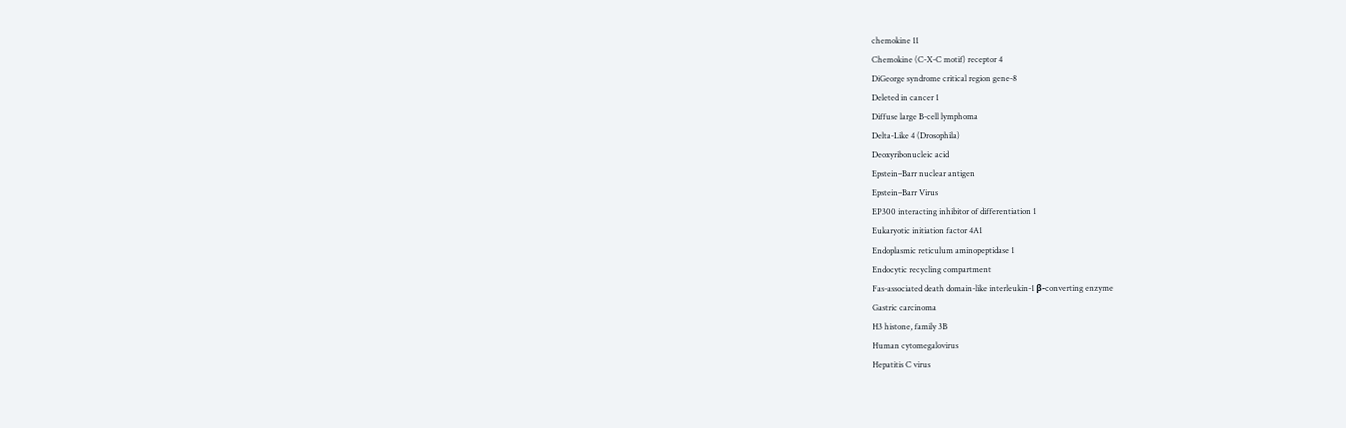chemokine 11
Chemokine (C-X-C motif) receptor 4
DiGeorge syndrome critical region gene-8
Deleted in cancer 1
Diffuse large B-cell lymphoma
Delta-Like 4 (Drosophila)
Deoxyribonucleic acid
Epstein–Barr nuclear antigen
Epstein–Barr Virus
EP300 interacting inhibitor of differentiation 1
Eukaryotic initiation factor 4A1
Endoplasmic reticulum aminopeptidase 1
Endocytic recycling compartment
Fas-associated death domain-like interleukin-1 β-converting enzyme
Gastric carcinoma
H3 histone, family 3B
Human cytomegalovirus
Hepatitis C virus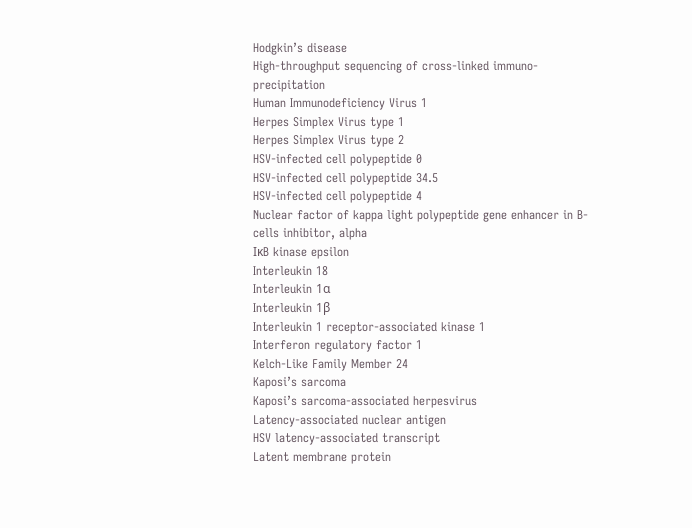Hodgkin’s disease
High-throughput sequencing of cross-linked immuno-precipitation
Human Immunodeficiency Virus 1
Herpes Simplex Virus type 1
Herpes Simplex Virus type 2
HSV-infected cell polypeptide 0
HSV-infected cell polypeptide 34.5
HSV-infected cell polypeptide 4
Nuclear factor of kappa light polypeptide gene enhancer in B-cells inhibitor, alpha
IκB kinase epsilon
Interleukin 18
Interleukin 1α
Interleukin 1β
Interleukin 1 receptor-associated kinase 1
Interferon regulatory factor 1
Kelch-Like Family Member 24
Kaposi’s sarcoma
Kaposi’s sarcoma-associated herpesvirus
Latency-associated nuclear antigen
HSV latency-associated transcript
Latent membrane protein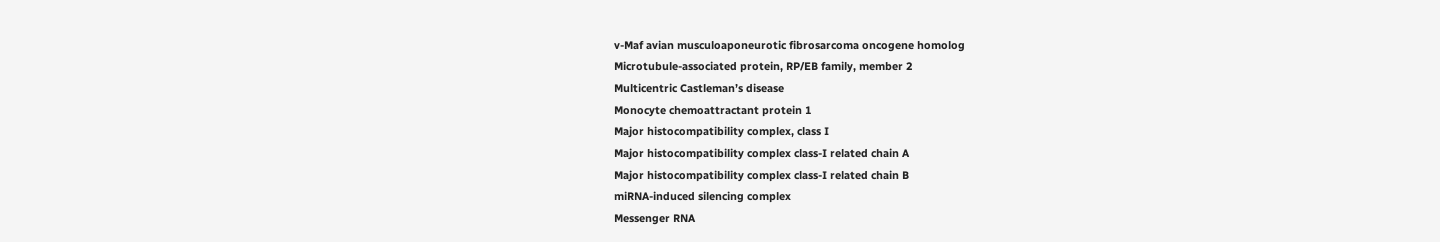v-Maf avian musculoaponeurotic fibrosarcoma oncogene homolog
Microtubule-associated protein, RP/EB family, member 2
Multicentric Castleman’s disease
Monocyte chemoattractant protein 1
Major histocompatibility complex, class I
Major histocompatibility complex class-I related chain A
Major histocompatibility complex class-I related chain B
miRNA-induced silencing complex
Messenger RNA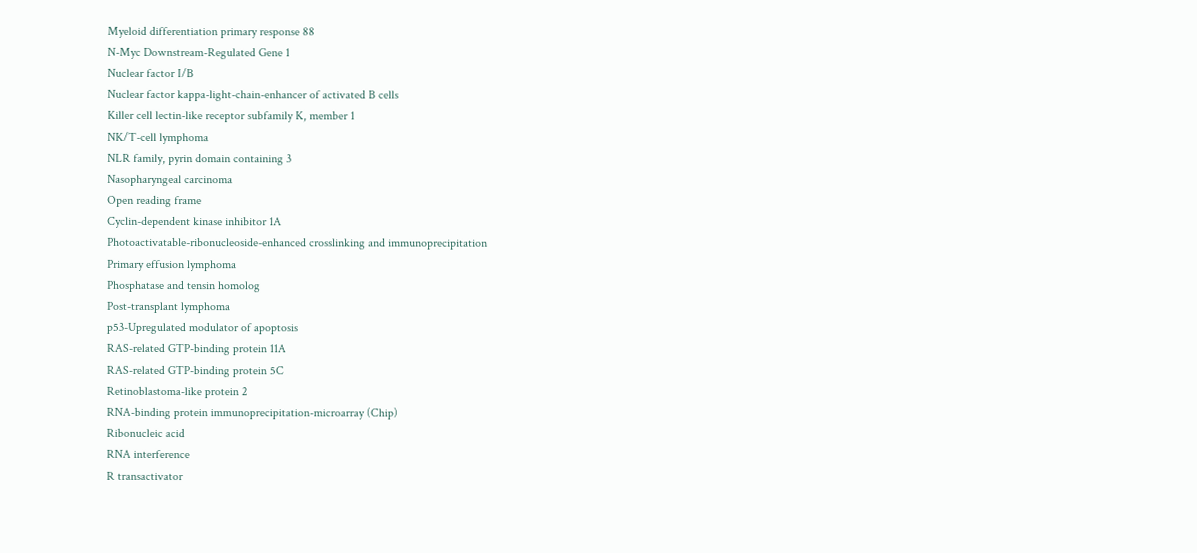Myeloid differentiation primary response 88
N-Myc Downstream-Regulated Gene 1
Nuclear factor I/B
Nuclear factor kappa-light-chain-enhancer of activated B cells
Killer cell lectin-like receptor subfamily K, member 1
NK/T-cell lymphoma
NLR family, pyrin domain containing 3
Nasopharyngeal carcinoma
Open reading frame
Cyclin-dependent kinase inhibitor 1A
Photoactivatable-ribonucleoside-enhanced crosslinking and immunoprecipitation
Primary effusion lymphoma
Phosphatase and tensin homolog
Post-transplant lymphoma
p53-Upregulated modulator of apoptosis
RAS-related GTP-binding protein 11A
RAS-related GTP-binding protein 5C
Retinoblastoma-like protein 2
RNA-binding protein immunoprecipitation-microarray (Chip)
Ribonucleic acid
RNA interference
R transactivator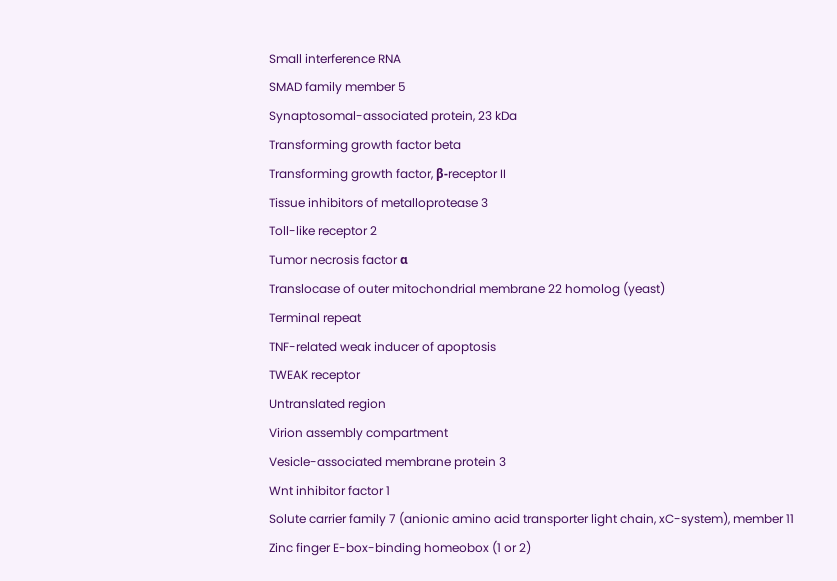Small interference RNA
SMAD family member 5
Synaptosomal-associated protein, 23 kDa
Transforming growth factor beta
Transforming growth factor, β-receptor II
Tissue inhibitors of metalloprotease 3
Toll-like receptor 2
Tumor necrosis factor α
Translocase of outer mitochondrial membrane 22 homolog (yeast)
Terminal repeat
TNF-related weak inducer of apoptosis
TWEAK receptor
Untranslated region
Virion assembly compartment
Vesicle-associated membrane protein 3
Wnt inhibitor factor 1
Solute carrier family 7 (anionic amino acid transporter light chain, xC-system), member 11
Zinc finger E-box-binding homeobox (1 or 2)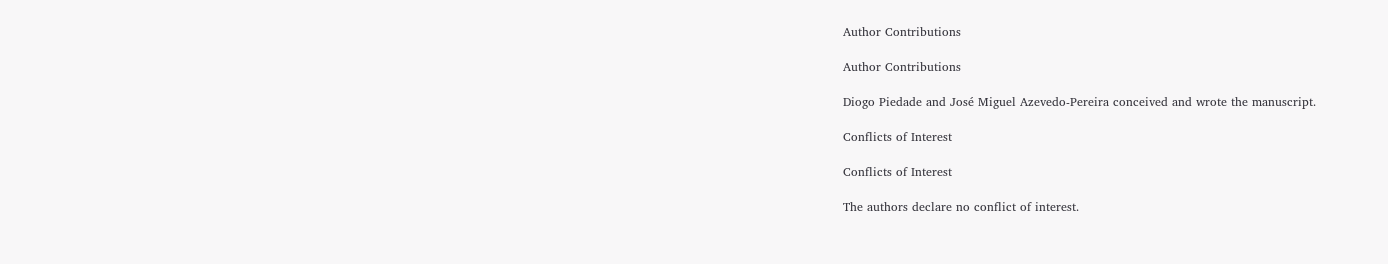Author Contributions

Author Contributions

Diogo Piedade and José Miguel Azevedo-Pereira conceived and wrote the manuscript.

Conflicts of Interest

Conflicts of Interest

The authors declare no conflict of interest.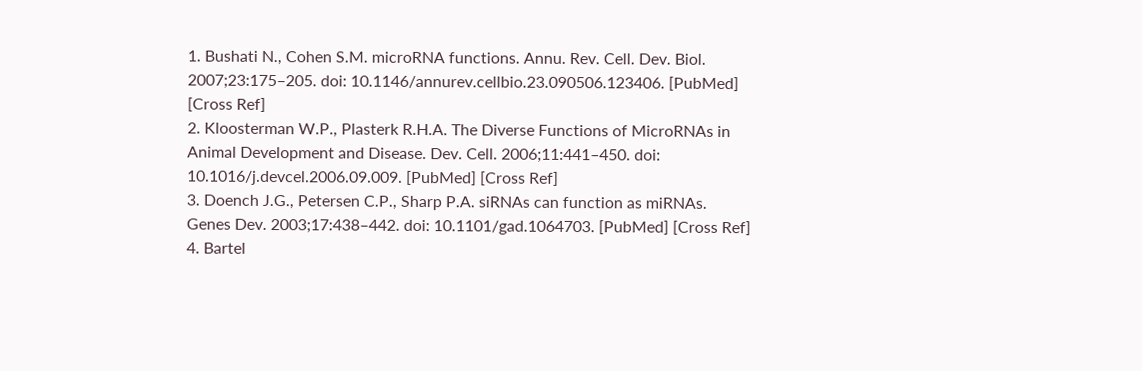1. Bushati N., Cohen S.M. microRNA functions. Annu. Rev. Cell. Dev. Biol. 2007;23:175–205. doi: 10.1146/annurev.cellbio.23.090506.123406. [PubMed] [Cross Ref]
2. Kloosterman W.P., Plasterk R.H.A. The Diverse Functions of MicroRNAs in Animal Development and Disease. Dev. Cell. 2006;11:441–450. doi: 10.1016/j.devcel.2006.09.009. [PubMed] [Cross Ref]
3. Doench J.G., Petersen C.P., Sharp P.A. siRNAs can function as miRNAs. Genes Dev. 2003;17:438–442. doi: 10.1101/gad.1064703. [PubMed] [Cross Ref]
4. Bartel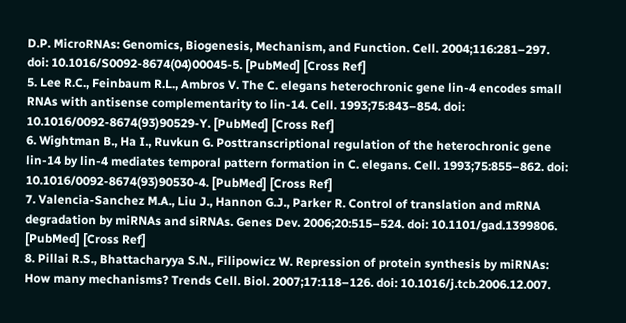D.P. MicroRNAs: Genomics, Biogenesis, Mechanism, and Function. Cell. 2004;116:281–297. doi: 10.1016/S0092-8674(04)00045-5. [PubMed] [Cross Ref]
5. Lee R.C., Feinbaum R.L., Ambros V. The C. elegans heterochronic gene lin-4 encodes small RNAs with antisense complementarity to lin-14. Cell. 1993;75:843–854. doi: 10.1016/0092-8674(93)90529-Y. [PubMed] [Cross Ref]
6. Wightman B., Ha I., Ruvkun G. Posttranscriptional regulation of the heterochronic gene lin-14 by lin-4 mediates temporal pattern formation in C. elegans. Cell. 1993;75:855–862. doi: 10.1016/0092-8674(93)90530-4. [PubMed] [Cross Ref]
7. Valencia-Sanchez M.A., Liu J., Hannon G.J., Parker R. Control of translation and mRNA degradation by miRNAs and siRNAs. Genes Dev. 2006;20:515–524. doi: 10.1101/gad.1399806. [PubMed] [Cross Ref]
8. Pillai R.S., Bhattacharyya S.N., Filipowicz W. Repression of protein synthesis by miRNAs: How many mechanisms? Trends Cell. Biol. 2007;17:118–126. doi: 10.1016/j.tcb.2006.12.007.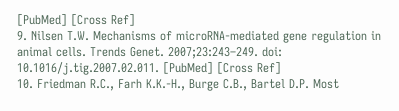[PubMed] [Cross Ref]
9. Nilsen T.W. Mechanisms of microRNA-mediated gene regulation in animal cells. Trends Genet. 2007;23:243–249. doi: 10.1016/j.tig.2007.02.011. [PubMed] [Cross Ref]
10. Friedman R.C., Farh K.K.-H., Burge C.B., Bartel D.P. Most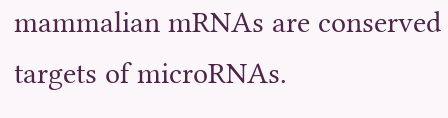mammalian mRNAs are conserved targets of microRNAs.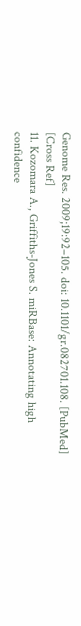Genome Res. 2009;19:92–105. doi: 10.1101/gr.082701.108. [PubMed] [Cross Ref]
11. Kozomara A., Griffiths-Jones S. miRBase: Annotating high confidence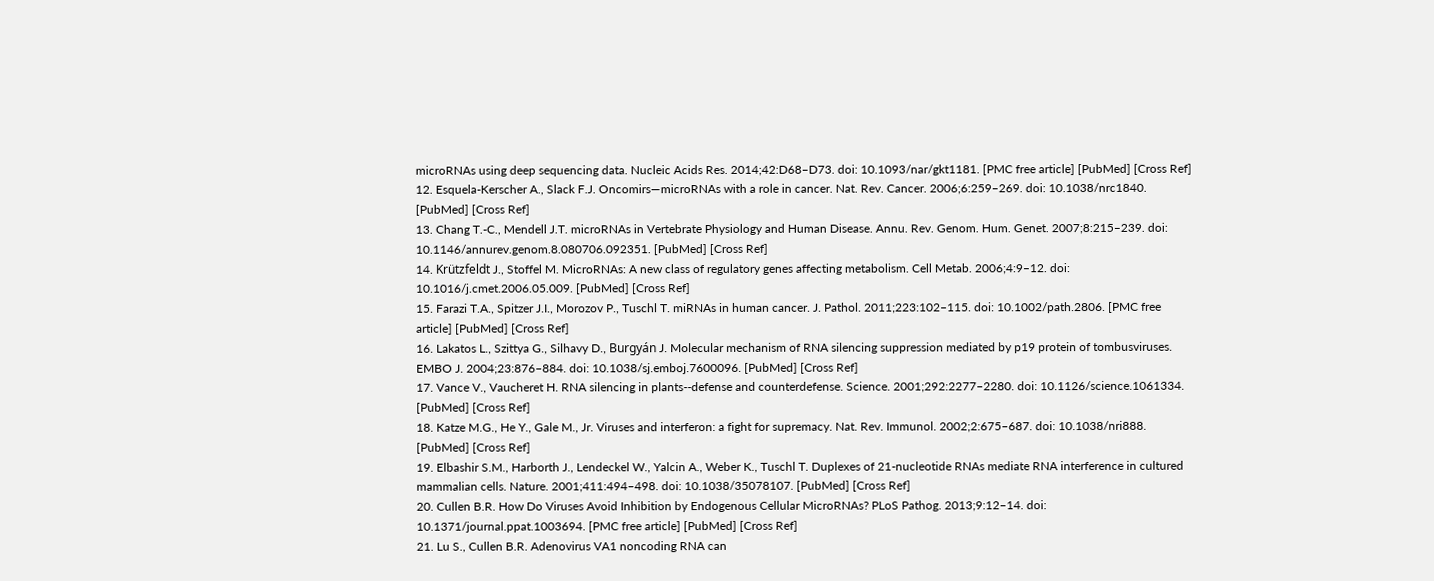microRNAs using deep sequencing data. Nucleic Acids Res. 2014;42:D68–D73. doi: 10.1093/nar/gkt1181. [PMC free article] [PubMed] [Cross Ref]
12. Esquela-Kerscher A., Slack F.J. Oncomirs—microRNAs with a role in cancer. Nat. Rev. Cancer. 2006;6:259–269. doi: 10.1038/nrc1840. [PubMed] [Cross Ref]
13. Chang T.-C., Mendell J.T. microRNAs in Vertebrate Physiology and Human Disease. Annu. Rev. Genom. Hum. Genet. 2007;8:215–239. doi: 10.1146/annurev.genom.8.080706.092351. [PubMed] [Cross Ref]
14. Krützfeldt J., Stoffel M. MicroRNAs: A new class of regulatory genes affecting metabolism. Cell Metab. 2006;4:9–12. doi: 10.1016/j.cmet.2006.05.009. [PubMed] [Cross Ref]
15. Farazi T.A., Spitzer J.I., Morozov P., Tuschl T. miRNAs in human cancer. J. Pathol. 2011;223:102–115. doi: 10.1002/path.2806. [PMC free article] [PubMed] [Cross Ref]
16. Lakatos L., Szittya G., Silhavy D., Burgyán J. Molecular mechanism of RNA silencing suppression mediated by p19 protein of tombusviruses. EMBO J. 2004;23:876–884. doi: 10.1038/sj.emboj.7600096. [PubMed] [Cross Ref]
17. Vance V., Vaucheret H. RNA silencing in plants--defense and counterdefense. Science. 2001;292:2277–2280. doi: 10.1126/science.1061334. [PubMed] [Cross Ref]
18. Katze M.G., He Y., Gale M., Jr. Viruses and interferon: a fight for supremacy. Nat. Rev. Immunol. 2002;2:675–687. doi: 10.1038/nri888. [PubMed] [Cross Ref]
19. Elbashir S.M., Harborth J., Lendeckel W., Yalcin A., Weber K., Tuschl T. Duplexes of 21-nucleotide RNAs mediate RNA interference in cultured mammalian cells. Nature. 2001;411:494–498. doi: 10.1038/35078107. [PubMed] [Cross Ref]
20. Cullen B.R. How Do Viruses Avoid Inhibition by Endogenous Cellular MicroRNAs? PLoS Pathog. 2013;9:12–14. doi: 10.1371/journal.ppat.1003694. [PMC free article] [PubMed] [Cross Ref]
21. Lu S., Cullen B.R. Adenovirus VA1 noncoding RNA can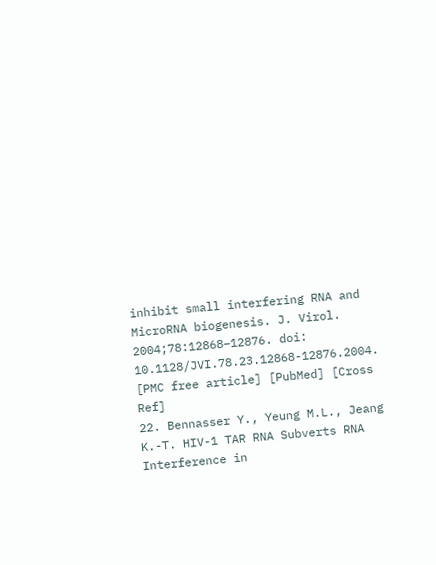inhibit small interfering RNA and MicroRNA biogenesis. J. Virol. 2004;78:12868–12876. doi: 10.1128/JVI.78.23.12868-12876.2004. [PMC free article] [PubMed] [Cross Ref]
22. Bennasser Y., Yeung M.L., Jeang K.-T. HIV-1 TAR RNA Subverts RNA Interference in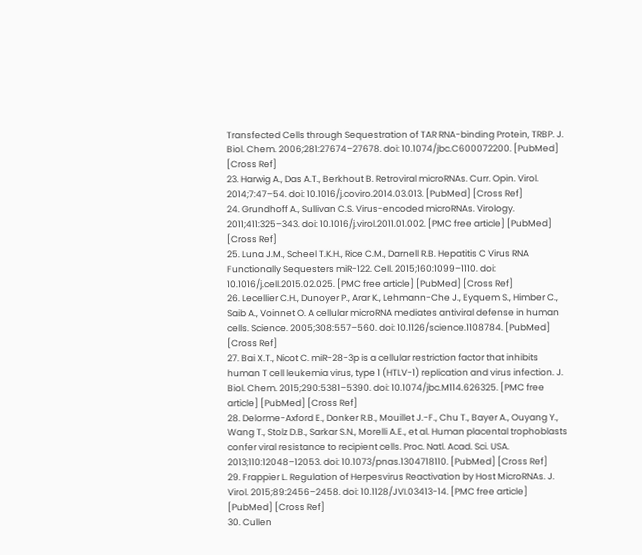Transfected Cells through Sequestration of TAR RNA-binding Protein, TRBP. J. Biol. Chem. 2006;281:27674–27678. doi: 10.1074/jbc.C600072200. [PubMed] [Cross Ref]
23. Harwig A., Das A.T., Berkhout B. Retroviral microRNAs. Curr. Opin. Virol. 2014;7:47–54. doi: 10.1016/j.coviro.2014.03.013. [PubMed] [Cross Ref]
24. Grundhoff A., Sullivan C.S. Virus-encoded microRNAs. Virology. 2011;411:325–343. doi: 10.1016/j.virol.2011.01.002. [PMC free article] [PubMed] [Cross Ref]
25. Luna J.M., Scheel T.K.H., Rice C.M., Darnell R.B. Hepatitis C Virus RNA Functionally Sequesters miR-122. Cell. 2015;160:1099–1110. doi: 10.1016/j.cell.2015.02.025. [PMC free article] [PubMed] [Cross Ref]
26. Lecellier C.H., Dunoyer P., Arar K., Lehmann-Che J., Eyquem S., Himber C., Saib A., Voinnet O. A cellular microRNA mediates antiviral defense in human cells. Science. 2005;308:557–560. doi: 10.1126/science.1108784. [PubMed] [Cross Ref]
27. Bai X.T., Nicot C. miR-28-3p is a cellular restriction factor that inhibits human T cell leukemia virus, type 1 (HTLV-1) replication and virus infection. J. Biol. Chem. 2015;290:5381–5390. doi: 10.1074/jbc.M114.626325. [PMC free article] [PubMed] [Cross Ref]
28. Delorme-Axford E., Donker R.B., Mouillet J.-F., Chu T., Bayer A., Ouyang Y., Wang T., Stolz D.B., Sarkar S.N., Morelli A.E., et al. Human placental trophoblasts confer viral resistance to recipient cells. Proc. Natl. Acad. Sci. USA. 2013;110:12048–12053. doi: 10.1073/pnas.1304718110. [PubMed] [Cross Ref]
29. Frappier L. Regulation of Herpesvirus Reactivation by Host MicroRNAs. J. Virol. 2015;89:2456–2458. doi: 10.1128/JVI.03413-14. [PMC free article] [PubMed] [Cross Ref]
30. Cullen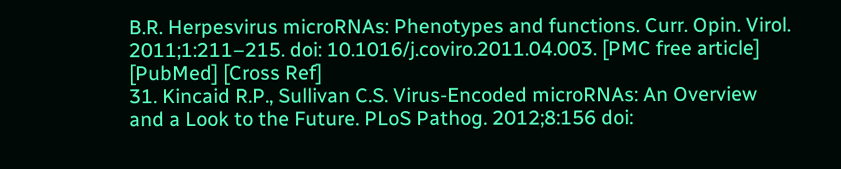B.R. Herpesvirus microRNAs: Phenotypes and functions. Curr. Opin. Virol. 2011;1:211–215. doi: 10.1016/j.coviro.2011.04.003. [PMC free article] [PubMed] [Cross Ref]
31. Kincaid R.P., Sullivan C.S. Virus-Encoded microRNAs: An Overview and a Look to the Future. PLoS Pathog. 2012;8:156 doi: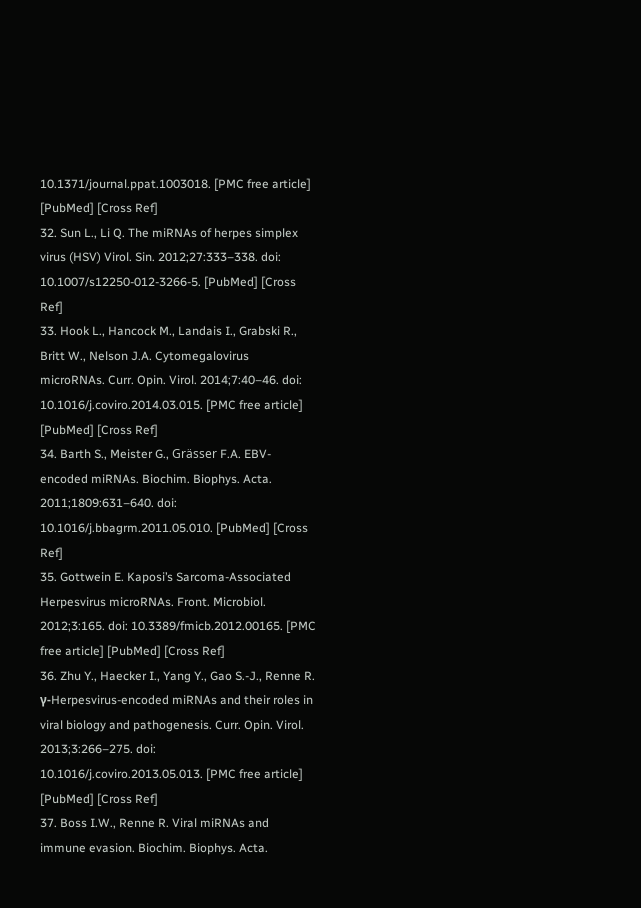10.1371/journal.ppat.1003018. [PMC free article] [PubMed] [Cross Ref]
32. Sun L., Li Q. The miRNAs of herpes simplex virus (HSV) Virol. Sin. 2012;27:333–338. doi: 10.1007/s12250-012-3266-5. [PubMed] [Cross Ref]
33. Hook L., Hancock M., Landais I., Grabski R., Britt W., Nelson J.A. Cytomegalovirus microRNAs. Curr. Opin. Virol. 2014;7:40–46. doi: 10.1016/j.coviro.2014.03.015. [PMC free article] [PubMed] [Cross Ref]
34. Barth S., Meister G., Grässer F.A. EBV-encoded miRNAs. Biochim. Biophys. Acta. 2011;1809:631–640. doi: 10.1016/j.bbagrm.2011.05.010. [PubMed] [Cross Ref]
35. Gottwein E. Kaposi’s Sarcoma-Associated Herpesvirus microRNAs. Front. Microbiol. 2012;3:165. doi: 10.3389/fmicb.2012.00165. [PMC free article] [PubMed] [Cross Ref]
36. Zhu Y., Haecker I., Yang Y., Gao S.-J., Renne R. γ-Herpesvirus-encoded miRNAs and their roles in viral biology and pathogenesis. Curr. Opin. Virol. 2013;3:266–275. doi: 10.1016/j.coviro.2013.05.013. [PMC free article] [PubMed] [Cross Ref]
37. Boss I.W., Renne R. Viral miRNAs and immune evasion. Biochim. Biophys. Acta.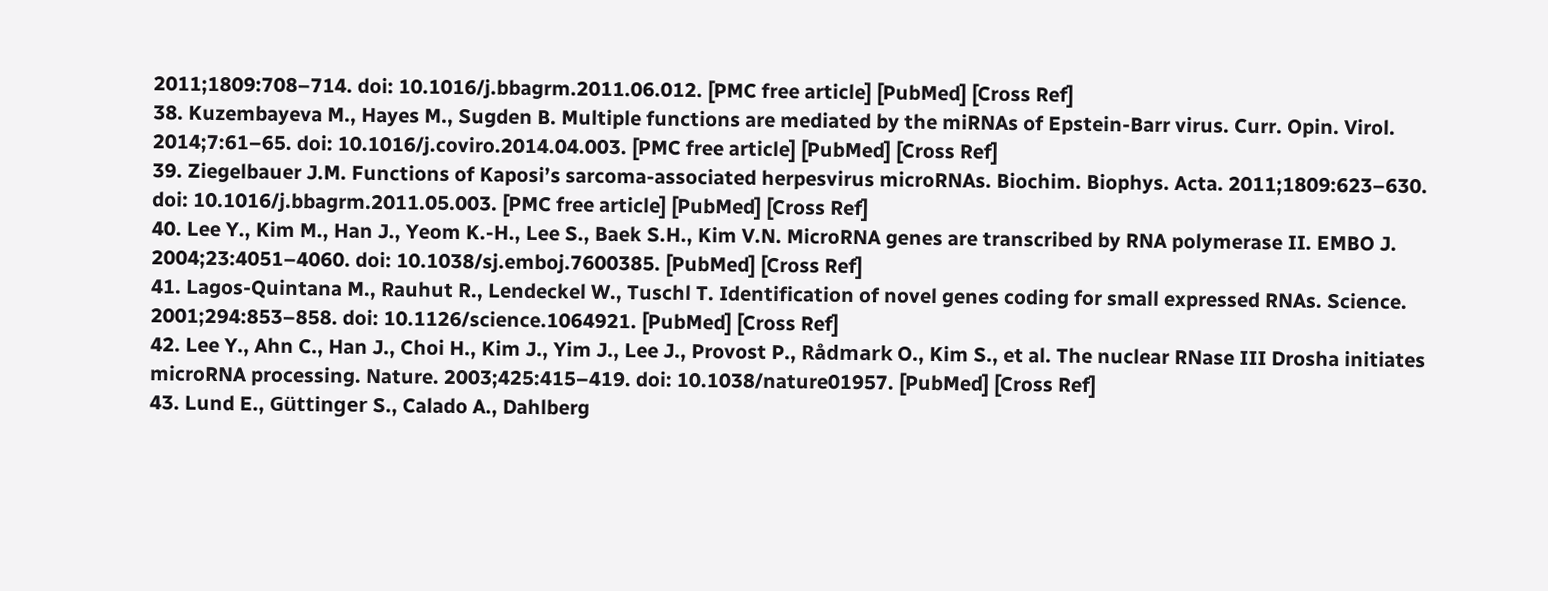2011;1809:708–714. doi: 10.1016/j.bbagrm.2011.06.012. [PMC free article] [PubMed] [Cross Ref]
38. Kuzembayeva M., Hayes M., Sugden B. Multiple functions are mediated by the miRNAs of Epstein-Barr virus. Curr. Opin. Virol. 2014;7:61–65. doi: 10.1016/j.coviro.2014.04.003. [PMC free article] [PubMed] [Cross Ref]
39. Ziegelbauer J.M. Functions of Kaposi’s sarcoma-associated herpesvirus microRNAs. Biochim. Biophys. Acta. 2011;1809:623–630. doi: 10.1016/j.bbagrm.2011.05.003. [PMC free article] [PubMed] [Cross Ref]
40. Lee Y., Kim M., Han J., Yeom K.-H., Lee S., Baek S.H., Kim V.N. MicroRNA genes are transcribed by RNA polymerase II. EMBO J. 2004;23:4051–4060. doi: 10.1038/sj.emboj.7600385. [PubMed] [Cross Ref]
41. Lagos-Quintana M., Rauhut R., Lendeckel W., Tuschl T. Identification of novel genes coding for small expressed RNAs. Science. 2001;294:853–858. doi: 10.1126/science.1064921. [PubMed] [Cross Ref]
42. Lee Y., Ahn C., Han J., Choi H., Kim J., Yim J., Lee J., Provost P., Rådmark O., Kim S., et al. The nuclear RNase III Drosha initiates microRNA processing. Nature. 2003;425:415–419. doi: 10.1038/nature01957. [PubMed] [Cross Ref]
43. Lund E., Güttinger S., Calado A., Dahlberg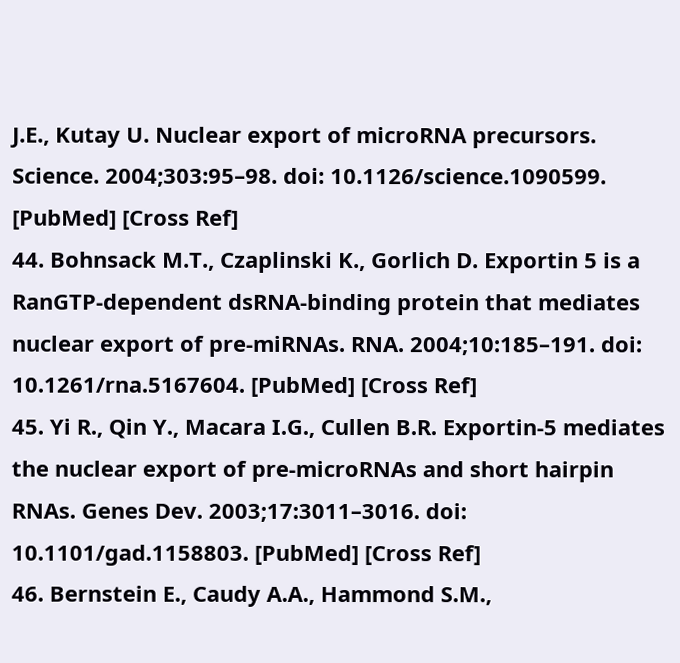J.E., Kutay U. Nuclear export of microRNA precursors. Science. 2004;303:95–98. doi: 10.1126/science.1090599. [PubMed] [Cross Ref]
44. Bohnsack M.T., Czaplinski K., Gorlich D. Exportin 5 is a RanGTP-dependent dsRNA-binding protein that mediates nuclear export of pre-miRNAs. RNA. 2004;10:185–191. doi: 10.1261/rna.5167604. [PubMed] [Cross Ref]
45. Yi R., Qin Y., Macara I.G., Cullen B.R. Exportin-5 mediates the nuclear export of pre-microRNAs and short hairpin RNAs. Genes Dev. 2003;17:3011–3016. doi: 10.1101/gad.1158803. [PubMed] [Cross Ref]
46. Bernstein E., Caudy A.A., Hammond S.M.,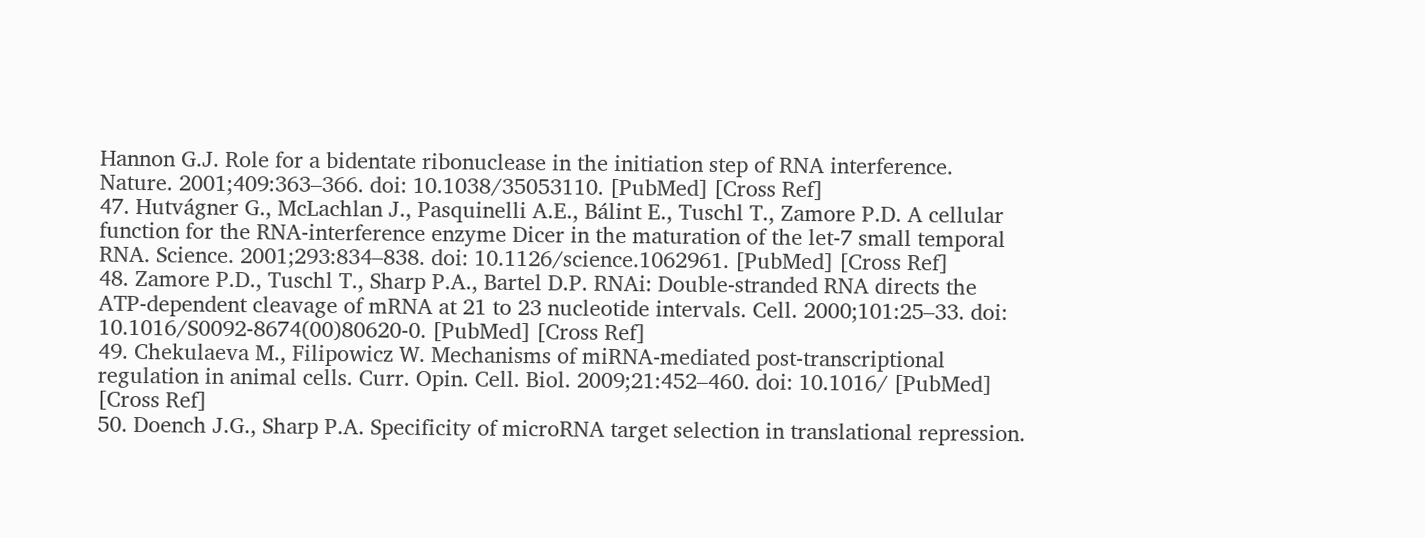Hannon G.J. Role for a bidentate ribonuclease in the initiation step of RNA interference. Nature. 2001;409:363–366. doi: 10.1038/35053110. [PubMed] [Cross Ref]
47. Hutvágner G., McLachlan J., Pasquinelli A.E., Bálint E., Tuschl T., Zamore P.D. A cellular function for the RNA-interference enzyme Dicer in the maturation of the let-7 small temporal RNA. Science. 2001;293:834–838. doi: 10.1126/science.1062961. [PubMed] [Cross Ref]
48. Zamore P.D., Tuschl T., Sharp P.A., Bartel D.P. RNAi: Double-stranded RNA directs the ATP-dependent cleavage of mRNA at 21 to 23 nucleotide intervals. Cell. 2000;101:25–33. doi: 10.1016/S0092-8674(00)80620-0. [PubMed] [Cross Ref]
49. Chekulaeva M., Filipowicz W. Mechanisms of miRNA-mediated post-transcriptional regulation in animal cells. Curr. Opin. Cell. Biol. 2009;21:452–460. doi: 10.1016/ [PubMed] [Cross Ref]
50. Doench J.G., Sharp P.A. Specificity of microRNA target selection in translational repression.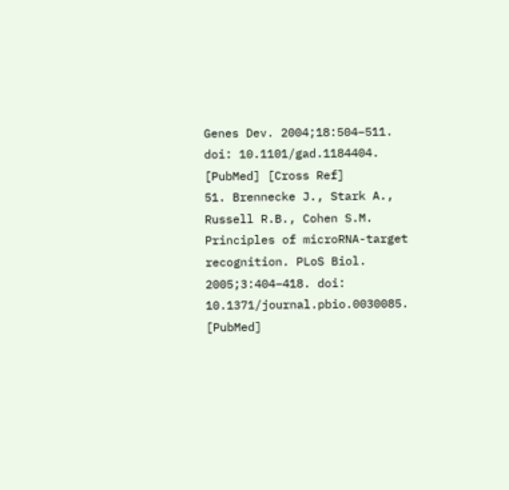Genes Dev. 2004;18:504–511. doi: 10.1101/gad.1184404. [PubMed] [Cross Ref]
51. Brennecke J., Stark A., Russell R.B., Cohen S.M. Principles of microRNA-target recognition. PLoS Biol. 2005;3:404–418. doi: 10.1371/journal.pbio.0030085. [PubMed]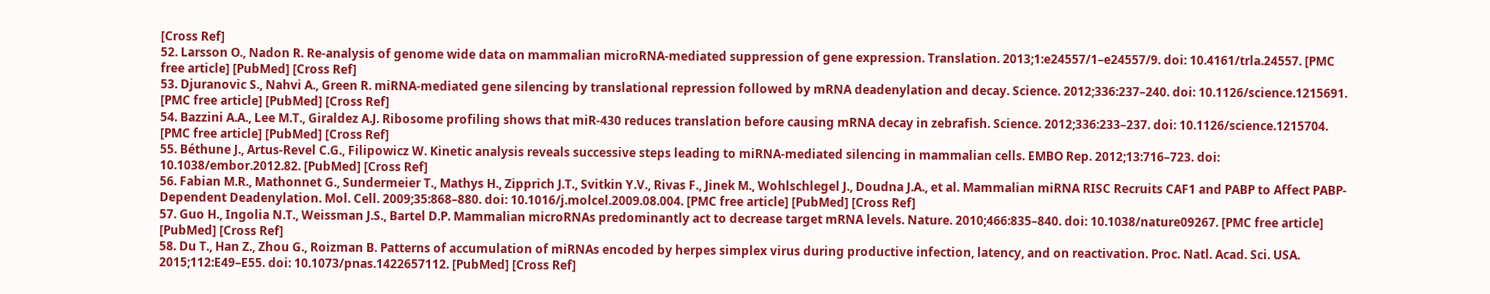[Cross Ref]
52. Larsson O., Nadon R. Re-analysis of genome wide data on mammalian microRNA-mediated suppression of gene expression. Translation. 2013;1:e24557/1–e24557/9. doi: 10.4161/trla.24557. [PMC free article] [PubMed] [Cross Ref]
53. Djuranovic S., Nahvi A., Green R. miRNA-mediated gene silencing by translational repression followed by mRNA deadenylation and decay. Science. 2012;336:237–240. doi: 10.1126/science.1215691. [PMC free article] [PubMed] [Cross Ref]
54. Bazzini A.A., Lee M.T., Giraldez A.J. Ribosome profiling shows that miR-430 reduces translation before causing mRNA decay in zebrafish. Science. 2012;336:233–237. doi: 10.1126/science.1215704. [PMC free article] [PubMed] [Cross Ref]
55. Béthune J., Artus-Revel C.G., Filipowicz W. Kinetic analysis reveals successive steps leading to miRNA-mediated silencing in mammalian cells. EMBO Rep. 2012;13:716–723. doi: 10.1038/embor.2012.82. [PubMed] [Cross Ref]
56. Fabian M.R., Mathonnet G., Sundermeier T., Mathys H., Zipprich J.T., Svitkin Y.V., Rivas F., Jinek M., Wohlschlegel J., Doudna J.A., et al. Mammalian miRNA RISC Recruits CAF1 and PABP to Affect PABP-Dependent Deadenylation. Mol. Cell. 2009;35:868–880. doi: 10.1016/j.molcel.2009.08.004. [PMC free article] [PubMed] [Cross Ref]
57. Guo H., Ingolia N.T., Weissman J.S., Bartel D.P. Mammalian microRNAs predominantly act to decrease target mRNA levels. Nature. 2010;466:835–840. doi: 10.1038/nature09267. [PMC free article] [PubMed] [Cross Ref]
58. Du T., Han Z., Zhou G., Roizman B. Patterns of accumulation of miRNAs encoded by herpes simplex virus during productive infection, latency, and on reactivation. Proc. Natl. Acad. Sci. USA. 2015;112:E49–E55. doi: 10.1073/pnas.1422657112. [PubMed] [Cross Ref]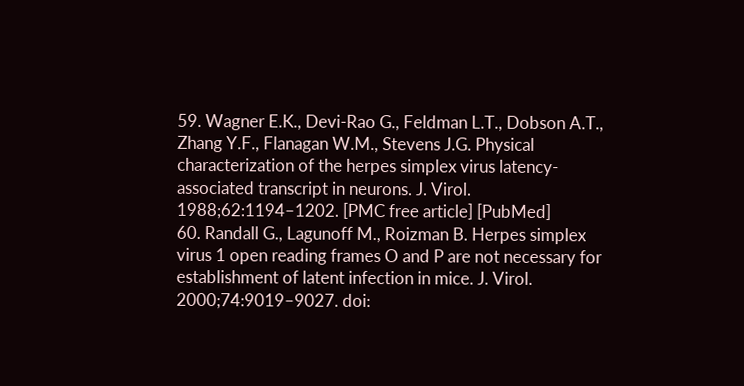59. Wagner E.K., Devi-Rao G., Feldman L.T., Dobson A.T., Zhang Y.F., Flanagan W.M., Stevens J.G. Physical characterization of the herpes simplex virus latency-associated transcript in neurons. J. Virol. 1988;62:1194–1202. [PMC free article] [PubMed]
60. Randall G., Lagunoff M., Roizman B. Herpes simplex virus 1 open reading frames O and P are not necessary for establishment of latent infection in mice. J. Virol. 2000;74:9019–9027. doi: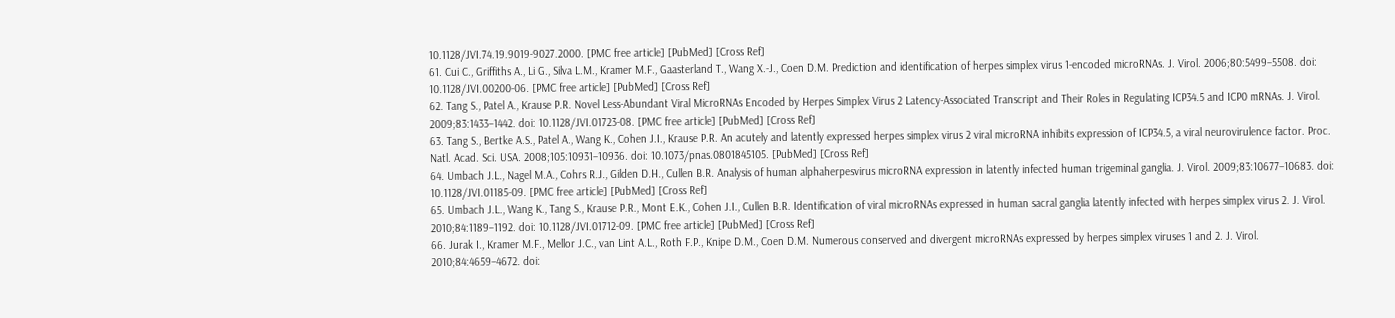10.1128/JVI.74.19.9019-9027.2000. [PMC free article] [PubMed] [Cross Ref]
61. Cui C., Griffiths A., Li G., Silva L.M., Kramer M.F., Gaasterland T., Wang X.-J., Coen D.M. Prediction and identification of herpes simplex virus 1-encoded microRNAs. J. Virol. 2006;80:5499–5508. doi: 10.1128/JVI.00200-06. [PMC free article] [PubMed] [Cross Ref]
62. Tang S., Patel A., Krause P.R. Novel Less-Abundant Viral MicroRNAs Encoded by Herpes Simplex Virus 2 Latency-Associated Transcript and Their Roles in Regulating ICP34.5 and ICP0 mRNAs. J. Virol. 2009;83:1433–1442. doi: 10.1128/JVI.01723-08. [PMC free article] [PubMed] [Cross Ref]
63. Tang S., Bertke A.S., Patel A., Wang K., Cohen J.I., Krause P.R. An acutely and latently expressed herpes simplex virus 2 viral microRNA inhibits expression of ICP34.5, a viral neurovirulence factor. Proc. Natl. Acad. Sci. USA. 2008;105:10931–10936. doi: 10.1073/pnas.0801845105. [PubMed] [Cross Ref]
64. Umbach J.L., Nagel M.A., Cohrs R.J., Gilden D.H., Cullen B.R. Analysis of human alphaherpesvirus microRNA expression in latently infected human trigeminal ganglia. J. Virol. 2009;83:10677–10683. doi: 10.1128/JVI.01185-09. [PMC free article] [PubMed] [Cross Ref]
65. Umbach J.L., Wang K., Tang S., Krause P.R., Mont E.K., Cohen J.I., Cullen B.R. Identification of viral microRNAs expressed in human sacral ganglia latently infected with herpes simplex virus 2. J. Virol. 2010;84:1189–1192. doi: 10.1128/JVI.01712-09. [PMC free article] [PubMed] [Cross Ref]
66. Jurak I., Kramer M.F., Mellor J.C., van Lint A.L., Roth F.P., Knipe D.M., Coen D.M. Numerous conserved and divergent microRNAs expressed by herpes simplex viruses 1 and 2. J. Virol. 2010;84:4659–4672. doi: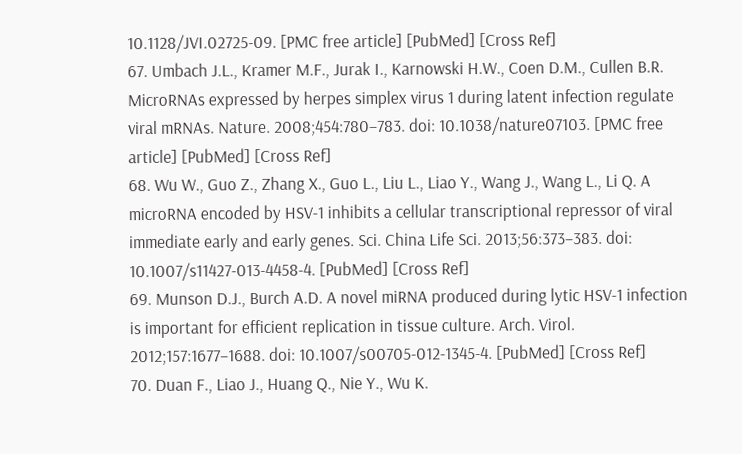10.1128/JVI.02725-09. [PMC free article] [PubMed] [Cross Ref]
67. Umbach J.L., Kramer M.F., Jurak I., Karnowski H.W., Coen D.M., Cullen B.R. MicroRNAs expressed by herpes simplex virus 1 during latent infection regulate viral mRNAs. Nature. 2008;454:780–783. doi: 10.1038/nature07103. [PMC free article] [PubMed] [Cross Ref]
68. Wu W., Guo Z., Zhang X., Guo L., Liu L., Liao Y., Wang J., Wang L., Li Q. A microRNA encoded by HSV-1 inhibits a cellular transcriptional repressor of viral immediate early and early genes. Sci. China Life Sci. 2013;56:373–383. doi: 10.1007/s11427-013-4458-4. [PubMed] [Cross Ref]
69. Munson D.J., Burch A.D. A novel miRNA produced during lytic HSV-1 infection is important for efficient replication in tissue culture. Arch. Virol. 2012;157:1677–1688. doi: 10.1007/s00705-012-1345-4. [PubMed] [Cross Ref]
70. Duan F., Liao J., Huang Q., Nie Y., Wu K.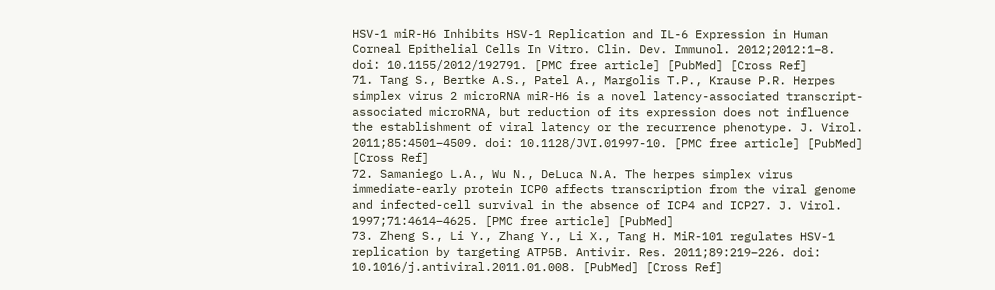HSV-1 miR-H6 Inhibits HSV-1 Replication and IL-6 Expression in Human Corneal Epithelial Cells In Vitro. Clin. Dev. Immunol. 2012;2012:1–8. doi: 10.1155/2012/192791. [PMC free article] [PubMed] [Cross Ref]
71. Tang S., Bertke A.S., Patel A., Margolis T.P., Krause P.R. Herpes simplex virus 2 microRNA miR-H6 is a novel latency-associated transcript-associated microRNA, but reduction of its expression does not influence the establishment of viral latency or the recurrence phenotype. J. Virol. 2011;85:4501–4509. doi: 10.1128/JVI.01997-10. [PMC free article] [PubMed] [Cross Ref]
72. Samaniego L.A., Wu N., DeLuca N.A. The herpes simplex virus immediate-early protein ICP0 affects transcription from the viral genome and infected-cell survival in the absence of ICP4 and ICP27. J. Virol. 1997;71:4614–4625. [PMC free article] [PubMed]
73. Zheng S., Li Y., Zhang Y., Li X., Tang H. MiR-101 regulates HSV-1 replication by targeting ATP5B. Antivir. Res. 2011;89:219–226. doi: 10.1016/j.antiviral.2011.01.008. [PubMed] [Cross Ref]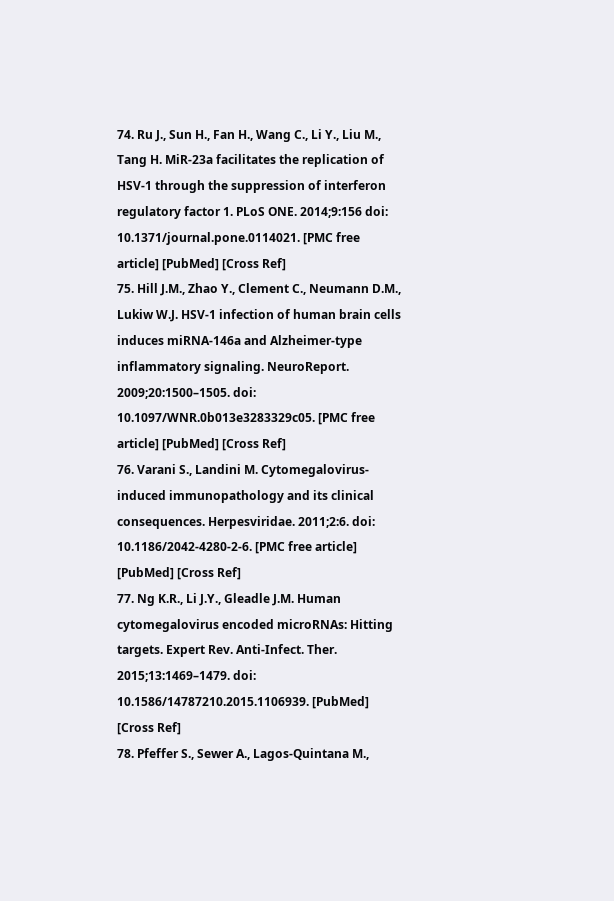74. Ru J., Sun H., Fan H., Wang C., Li Y., Liu M., Tang H. MiR-23a facilitates the replication of HSV-1 through the suppression of interferon regulatory factor 1. PLoS ONE. 2014;9:156 doi: 10.1371/journal.pone.0114021. [PMC free article] [PubMed] [Cross Ref]
75. Hill J.M., Zhao Y., Clement C., Neumann D.M., Lukiw W.J. HSV-1 infection of human brain cells induces miRNA-146a and Alzheimer-type inflammatory signaling. NeuroReport. 2009;20:1500–1505. doi: 10.1097/WNR.0b013e3283329c05. [PMC free article] [PubMed] [Cross Ref]
76. Varani S., Landini M. Cytomegalovirus-induced immunopathology and its clinical consequences. Herpesviridae. 2011;2:6. doi: 10.1186/2042-4280-2-6. [PMC free article] [PubMed] [Cross Ref]
77. Ng K.R., Li J.Y., Gleadle J.M. Human cytomegalovirus encoded microRNAs: Hitting targets. Expert Rev. Anti-Infect. Ther. 2015;13:1469–1479. doi: 10.1586/14787210.2015.1106939. [PubMed] [Cross Ref]
78. Pfeffer S., Sewer A., Lagos-Quintana M.,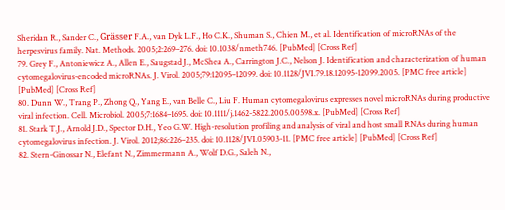Sheridan R., Sander C., Grässer F.A., van Dyk L.F., Ho C.K., Shuman S., Chien M., et al. Identification of microRNAs of the herpesvirus family. Nat. Methods. 2005;2:269–276. doi: 10.1038/nmeth746. [PubMed] [Cross Ref]
79. Grey F., Antoniewicz A., Allen E., Saugstad J., McShea A., Carrington J.C., Nelson J. Identification and characterization of human cytomegalovirus-encoded microRNAs. J. Virol. 2005;79:12095–12099. doi: 10.1128/JVI.79.18.12095-12099.2005. [PMC free article] [PubMed] [Cross Ref]
80. Dunn W., Trang P., Zhong Q., Yang E., van Belle C., Liu F. Human cytomegalovirus expresses novel microRNAs during productive viral infection. Cell. Microbiol. 2005;7:1684–1695. doi: 10.1111/j.1462-5822.2005.00598.x. [PubMed] [Cross Ref]
81. Stark T.J., Arnold J.D., Spector D.H., Yeo G.W. High-resolution profiling and analysis of viral and host small RNAs during human cytomegalovirus infection. J. Virol. 2012;86:226–235. doi: 10.1128/JVI.05903-11. [PMC free article] [PubMed] [Cross Ref]
82. Stern-Ginossar N., Elefant N., Zimmermann A., Wolf D.G., Saleh N.,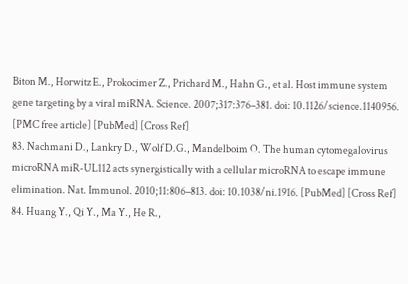Biton M., Horwitz E., Prokocimer Z., Prichard M., Hahn G., et al. Host immune system gene targeting by a viral miRNA. Science. 2007;317:376–381. doi: 10.1126/science.1140956. [PMC free article] [PubMed] [Cross Ref]
83. Nachmani D., Lankry D., Wolf D.G., Mandelboim O. The human cytomegalovirus microRNA miR-UL112 acts synergistically with a cellular microRNA to escape immune elimination. Nat. Immunol. 2010;11:806–813. doi: 10.1038/ni.1916. [PubMed] [Cross Ref]
84. Huang Y., Qi Y., Ma Y., He R.,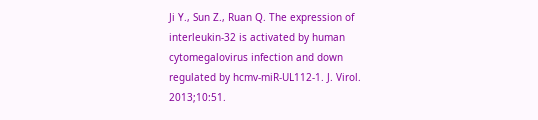Ji Y., Sun Z., Ruan Q. The expression of interleukin-32 is activated by human cytomegalovirus infection and down regulated by hcmv-miR-UL112-1. J. Virol. 2013;10:51.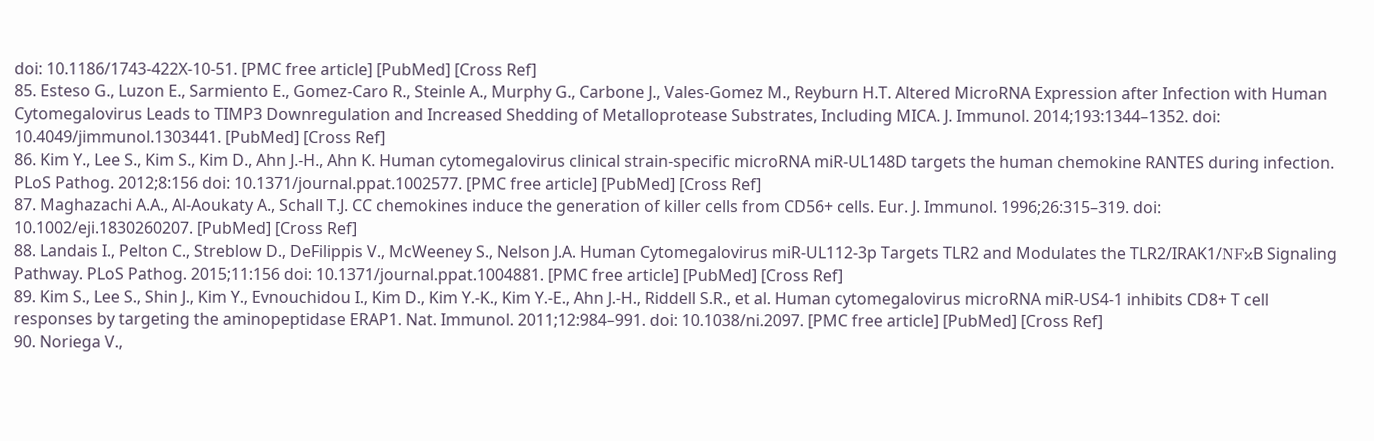doi: 10.1186/1743-422X-10-51. [PMC free article] [PubMed] [Cross Ref]
85. Esteso G., Luzon E., Sarmiento E., Gomez-Caro R., Steinle A., Murphy G., Carbone J., Vales-Gomez M., Reyburn H.T. Altered MicroRNA Expression after Infection with Human Cytomegalovirus Leads to TIMP3 Downregulation and Increased Shedding of Metalloprotease Substrates, Including MICA. J. Immunol. 2014;193:1344–1352. doi: 10.4049/jimmunol.1303441. [PubMed] [Cross Ref]
86. Kim Y., Lee S., Kim S., Kim D., Ahn J.-H., Ahn K. Human cytomegalovirus clinical strain-specific microRNA miR-UL148D targets the human chemokine RANTES during infection. PLoS Pathog. 2012;8:156 doi: 10.1371/journal.ppat.1002577. [PMC free article] [PubMed] [Cross Ref]
87. Maghazachi A.A., Al-Aoukaty A., Schall T.J. CC chemokines induce the generation of killer cells from CD56+ cells. Eur. J. Immunol. 1996;26:315–319. doi: 10.1002/eji.1830260207. [PubMed] [Cross Ref]
88. Landais I., Pelton C., Streblow D., DeFilippis V., McWeeney S., Nelson J.A. Human Cytomegalovirus miR-UL112-3p Targets TLR2 and Modulates the TLR2/IRAK1/NFκB Signaling Pathway. PLoS Pathog. 2015;11:156 doi: 10.1371/journal.ppat.1004881. [PMC free article] [PubMed] [Cross Ref]
89. Kim S., Lee S., Shin J., Kim Y., Evnouchidou I., Kim D., Kim Y.-K., Kim Y.-E., Ahn J.-H., Riddell S.R., et al. Human cytomegalovirus microRNA miR-US4-1 inhibits CD8+ T cell responses by targeting the aminopeptidase ERAP1. Nat. Immunol. 2011;12:984–991. doi: 10.1038/ni.2097. [PMC free article] [PubMed] [Cross Ref]
90. Noriega V.,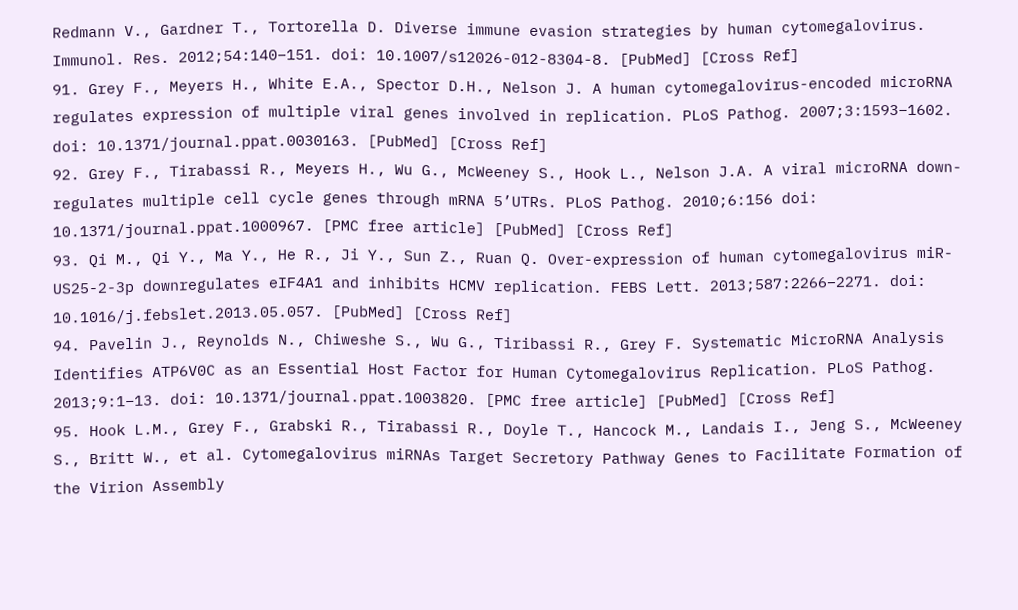Redmann V., Gardner T., Tortorella D. Diverse immune evasion strategies by human cytomegalovirus. Immunol. Res. 2012;54:140–151. doi: 10.1007/s12026-012-8304-8. [PubMed] [Cross Ref]
91. Grey F., Meyers H., White E.A., Spector D.H., Nelson J. A human cytomegalovirus-encoded microRNA regulates expression of multiple viral genes involved in replication. PLoS Pathog. 2007;3:1593–1602. doi: 10.1371/journal.ppat.0030163. [PubMed] [Cross Ref]
92. Grey F., Tirabassi R., Meyers H., Wu G., McWeeney S., Hook L., Nelson J.A. A viral microRNA down-regulates multiple cell cycle genes through mRNA 5’UTRs. PLoS Pathog. 2010;6:156 doi: 10.1371/journal.ppat.1000967. [PMC free article] [PubMed] [Cross Ref]
93. Qi M., Qi Y., Ma Y., He R., Ji Y., Sun Z., Ruan Q. Over-expression of human cytomegalovirus miR-US25-2-3p downregulates eIF4A1 and inhibits HCMV replication. FEBS Lett. 2013;587:2266–2271. doi: 10.1016/j.febslet.2013.05.057. [PubMed] [Cross Ref]
94. Pavelin J., Reynolds N., Chiweshe S., Wu G., Tiribassi R., Grey F. Systematic MicroRNA Analysis Identifies ATP6V0C as an Essential Host Factor for Human Cytomegalovirus Replication. PLoS Pathog. 2013;9:1–13. doi: 10.1371/journal.ppat.1003820. [PMC free article] [PubMed] [Cross Ref]
95. Hook L.M., Grey F., Grabski R., Tirabassi R., Doyle T., Hancock M., Landais I., Jeng S., McWeeney S., Britt W., et al. Cytomegalovirus miRNAs Target Secretory Pathway Genes to Facilitate Formation of the Virion Assembly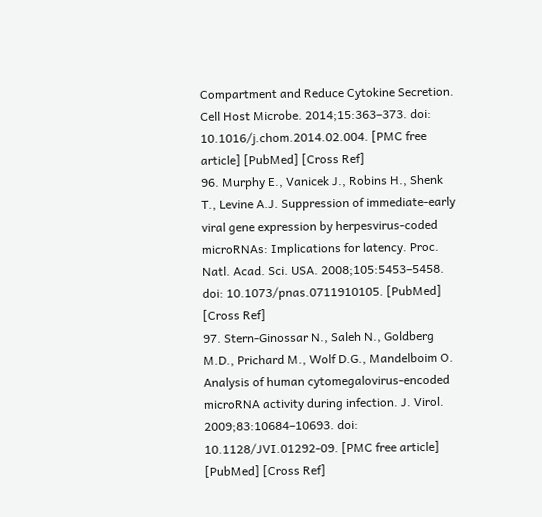Compartment and Reduce Cytokine Secretion. Cell Host Microbe. 2014;15:363–373. doi: 10.1016/j.chom.2014.02.004. [PMC free article] [PubMed] [Cross Ref]
96. Murphy E., Vanicek J., Robins H., Shenk T., Levine A.J. Suppression of immediate-early viral gene expression by herpesvirus-coded microRNAs: Implications for latency. Proc. Natl. Acad. Sci. USA. 2008;105:5453–5458. doi: 10.1073/pnas.0711910105. [PubMed] [Cross Ref]
97. Stern-Ginossar N., Saleh N., Goldberg M.D., Prichard M., Wolf D.G., Mandelboim O. Analysis of human cytomegalovirus-encoded microRNA activity during infection. J. Virol. 2009;83:10684–10693. doi: 10.1128/JVI.01292-09. [PMC free article] [PubMed] [Cross Ref]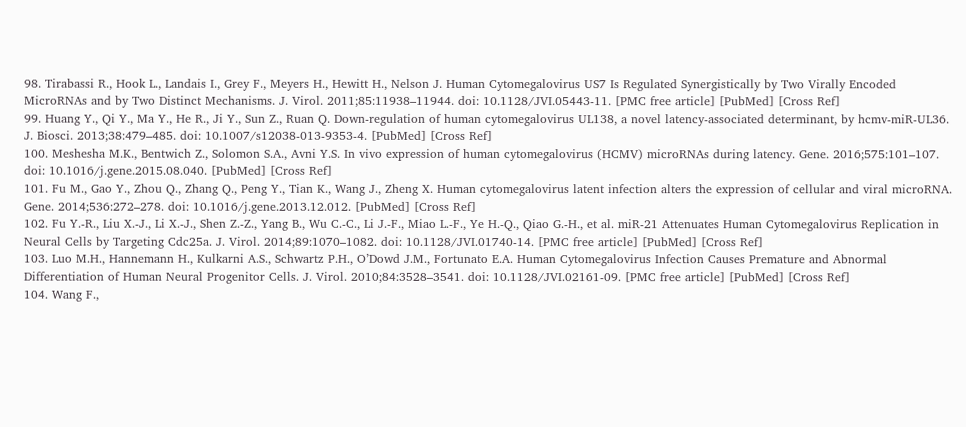98. Tirabassi R., Hook L., Landais I., Grey F., Meyers H., Hewitt H., Nelson J. Human Cytomegalovirus US7 Is Regulated Synergistically by Two Virally Encoded MicroRNAs and by Two Distinct Mechanisms. J. Virol. 2011;85:11938–11944. doi: 10.1128/JVI.05443-11. [PMC free article] [PubMed] [Cross Ref]
99. Huang Y., Qi Y., Ma Y., He R., Ji Y., Sun Z., Ruan Q. Down-regulation of human cytomegalovirus UL138, a novel latency-associated determinant, by hcmv-miR-UL36. J. Biosci. 2013;38:479–485. doi: 10.1007/s12038-013-9353-4. [PubMed] [Cross Ref]
100. Meshesha M.K., Bentwich Z., Solomon S.A., Avni Y.S. In vivo expression of human cytomegalovirus (HCMV) microRNAs during latency. Gene. 2016;575:101–107. doi: 10.1016/j.gene.2015.08.040. [PubMed] [Cross Ref]
101. Fu M., Gao Y., Zhou Q., Zhang Q., Peng Y., Tian K., Wang J., Zheng X. Human cytomegalovirus latent infection alters the expression of cellular and viral microRNA. Gene. 2014;536:272–278. doi: 10.1016/j.gene.2013.12.012. [PubMed] [Cross Ref]
102. Fu Y.-R., Liu X.-J., Li X.-J., Shen Z.-Z., Yang B., Wu C.-C., Li J.-F., Miao L.-F., Ye H.-Q., Qiao G.-H., et al. miR-21 Attenuates Human Cytomegalovirus Replication in Neural Cells by Targeting Cdc25a. J. Virol. 2014;89:1070–1082. doi: 10.1128/JVI.01740-14. [PMC free article] [PubMed] [Cross Ref]
103. Luo M.H., Hannemann H., Kulkarni A.S., Schwartz P.H., O’Dowd J.M., Fortunato E.A. Human Cytomegalovirus Infection Causes Premature and Abnormal Differentiation of Human Neural Progenitor Cells. J. Virol. 2010;84:3528–3541. doi: 10.1128/JVI.02161-09. [PMC free article] [PubMed] [Cross Ref]
104. Wang F.,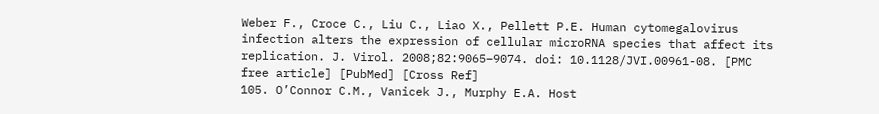Weber F., Croce C., Liu C., Liao X., Pellett P.E. Human cytomegalovirus infection alters the expression of cellular microRNA species that affect its replication. J. Virol. 2008;82:9065–9074. doi: 10.1128/JVI.00961-08. [PMC free article] [PubMed] [Cross Ref]
105. O’Connor C.M., Vanicek J., Murphy E.A. Host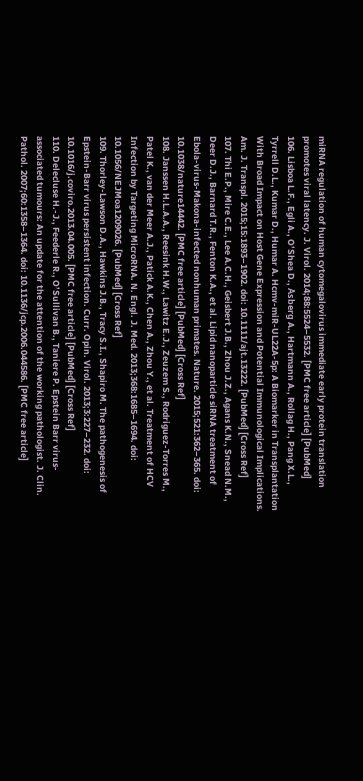miRNA regulation of human cytomegalovirus immediate early protein translation promotes viral latency. J. Virol. 2014;88:5524–5532. [PMC free article] [PubMed]
106. Lisboa L.F., Egli A., O’Shea D., Åsberg A., Hartmann A., Rollag H., Pang X.L., Tyrrell D.L., Kumar D., Humar A. Hcmv-miR-UL22A-5p: A Biomarker in Transplantation With Broad Impact on Host Gene Expression and Potential Immunological Implications. Am. J. Transpl. 2015;15:1893–1902. doi: 10.1111/ajt.13222. [PubMed] [Cross Ref]
107. Thi E.P., Mire C.E., Lee A.C.H., Geisbert J.B., Zhou J.Z., Agans K.N., Snead N.M., Deer D.J., Barnard T.R., Fenton K.A., et al. Lipid nanoparticle siRNA treatment of Ebola-virus-Makona-infected nonhuman primates. Nature. 2015;521:362–365. doi: 10.1038/nature14442. [PMC free article] [PubMed] [Cross Ref]
108. Janssen H.L.A.A., Reesink H.W., Lawitz E.J., Zeuzem S., Rodriguez-Torres M., Patel K., van der Meer A.J., Patick A.K., Chen A., Zhou Y., et al. Treatment of HCV Infection by Targeting MicroRNA. N. Engl. J. Med. 2013;368:1685–1694. doi: 10.1056/NEJMoa1209026. [PubMed] [Cross Ref]
109. Thorley-Lawson D.A., Hawkins J.B., Tracy S.I., Shapiro M. The pathogenesis of Epstein-Barr virus persistent infection. Curr. Opin. Virol. 2013;3:227–232. doi: 10.1016/j.coviro.2013.04.005. [PMC free article] [PubMed] [Cross Ref]
110. Delecluse H.-J., Feederle R., O’Sullivan B., Taniere P. Epstein Barr virus-associated tumours: An update for the attention of the working pathologist. J. Clin. Pathol. 2007;60:1358–1364. doi: 10.1136/jcp.2006.044586. [PMC free article]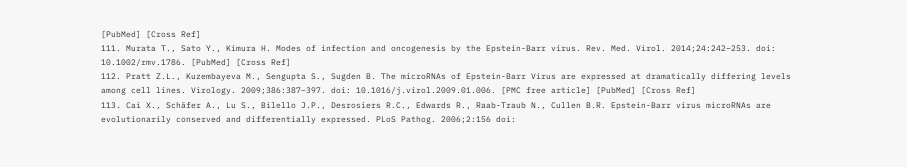[PubMed] [Cross Ref]
111. Murata T., Sato Y., Kimura H. Modes of infection and oncogenesis by the Epstein-Barr virus. Rev. Med. Virol. 2014;24:242–253. doi: 10.1002/rmv.1786. [PubMed] [Cross Ref]
112. Pratt Z.L., Kuzembayeva M., Sengupta S., Sugden B. The microRNAs of Epstein-Barr Virus are expressed at dramatically differing levels among cell lines. Virology. 2009;386:387–397. doi: 10.1016/j.virol.2009.01.006. [PMC free article] [PubMed] [Cross Ref]
113. Cai X., Schäfer A., Lu S., Bilello J.P., Desrosiers R.C., Edwards R., Raab-Traub N., Cullen B.R. Epstein-Barr virus microRNAs are evolutionarily conserved and differentially expressed. PLoS Pathog. 2006;2:156 doi: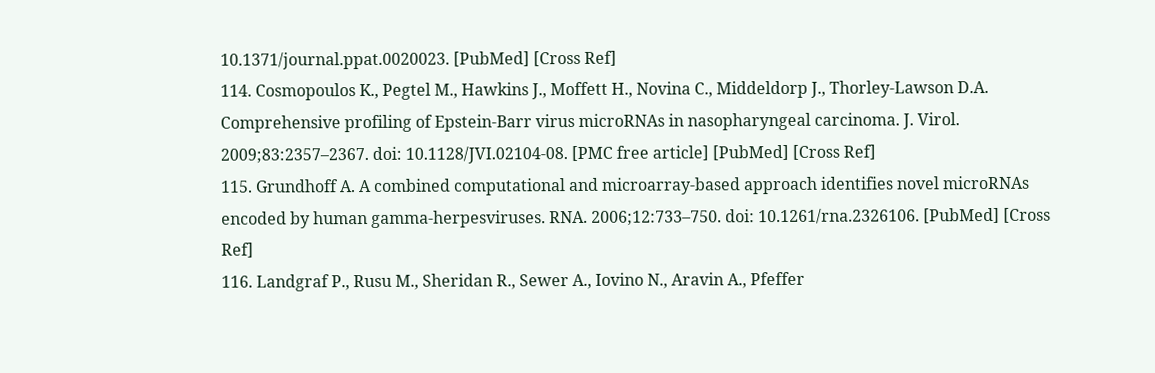10.1371/journal.ppat.0020023. [PubMed] [Cross Ref]
114. Cosmopoulos K., Pegtel M., Hawkins J., Moffett H., Novina C., Middeldorp J., Thorley-Lawson D.A. Comprehensive profiling of Epstein-Barr virus microRNAs in nasopharyngeal carcinoma. J. Virol. 2009;83:2357–2367. doi: 10.1128/JVI.02104-08. [PMC free article] [PubMed] [Cross Ref]
115. Grundhoff A. A combined computational and microarray-based approach identifies novel microRNAs encoded by human gamma-herpesviruses. RNA. 2006;12:733–750. doi: 10.1261/rna.2326106. [PubMed] [Cross Ref]
116. Landgraf P., Rusu M., Sheridan R., Sewer A., Iovino N., Aravin A., Pfeffer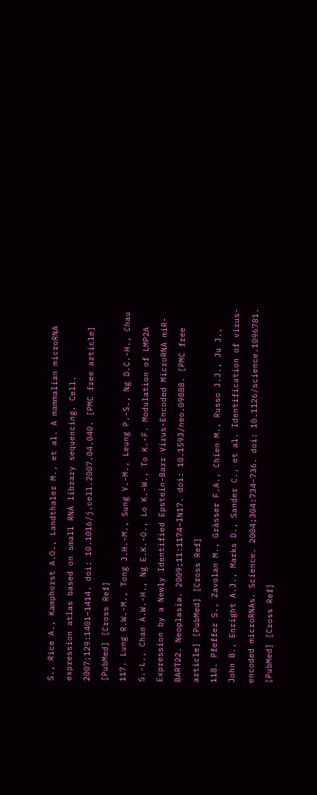S., Rice A., Kamphorst A.O., Landthaler M., et al. A mammalian microRNA expression atlas based on small RNA library sequencing. Cell. 2007;129:1401–1414. doi: 10.1016/j.cell.2007.04.040. [PMC free article] [PubMed] [Cross Ref]
117. Lung R.W.-M., Tong J.H.-M., Sung Y.-M., Leung P.-S., Ng D.C.-H., Chau S.-L., Chan A.W.-H., Ng E.K.-O., Lo K.-W., To K.-F. Modulation of LMP2A Expression by a Newly Identified Epstein-Barr Virus-Encoded MicroRNA miR-BART22. Neoplasia. 2009;11:1174–IN17. doi: 10.1593/neo.09888. [PMC free article] [PubMed] [Cross Ref]
118. Pfeffer S., Zavolan M., Grässer F.A., Chien M., Russo J.J., Ju J., John B., Enright A.J., Marks D., Sander C., et al. Identification of virus-encoded microRNAs. Science. 2004;304:734–736. doi: 10.1126/science.1096781. [PubMed] [Cross Ref]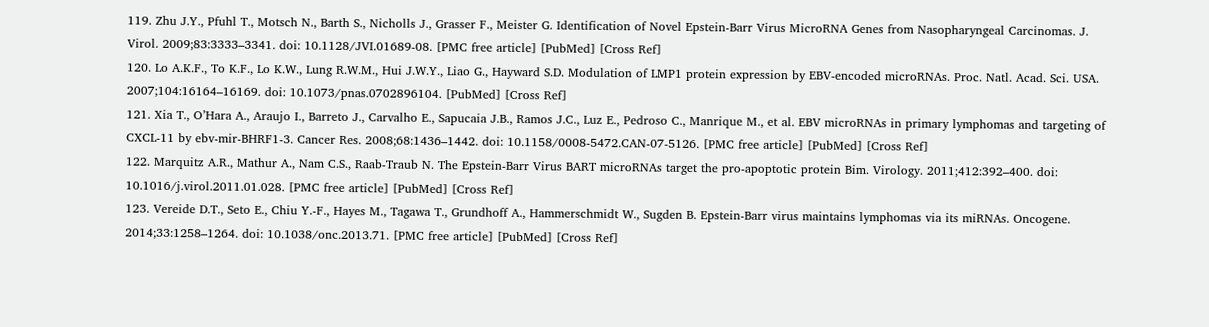119. Zhu J.Y., Pfuhl T., Motsch N., Barth S., Nicholls J., Grasser F., Meister G. Identification of Novel Epstein-Barr Virus MicroRNA Genes from Nasopharyngeal Carcinomas. J. Virol. 2009;83:3333–3341. doi: 10.1128/JVI.01689-08. [PMC free article] [PubMed] [Cross Ref]
120. Lo A.K.F., To K.F., Lo K.W., Lung R.W.M., Hui J.W.Y., Liao G., Hayward S.D. Modulation of LMP1 protein expression by EBV-encoded microRNAs. Proc. Natl. Acad. Sci. USA. 2007;104:16164–16169. doi: 10.1073/pnas.0702896104. [PubMed] [Cross Ref]
121. Xia T., O’Hara A., Araujo I., Barreto J., Carvalho E., Sapucaia J.B., Ramos J.C., Luz E., Pedroso C., Manrique M., et al. EBV microRNAs in primary lymphomas and targeting of CXCL-11 by ebv-mir-BHRF1-3. Cancer Res. 2008;68:1436–1442. doi: 10.1158/0008-5472.CAN-07-5126. [PMC free article] [PubMed] [Cross Ref]
122. Marquitz A.R., Mathur A., Nam C.S., Raab-Traub N. The Epstein-Barr Virus BART microRNAs target the pro-apoptotic protein Bim. Virology. 2011;412:392–400. doi: 10.1016/j.virol.2011.01.028. [PMC free article] [PubMed] [Cross Ref]
123. Vereide D.T., Seto E., Chiu Y.-F., Hayes M., Tagawa T., Grundhoff A., Hammerschmidt W., Sugden B. Epstein-Barr virus maintains lymphomas via its miRNAs. Oncogene. 2014;33:1258–1264. doi: 10.1038/onc.2013.71. [PMC free article] [PubMed] [Cross Ref]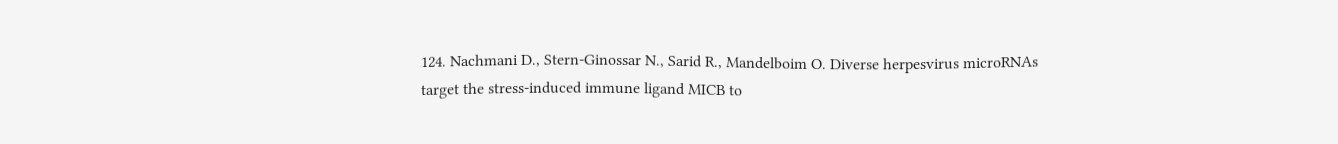124. Nachmani D., Stern-Ginossar N., Sarid R., Mandelboim O. Diverse herpesvirus microRNAs target the stress-induced immune ligand MICB to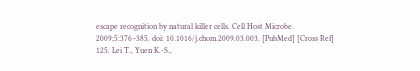escape recognition by natural killer cells. Cell Host Microbe. 2009;5:376–385. doi: 10.1016/j.chom.2009.03.003. [PubMed] [Cross Ref]
125. Lei T., Yuen K.-S.,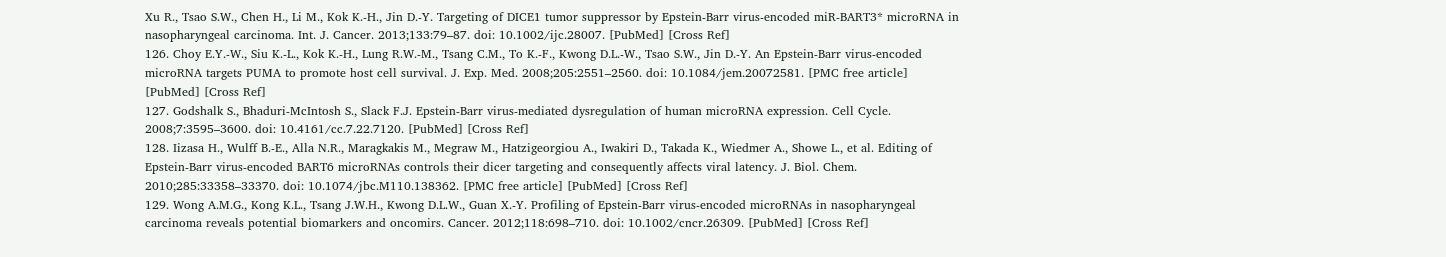Xu R., Tsao S.W., Chen H., Li M., Kok K.-H., Jin D.-Y. Targeting of DICE1 tumor suppressor by Epstein-Barr virus-encoded miR-BART3* microRNA in nasopharyngeal carcinoma. Int. J. Cancer. 2013;133:79–87. doi: 10.1002/ijc.28007. [PubMed] [Cross Ref]
126. Choy E.Y.-W., Siu K.-L., Kok K.-H., Lung R.W.-M., Tsang C.M., To K.-F., Kwong D.L.-W., Tsao S.W., Jin D.-Y. An Epstein-Barr virus-encoded microRNA targets PUMA to promote host cell survival. J. Exp. Med. 2008;205:2551–2560. doi: 10.1084/jem.20072581. [PMC free article] [PubMed] [Cross Ref]
127. Godshalk S., Bhaduri-McIntosh S., Slack F.J. Epstein-Barr virus-mediated dysregulation of human microRNA expression. Cell Cycle. 2008;7:3595–3600. doi: 10.4161/cc.7.22.7120. [PubMed] [Cross Ref]
128. Iizasa H., Wulff B.-E., Alla N.R., Maragkakis M., Megraw M., Hatzigeorgiou A., Iwakiri D., Takada K., Wiedmer A., Showe L., et al. Editing of Epstein-Barr virus-encoded BART6 microRNAs controls their dicer targeting and consequently affects viral latency. J. Biol. Chem. 2010;285:33358–33370. doi: 10.1074/jbc.M110.138362. [PMC free article] [PubMed] [Cross Ref]
129. Wong A.M.G., Kong K.L., Tsang J.W.H., Kwong D.L.W., Guan X.-Y. Profiling of Epstein-Barr virus-encoded microRNAs in nasopharyngeal carcinoma reveals potential biomarkers and oncomirs. Cancer. 2012;118:698–710. doi: 10.1002/cncr.26309. [PubMed] [Cross Ref]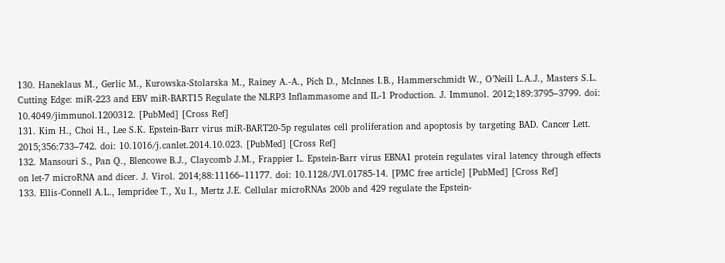130. Haneklaus M., Gerlic M., Kurowska-Stolarska M., Rainey A.-A., Pich D., McInnes I.B., Hammerschmidt W., O’Neill L.A.J., Masters S.L. Cutting Edge: miR-223 and EBV miR-BART15 Regulate the NLRP3 Inflammasome and IL-1 Production. J. Immunol. 2012;189:3795–3799. doi: 10.4049/jimmunol.1200312. [PubMed] [Cross Ref]
131. Kim H., Choi H., Lee S.K. Epstein-Barr virus miR-BART20-5p regulates cell proliferation and apoptosis by targeting BAD. Cancer Lett. 2015;356:733–742. doi: 10.1016/j.canlet.2014.10.023. [PubMed] [Cross Ref]
132. Mansouri S., Pan Q., Blencowe B.J., Claycomb J.M., Frappier L. Epstein-Barr virus EBNA1 protein regulates viral latency through effects on let-7 microRNA and dicer. J. Virol. 2014;88:11166–11177. doi: 10.1128/JVI.01785-14. [PMC free article] [PubMed] [Cross Ref]
133. Ellis-Connell A.L., Iempridee T., Xu I., Mertz J.E. Cellular microRNAs 200b and 429 regulate the Epstein-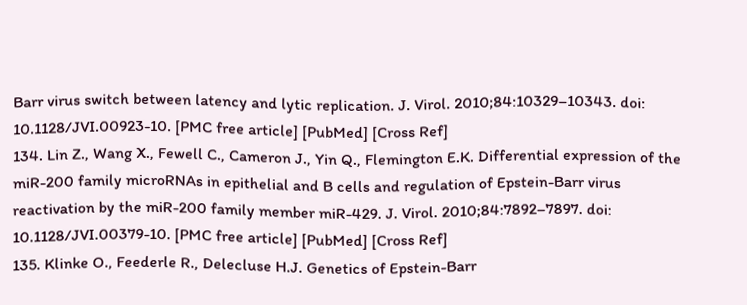Barr virus switch between latency and lytic replication. J. Virol. 2010;84:10329–10343. doi: 10.1128/JVI.00923-10. [PMC free article] [PubMed] [Cross Ref]
134. Lin Z., Wang X., Fewell C., Cameron J., Yin Q., Flemington E.K. Differential expression of the miR-200 family microRNAs in epithelial and B cells and regulation of Epstein-Barr virus reactivation by the miR-200 family member miR-429. J. Virol. 2010;84:7892–7897. doi: 10.1128/JVI.00379-10. [PMC free article] [PubMed] [Cross Ref]
135. Klinke O., Feederle R., Delecluse H.J. Genetics of Epstein-Barr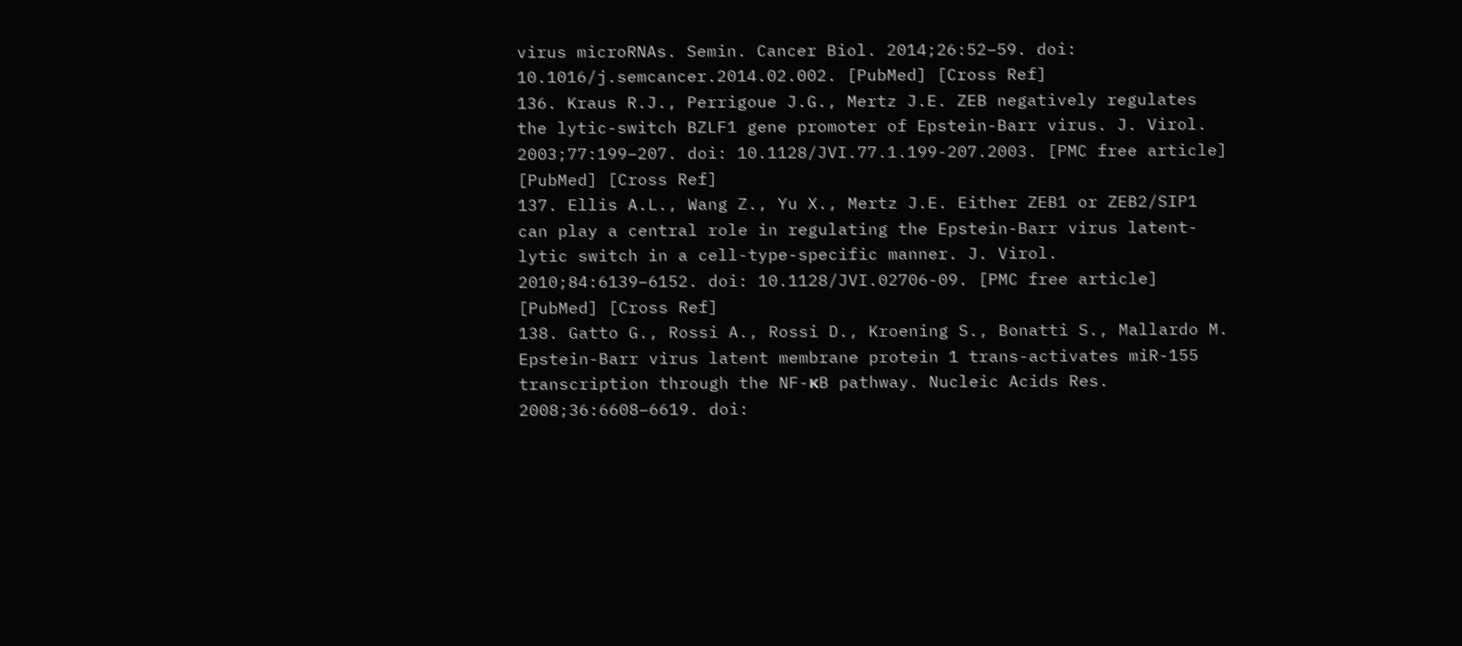virus microRNAs. Semin. Cancer Biol. 2014;26:52–59. doi: 10.1016/j.semcancer.2014.02.002. [PubMed] [Cross Ref]
136. Kraus R.J., Perrigoue J.G., Mertz J.E. ZEB negatively regulates the lytic-switch BZLF1 gene promoter of Epstein-Barr virus. J. Virol. 2003;77:199–207. doi: 10.1128/JVI.77.1.199-207.2003. [PMC free article] [PubMed] [Cross Ref]
137. Ellis A.L., Wang Z., Yu X., Mertz J.E. Either ZEB1 or ZEB2/SIP1 can play a central role in regulating the Epstein-Barr virus latent-lytic switch in a cell-type-specific manner. J. Virol. 2010;84:6139–6152. doi: 10.1128/JVI.02706-09. [PMC free article] [PubMed] [Cross Ref]
138. Gatto G., Rossi A., Rossi D., Kroening S., Bonatti S., Mallardo M. Epstein-Barr virus latent membrane protein 1 trans-activates miR-155 transcription through the NF-κB pathway. Nucleic Acids Res. 2008;36:6608–6619. doi: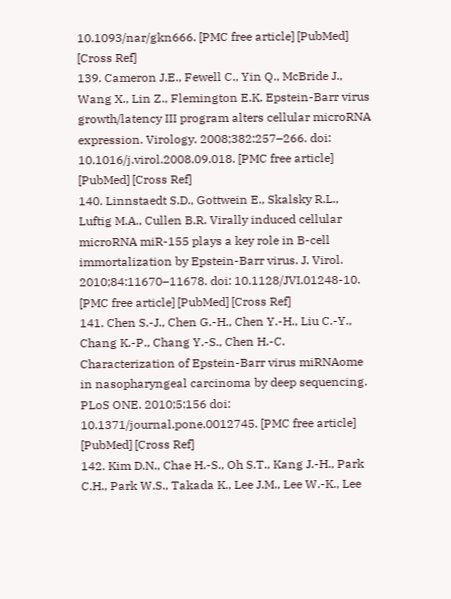10.1093/nar/gkn666. [PMC free article] [PubMed] [Cross Ref]
139. Cameron J.E., Fewell C., Yin Q., McBride J., Wang X., Lin Z., Flemington E.K. Epstein-Barr virus growth/latency III program alters cellular microRNA expression. Virology. 2008;382:257–266. doi: 10.1016/j.virol.2008.09.018. [PMC free article] [PubMed] [Cross Ref]
140. Linnstaedt S.D., Gottwein E., Skalsky R.L., Luftig M.A., Cullen B.R. Virally induced cellular microRNA miR-155 plays a key role in B-cell immortalization by Epstein-Barr virus. J. Virol. 2010;84:11670–11678. doi: 10.1128/JVI.01248-10. [PMC free article] [PubMed] [Cross Ref]
141. Chen S.-J., Chen G.-H., Chen Y.-H., Liu C.-Y., Chang K.-P., Chang Y.-S., Chen H.-C. Characterization of Epstein-Barr virus miRNAome in nasopharyngeal carcinoma by deep sequencing. PLoS ONE. 2010;5:156 doi: 10.1371/journal.pone.0012745. [PMC free article] [PubMed] [Cross Ref]
142. Kim D.N., Chae H.-S., Oh S.T., Kang J.-H., Park C.H., Park W.S., Takada K., Lee J.M., Lee W.-K., Lee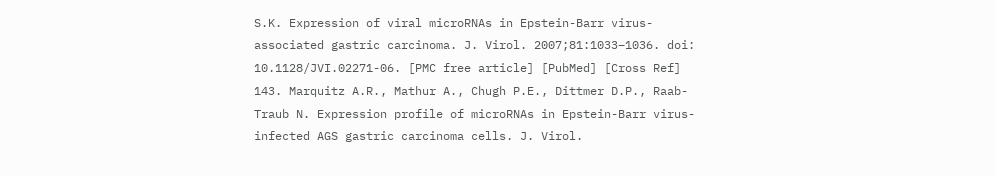S.K. Expression of viral microRNAs in Epstein-Barr virus-associated gastric carcinoma. J. Virol. 2007;81:1033–1036. doi: 10.1128/JVI.02271-06. [PMC free article] [PubMed] [Cross Ref]
143. Marquitz A.R., Mathur A., Chugh P.E., Dittmer D.P., Raab-Traub N. Expression profile of microRNAs in Epstein-Barr virus-infected AGS gastric carcinoma cells. J. Virol.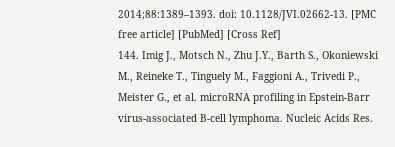2014;88:1389–1393. doi: 10.1128/JVI.02662-13. [PMC free article] [PubMed] [Cross Ref]
144. Imig J., Motsch N., Zhu J.Y., Barth S., Okoniewski M., Reineke T., Tinguely M., Faggioni A., Trivedi P., Meister G., et al. microRNA profiling in Epstein-Barr virus-associated B-cell lymphoma. Nucleic Acids Res.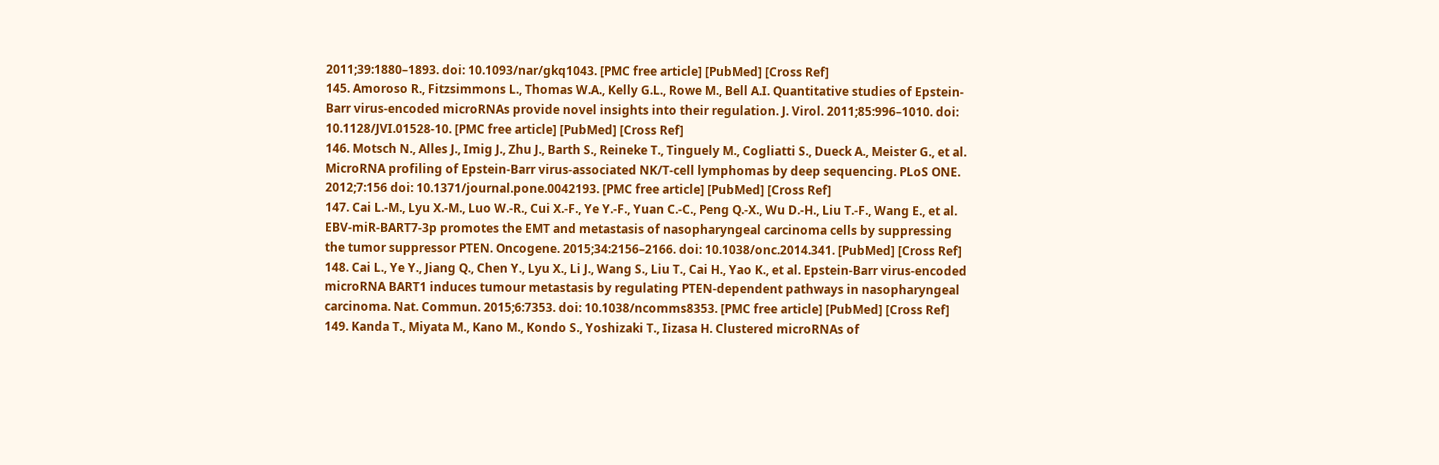2011;39:1880–1893. doi: 10.1093/nar/gkq1043. [PMC free article] [PubMed] [Cross Ref]
145. Amoroso R., Fitzsimmons L., Thomas W.A., Kelly G.L., Rowe M., Bell A.I. Quantitative studies of Epstein-Barr virus-encoded microRNAs provide novel insights into their regulation. J. Virol. 2011;85:996–1010. doi: 10.1128/JVI.01528-10. [PMC free article] [PubMed] [Cross Ref]
146. Motsch N., Alles J., Imig J., Zhu J., Barth S., Reineke T., Tinguely M., Cogliatti S., Dueck A., Meister G., et al. MicroRNA profiling of Epstein-Barr virus-associated NK/T-cell lymphomas by deep sequencing. PLoS ONE. 2012;7:156 doi: 10.1371/journal.pone.0042193. [PMC free article] [PubMed] [Cross Ref]
147. Cai L.-M., Lyu X.-M., Luo W.-R., Cui X.-F., Ye Y.-F., Yuan C.-C., Peng Q.-X., Wu D.-H., Liu T.-F., Wang E., et al. EBV-miR-BART7-3p promotes the EMT and metastasis of nasopharyngeal carcinoma cells by suppressing the tumor suppressor PTEN. Oncogene. 2015;34:2156–2166. doi: 10.1038/onc.2014.341. [PubMed] [Cross Ref]
148. Cai L., Ye Y., Jiang Q., Chen Y., Lyu X., Li J., Wang S., Liu T., Cai H., Yao K., et al. Epstein-Barr virus-encoded microRNA BART1 induces tumour metastasis by regulating PTEN-dependent pathways in nasopharyngeal carcinoma. Nat. Commun. 2015;6:7353. doi: 10.1038/ncomms8353. [PMC free article] [PubMed] [Cross Ref]
149. Kanda T., Miyata M., Kano M., Kondo S., Yoshizaki T., Iizasa H. Clustered microRNAs of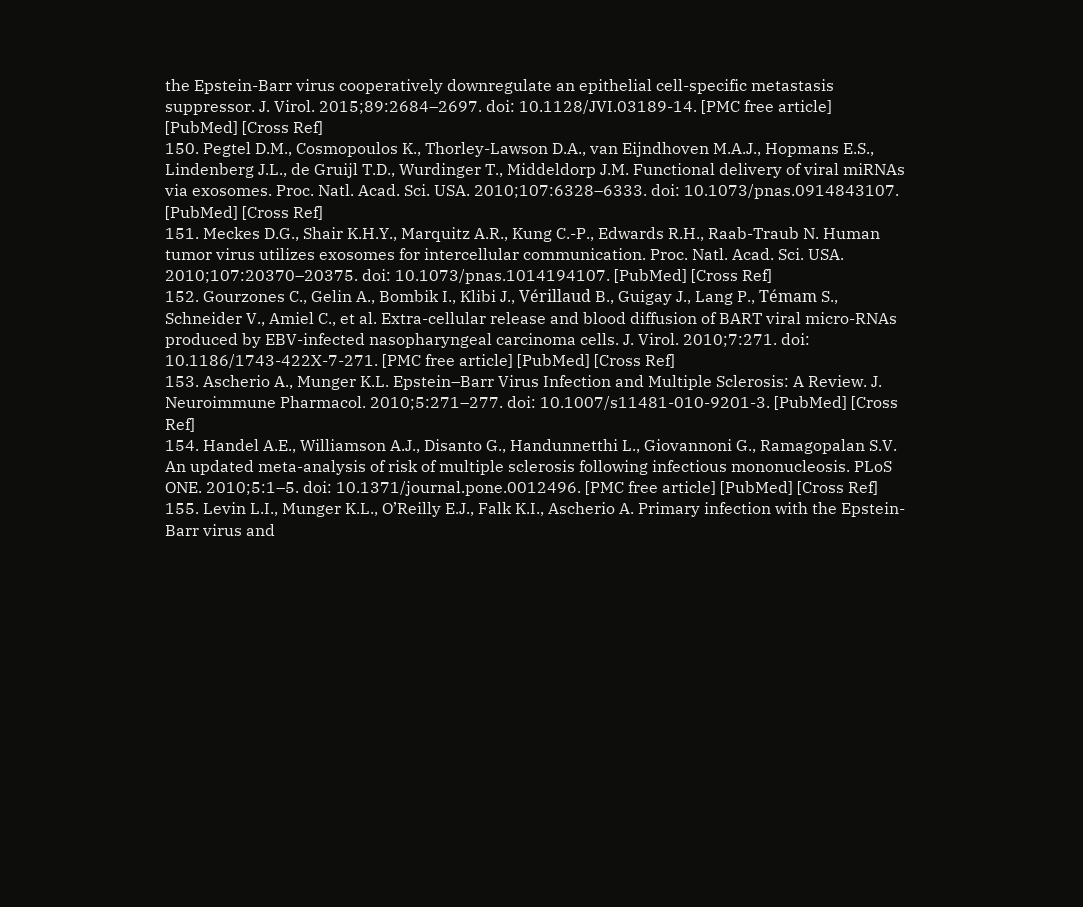the Epstein-Barr virus cooperatively downregulate an epithelial cell-specific metastasis suppressor. J. Virol. 2015;89:2684–2697. doi: 10.1128/JVI.03189-14. [PMC free article] [PubMed] [Cross Ref]
150. Pegtel D.M., Cosmopoulos K., Thorley-Lawson D.A., van Eijndhoven M.A.J., Hopmans E.S., Lindenberg J.L., de Gruijl T.D., Wurdinger T., Middeldorp J.M. Functional delivery of viral miRNAs via exosomes. Proc. Natl. Acad. Sci. USA. 2010;107:6328–6333. doi: 10.1073/pnas.0914843107. [PubMed] [Cross Ref]
151. Meckes D.G., Shair K.H.Y., Marquitz A.R., Kung C.-P., Edwards R.H., Raab-Traub N. Human tumor virus utilizes exosomes for intercellular communication. Proc. Natl. Acad. Sci. USA. 2010;107:20370–20375. doi: 10.1073/pnas.1014194107. [PubMed] [Cross Ref]
152. Gourzones C., Gelin A., Bombik I., Klibi J., Vérillaud B., Guigay J., Lang P., Témam S., Schneider V., Amiel C., et al. Extra-cellular release and blood diffusion of BART viral micro-RNAs produced by EBV-infected nasopharyngeal carcinoma cells. J. Virol. 2010;7:271. doi: 10.1186/1743-422X-7-271. [PMC free article] [PubMed] [Cross Ref]
153. Ascherio A., Munger K.L. Epstein–Barr Virus Infection and Multiple Sclerosis: A Review. J. Neuroimmune Pharmacol. 2010;5:271–277. doi: 10.1007/s11481-010-9201-3. [PubMed] [Cross Ref]
154. Handel A.E., Williamson A.J., Disanto G., Handunnetthi L., Giovannoni G., Ramagopalan S.V. An updated meta-analysis of risk of multiple sclerosis following infectious mononucleosis. PLoS ONE. 2010;5:1–5. doi: 10.1371/journal.pone.0012496. [PMC free article] [PubMed] [Cross Ref]
155. Levin L.I., Munger K.L., O’Reilly E.J., Falk K.I., Ascherio A. Primary infection with the Epstein-Barr virus and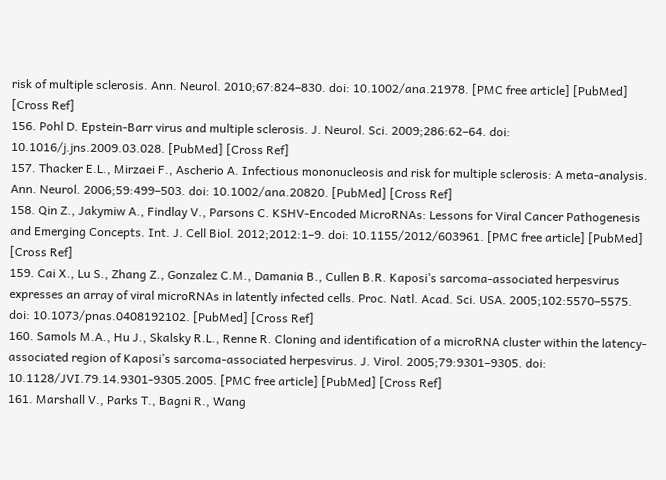risk of multiple sclerosis. Ann. Neurol. 2010;67:824–830. doi: 10.1002/ana.21978. [PMC free article] [PubMed] [Cross Ref]
156. Pohl D. Epstein-Barr virus and multiple sclerosis. J. Neurol. Sci. 2009;286:62–64. doi: 10.1016/j.jns.2009.03.028. [PubMed] [Cross Ref]
157. Thacker E.L., Mirzaei F., Ascherio A. Infectious mononucleosis and risk for multiple sclerosis: A meta-analysis. Ann. Neurol. 2006;59:499–503. doi: 10.1002/ana.20820. [PubMed] [Cross Ref]
158. Qin Z., Jakymiw A., Findlay V., Parsons C. KSHV-Encoded MicroRNAs: Lessons for Viral Cancer Pathogenesis and Emerging Concepts. Int. J. Cell Biol. 2012;2012:1–9. doi: 10.1155/2012/603961. [PMC free article] [PubMed] [Cross Ref]
159. Cai X., Lu S., Zhang Z., Gonzalez C.M., Damania B., Cullen B.R. Kaposi’s sarcoma-associated herpesvirus expresses an array of viral microRNAs in latently infected cells. Proc. Natl. Acad. Sci. USA. 2005;102:5570–5575. doi: 10.1073/pnas.0408192102. [PubMed] [Cross Ref]
160. Samols M.A., Hu J., Skalsky R.L., Renne R. Cloning and identification of a microRNA cluster within the latency-associated region of Kaposi’s sarcoma-associated herpesvirus. J. Virol. 2005;79:9301–9305. doi: 10.1128/JVI.79.14.9301-9305.2005. [PMC free article] [PubMed] [Cross Ref]
161. Marshall V., Parks T., Bagni R., Wang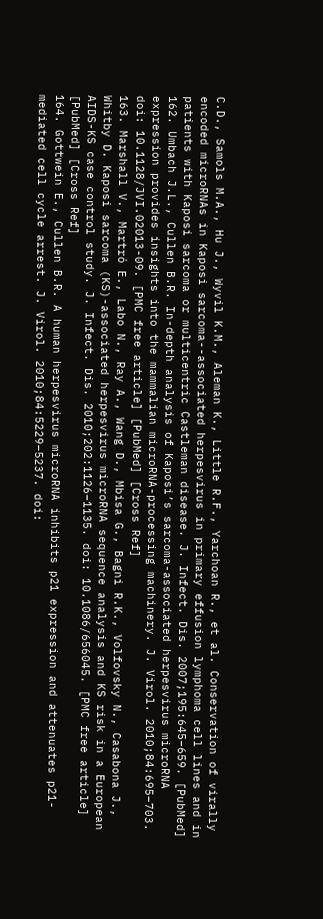C.D., Samols M.A., Hu J., Wyvil K.M., Aleman K., Little R.F., Yarchoan R., et al. Conservation of virally encoded microRNAs in Kaposi sarcoma--associated herpesvirus in primary effusion lymphoma cell lines and in patients with Kaposi sarcoma or multicentric Castleman disease. J. Infect. Dis. 2007;195:645–659. [PubMed]
162. Umbach J.L., Cullen B.R. In-depth analysis of Kaposi’s sarcoma-associated herpesvirus microRNA expression provides insights into the mammalian microRNA-processing machinery. J. Virol. 2010;84:695–703. doi: 10.1128/JVI.02013-09. [PMC free article] [PubMed] [Cross Ref]
163. Marshall V., Martró E., Labo N., Ray A., Wang D., Mbisa G., Bagni R.K., Volfovsky N., Casabona J., Whitby D. Kaposi sarcoma (KS)-associated herpesvirus microRNA sequence analysis and KS risk in a European AIDS-KS case control study. J. Infect. Dis. 2010;202:1126–1135. doi: 10.1086/656045. [PMC free article] [PubMed] [Cross Ref]
164. Gottwein E., Cullen B.R. A human herpesvirus microRNA inhibits p21 expression and attenuates p21-mediated cell cycle arrest. J. Virol. 2010;84:5229–5237. doi: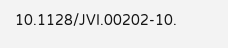10.1128/JVI.00202-10.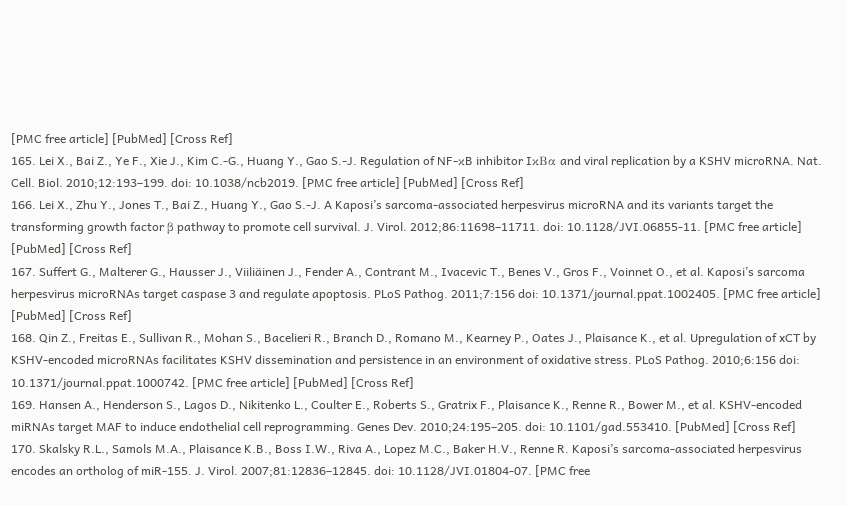[PMC free article] [PubMed] [Cross Ref]
165. Lei X., Bai Z., Ye F., Xie J., Kim C.-G., Huang Y., Gao S.-J. Regulation of NF-κB inhibitor IκBα and viral replication by a KSHV microRNA. Nat. Cell. Biol. 2010;12:193–199. doi: 10.1038/ncb2019. [PMC free article] [PubMed] [Cross Ref]
166. Lei X., Zhu Y., Jones T., Bai Z., Huang Y., Gao S.-J. A Kaposi’s sarcoma-associated herpesvirus microRNA and its variants target the transforming growth factor β pathway to promote cell survival. J. Virol. 2012;86:11698–11711. doi: 10.1128/JVI.06855-11. [PMC free article] [PubMed] [Cross Ref]
167. Suffert G., Malterer G., Hausser J., Viiliäinen J., Fender A., Contrant M., Ivacevic T., Benes V., Gros F., Voinnet O., et al. Kaposi’s sarcoma herpesvirus microRNAs target caspase 3 and regulate apoptosis. PLoS Pathog. 2011;7:156 doi: 10.1371/journal.ppat.1002405. [PMC free article] [PubMed] [Cross Ref]
168. Qin Z., Freitas E., Sullivan R., Mohan S., Bacelieri R., Branch D., Romano M., Kearney P., Oates J., Plaisance K., et al. Upregulation of xCT by KSHV-encoded microRNAs facilitates KSHV dissemination and persistence in an environment of oxidative stress. PLoS Pathog. 2010;6:156 doi: 10.1371/journal.ppat.1000742. [PMC free article] [PubMed] [Cross Ref]
169. Hansen A., Henderson S., Lagos D., Nikitenko L., Coulter E., Roberts S., Gratrix F., Plaisance K., Renne R., Bower M., et al. KSHV-encoded miRNAs target MAF to induce endothelial cell reprogramming. Genes Dev. 2010;24:195–205. doi: 10.1101/gad.553410. [PubMed] [Cross Ref]
170. Skalsky R.L., Samols M.A., Plaisance K.B., Boss I.W., Riva A., Lopez M.C., Baker H.V., Renne R. Kaposi’s sarcoma-associated herpesvirus encodes an ortholog of miR-155. J. Virol. 2007;81:12836–12845. doi: 10.1128/JVI.01804-07. [PMC free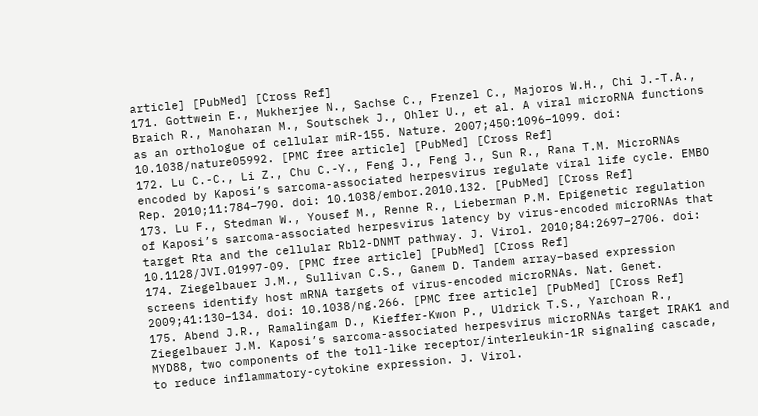article] [PubMed] [Cross Ref]
171. Gottwein E., Mukherjee N., Sachse C., Frenzel C., Majoros W.H., Chi J.-T.A., Braich R., Manoharan M., Soutschek J., Ohler U., et al. A viral microRNA functions as an orthologue of cellular miR-155. Nature. 2007;450:1096–1099. doi: 10.1038/nature05992. [PMC free article] [PubMed] [Cross Ref]
172. Lu C.-C., Li Z., Chu C.-Y., Feng J., Feng J., Sun R., Rana T.M. MicroRNAs encoded by Kaposi’s sarcoma-associated herpesvirus regulate viral life cycle. EMBO Rep. 2010;11:784–790. doi: 10.1038/embor.2010.132. [PubMed] [Cross Ref]
173. Lu F., Stedman W., Yousef M., Renne R., Lieberman P.M. Epigenetic regulation of Kaposi’s sarcoma-associated herpesvirus latency by virus-encoded microRNAs that target Rta and the cellular Rbl2-DNMT pathway. J. Virol. 2010;84:2697–2706. doi: 10.1128/JVI.01997-09. [PMC free article] [PubMed] [Cross Ref]
174. Ziegelbauer J.M., Sullivan C.S., Ganem D. Tandem array–based expression screens identify host mRNA targets of virus-encoded microRNAs. Nat. Genet. 2009;41:130–134. doi: 10.1038/ng.266. [PMC free article] [PubMed] [Cross Ref]
175. Abend J.R., Ramalingam D., Kieffer-Kwon P., Uldrick T.S., Yarchoan R., Ziegelbauer J.M. Kaposi’s sarcoma-associated herpesvirus microRNAs target IRAK1 and MYD88, two components of the toll-like receptor/interleukin-1R signaling cascade, to reduce inflammatory-cytokine expression. J. Virol.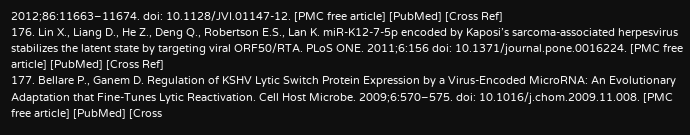2012;86:11663–11674. doi: 10.1128/JVI.01147-12. [PMC free article] [PubMed] [Cross Ref]
176. Lin X., Liang D., He Z., Deng Q., Robertson E.S., Lan K. miR-K12-7-5p encoded by Kaposi’s sarcoma-associated herpesvirus stabilizes the latent state by targeting viral ORF50/RTA. PLoS ONE. 2011;6:156 doi: 10.1371/journal.pone.0016224. [PMC free article] [PubMed] [Cross Ref]
177. Bellare P., Ganem D. Regulation of KSHV Lytic Switch Protein Expression by a Virus-Encoded MicroRNA: An Evolutionary Adaptation that Fine-Tunes Lytic Reactivation. Cell Host Microbe. 2009;6:570–575. doi: 10.1016/j.chom.2009.11.008. [PMC free article] [PubMed] [Cross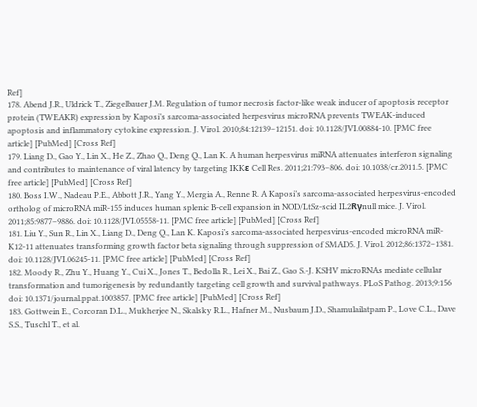Ref]
178. Abend J.R., Uldrick T., Ziegelbauer J.M. Regulation of tumor necrosis factor-like weak inducer of apoptosis receptor protein (TWEAKR) expression by Kaposi’s sarcoma-associated herpesvirus microRNA prevents TWEAK-induced apoptosis and inflammatory cytokine expression. J. Virol. 2010;84:12139–12151. doi: 10.1128/JVI.00884-10. [PMC free article] [PubMed] [Cross Ref]
179. Liang D., Gao Y., Lin X., He Z., Zhao Q., Deng Q., Lan K. A human herpesvirus miRNA attenuates interferon signaling and contributes to maintenance of viral latency by targeting IKKε Cell Res. 2011;21:793–806. doi: 10.1038/cr.2011.5. [PMC free article] [PubMed] [Cross Ref]
180. Boss I.W., Nadeau P.E., Abbott J.R., Yang Y., Mergia A., Renne R. A Kaposi’s sarcoma-associated herpesvirus-encoded ortholog of microRNA miR-155 induces human splenic B-cell expansion in NOD/LtSz-scid IL2Rγnull mice. J. Virol. 2011;85:9877–9886. doi: 10.1128/JVI.05558-11. [PMC free article] [PubMed] [Cross Ref]
181. Liu Y., Sun R., Lin X., Liang D., Deng Q., Lan K. Kaposi’s sarcoma-associated herpesvirus-encoded microRNA miR-K12-11 attenuates transforming growth factor beta signaling through suppression of SMAD5. J. Virol. 2012;86:1372–1381. doi: 10.1128/JVI.06245-11. [PMC free article] [PubMed] [Cross Ref]
182. Moody R., Zhu Y., Huang Y., Cui X., Jones T., Bedolla R., Lei X., Bai Z., Gao S.-J. KSHV microRNAs mediate cellular transformation and tumorigenesis by redundantly targeting cell growth and survival pathways. PLoS Pathog. 2013;9:156 doi: 10.1371/journal.ppat.1003857. [PMC free article] [PubMed] [Cross Ref]
183. Gottwein E., Corcoran D.L., Mukherjee N., Skalsky R.L., Hafner M., Nusbaum J.D., Shamulailatpam P., Love C.L., Dave S.S., Tuschl T., et al.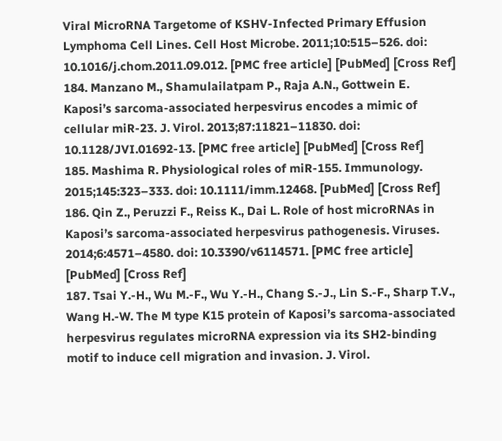Viral MicroRNA Targetome of KSHV-Infected Primary Effusion Lymphoma Cell Lines. Cell Host Microbe. 2011;10:515–526. doi: 10.1016/j.chom.2011.09.012. [PMC free article] [PubMed] [Cross Ref]
184. Manzano M., Shamulailatpam P., Raja A.N., Gottwein E. Kaposi’s sarcoma-associated herpesvirus encodes a mimic of cellular miR-23. J. Virol. 2013;87:11821–11830. doi: 10.1128/JVI.01692-13. [PMC free article] [PubMed] [Cross Ref]
185. Mashima R. Physiological roles of miR-155. Immunology. 2015;145:323–333. doi: 10.1111/imm.12468. [PubMed] [Cross Ref]
186. Qin Z., Peruzzi F., Reiss K., Dai L. Role of host microRNAs in Kaposi’s sarcoma-associated herpesvirus pathogenesis. Viruses. 2014;6:4571–4580. doi: 10.3390/v6114571. [PMC free article] [PubMed] [Cross Ref]
187. Tsai Y.-H., Wu M.-F., Wu Y.-H., Chang S.-J., Lin S.-F., Sharp T.V., Wang H.-W. The M type K15 protein of Kaposi’s sarcoma-associated herpesvirus regulates microRNA expression via its SH2-binding motif to induce cell migration and invasion. J. Virol.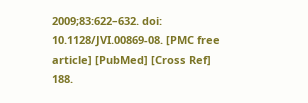2009;83:622–632. doi: 10.1128/JVI.00869-08. [PMC free article] [PubMed] [Cross Ref]
188.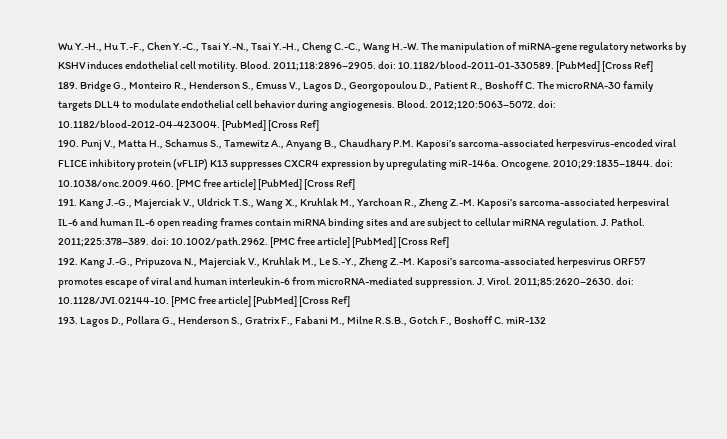Wu Y.-H., Hu T.-F., Chen Y.-C., Tsai Y.-N., Tsai Y.-H., Cheng C.-C., Wang H.-W. The manipulation of miRNA-gene regulatory networks by KSHV induces endothelial cell motility. Blood. 2011;118:2896–2905. doi: 10.1182/blood-2011-01-330589. [PubMed] [Cross Ref]
189. Bridge G., Monteiro R., Henderson S., Emuss V., Lagos D., Georgopoulou D., Patient R., Boshoff C. The microRNA-30 family targets DLL4 to modulate endothelial cell behavior during angiogenesis. Blood. 2012;120:5063–5072. doi: 10.1182/blood-2012-04-423004. [PubMed] [Cross Ref]
190. Punj V., Matta H., Schamus S., Tamewitz A., Anyang B., Chaudhary P.M. Kaposi’s sarcoma-associated herpesvirus-encoded viral FLICE inhibitory protein (vFLIP) K13 suppresses CXCR4 expression by upregulating miR-146a. Oncogene. 2010;29:1835–1844. doi: 10.1038/onc.2009.460. [PMC free article] [PubMed] [Cross Ref]
191. Kang J.-G., Majerciak V., Uldrick T.S., Wang X., Kruhlak M., Yarchoan R., Zheng Z.-M. Kaposi’s sarcoma-associated herpesviral IL-6 and human IL-6 open reading frames contain miRNA binding sites and are subject to cellular miRNA regulation. J. Pathol. 2011;225:378–389. doi: 10.1002/path.2962. [PMC free article] [PubMed] [Cross Ref]
192. Kang J.-G., Pripuzova N., Majerciak V., Kruhlak M., Le S.-Y., Zheng Z.-M. Kaposi’s sarcoma-associated herpesvirus ORF57 promotes escape of viral and human interleukin-6 from microRNA-mediated suppression. J. Virol. 2011;85:2620–2630. doi: 10.1128/JVI.02144-10. [PMC free article] [PubMed] [Cross Ref]
193. Lagos D., Pollara G., Henderson S., Gratrix F., Fabani M., Milne R.S.B., Gotch F., Boshoff C. miR-132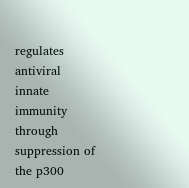regulates antiviral innate immunity through suppression of the p300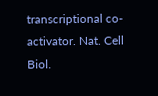transcriptional co-activator. Nat. Cell Biol.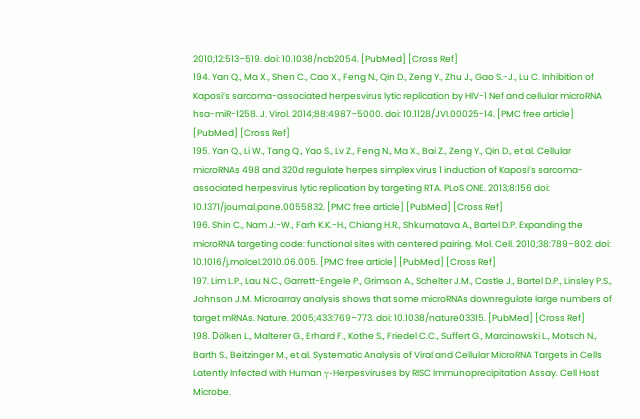2010;12:513–519. doi: 10.1038/ncb2054. [PubMed] [Cross Ref]
194. Yan Q., Ma X., Shen C., Cao X., Feng N., Qin D., Zeng Y., Zhu J., Gao S.-J., Lu C. Inhibition of Kaposi’s sarcoma-associated herpesvirus lytic replication by HIV-1 Nef and cellular microRNA hsa-miR-1258. J. Virol. 2014;88:4987–5000. doi: 10.1128/JVI.00025-14. [PMC free article] [PubMed] [Cross Ref]
195. Yan Q., Li W., Tang Q., Yao S., Lv Z., Feng N., Ma X., Bai Z., Zeng Y., Qin D., et al. Cellular microRNAs 498 and 320d regulate herpes simplex virus 1 induction of Kaposi’s sarcoma-associated herpesvirus lytic replication by targeting RTA. PLoS ONE. 2013;8:156 doi: 10.1371/journal.pone.0055832. [PMC free article] [PubMed] [Cross Ref]
196. Shin C., Nam J.-W., Farh K.K.-H., Chiang H.R., Shkumatava A., Bartel D.P. Expanding the microRNA targeting code: functional sites with centered pairing. Mol. Cell. 2010;38:789–802. doi: 10.1016/j.molcel.2010.06.005. [PMC free article] [PubMed] [Cross Ref]
197. Lim L.P., Lau N.C., Garrett-Engele P., Grimson A., Schelter J.M., Castle J., Bartel D.P., Linsley P.S., Johnson J.M. Microarray analysis shows that some microRNAs downregulate large numbers of target mRNAs. Nature. 2005;433:769–773. doi: 10.1038/nature03315. [PubMed] [Cross Ref]
198. Dölken L., Malterer G., Erhard F., Kothe S., Friedel C.C., Suffert G., Marcinowski L., Motsch N., Barth S., Beitzinger M., et al. Systematic Analysis of Viral and Cellular MicroRNA Targets in Cells Latently Infected with Human γ-Herpesviruses by RISC Immunoprecipitation Assay. Cell Host Microbe.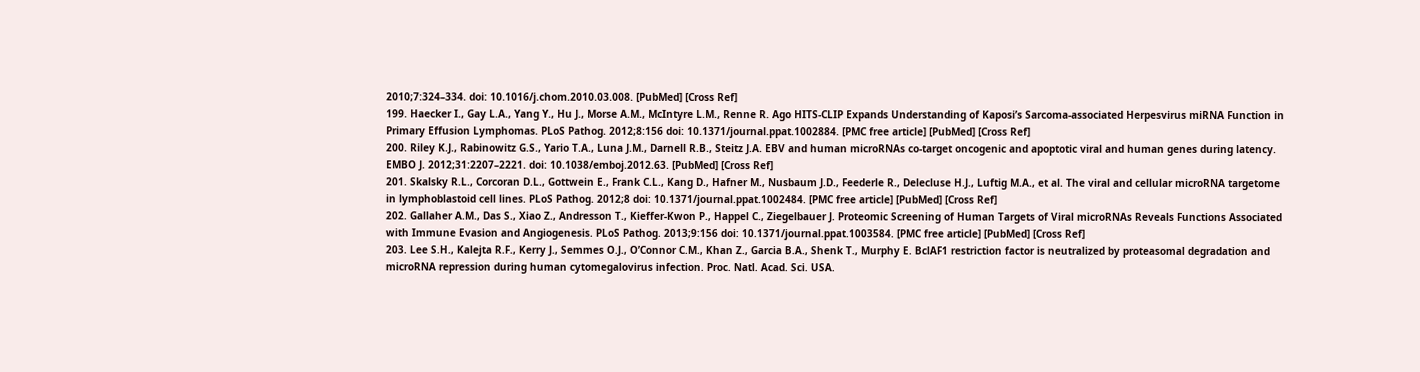2010;7:324–334. doi: 10.1016/j.chom.2010.03.008. [PubMed] [Cross Ref]
199. Haecker I., Gay L.A., Yang Y., Hu J., Morse A.M., McIntyre L.M., Renne R. Ago HITS-CLIP Expands Understanding of Kaposi’s Sarcoma-associated Herpesvirus miRNA Function in Primary Effusion Lymphomas. PLoS Pathog. 2012;8:156 doi: 10.1371/journal.ppat.1002884. [PMC free article] [PubMed] [Cross Ref]
200. Riley K.J., Rabinowitz G.S., Yario T.A., Luna J.M., Darnell R.B., Steitz J.A. EBV and human microRNAs co-target oncogenic and apoptotic viral and human genes during latency. EMBO J. 2012;31:2207–2221. doi: 10.1038/emboj.2012.63. [PubMed] [Cross Ref]
201. Skalsky R.L., Corcoran D.L., Gottwein E., Frank C.L., Kang D., Hafner M., Nusbaum J.D., Feederle R., Delecluse H.J., Luftig M.A., et al. The viral and cellular microRNA targetome in lymphoblastoid cell lines. PLoS Pathog. 2012;8 doi: 10.1371/journal.ppat.1002484. [PMC free article] [PubMed] [Cross Ref]
202. Gallaher A.M., Das S., Xiao Z., Andresson T., Kieffer-Kwon P., Happel C., Ziegelbauer J. Proteomic Screening of Human Targets of Viral microRNAs Reveals Functions Associated with Immune Evasion and Angiogenesis. PLoS Pathog. 2013;9:156 doi: 10.1371/journal.ppat.1003584. [PMC free article] [PubMed] [Cross Ref]
203. Lee S.H., Kalejta R.F., Kerry J., Semmes O.J., O’Connor C.M., Khan Z., Garcia B.A., Shenk T., Murphy E. BclAF1 restriction factor is neutralized by proteasomal degradation and microRNA repression during human cytomegalovirus infection. Proc. Natl. Acad. Sci. USA.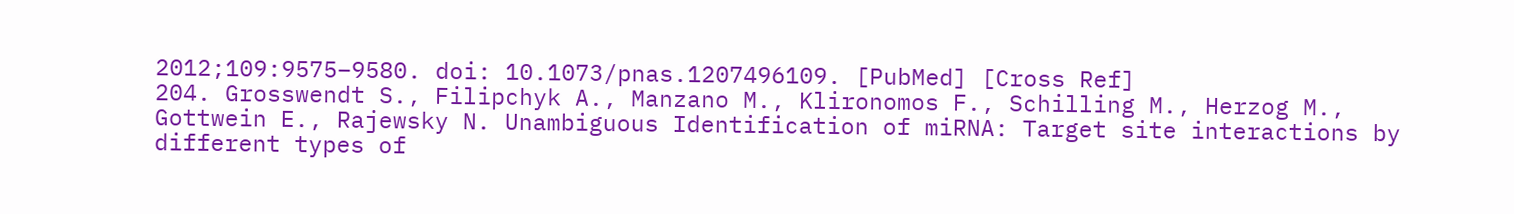2012;109:9575–9580. doi: 10.1073/pnas.1207496109. [PubMed] [Cross Ref]
204. Grosswendt S., Filipchyk A., Manzano M., Klironomos F., Schilling M., Herzog M., Gottwein E., Rajewsky N. Unambiguous Identification of miRNA: Target site interactions by different types of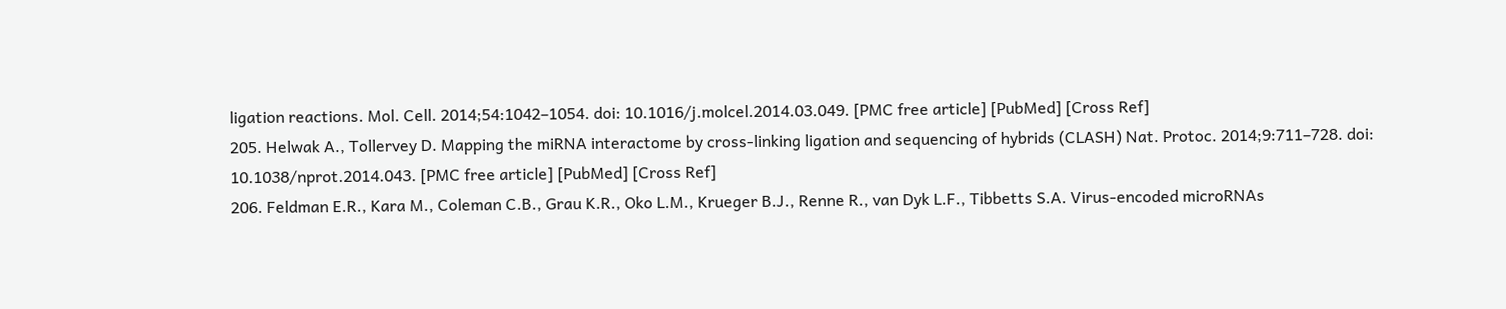ligation reactions. Mol. Cell. 2014;54:1042–1054. doi: 10.1016/j.molcel.2014.03.049. [PMC free article] [PubMed] [Cross Ref]
205. Helwak A., Tollervey D. Mapping the miRNA interactome by cross-linking ligation and sequencing of hybrids (CLASH) Nat. Protoc. 2014;9:711–728. doi: 10.1038/nprot.2014.043. [PMC free article] [PubMed] [Cross Ref]
206. Feldman E.R., Kara M., Coleman C.B., Grau K.R., Oko L.M., Krueger B.J., Renne R., van Dyk L.F., Tibbetts S.A. Virus-encoded microRNAs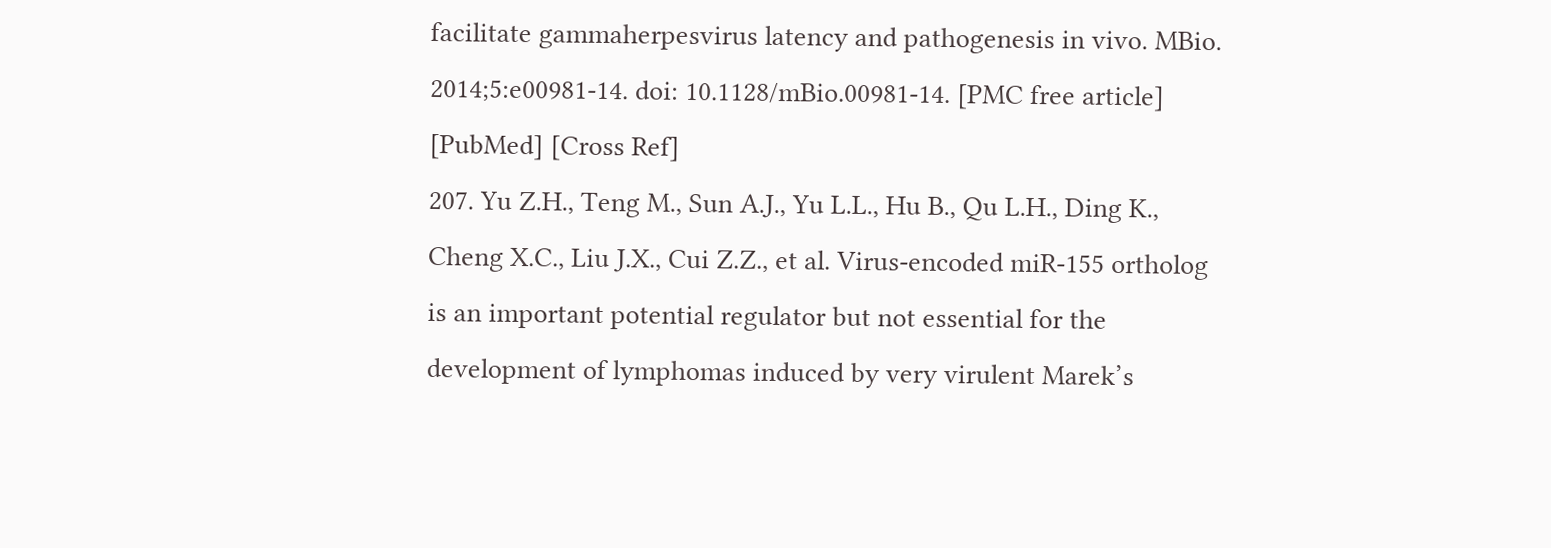facilitate gammaherpesvirus latency and pathogenesis in vivo. MBio. 2014;5:e00981-14. doi: 10.1128/mBio.00981-14. [PMC free article] [PubMed] [Cross Ref]
207. Yu Z.H., Teng M., Sun A.J., Yu L.L., Hu B., Qu L.H., Ding K., Cheng X.C., Liu J.X., Cui Z.Z., et al. Virus-encoded miR-155 ortholog is an important potential regulator but not essential for the development of lymphomas induced by very virulent Marek’s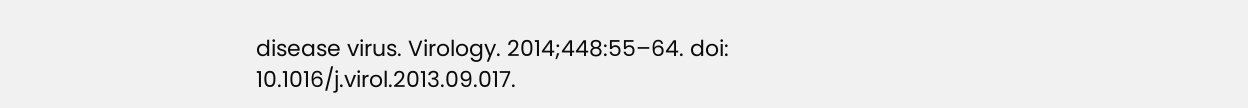disease virus. Virology. 2014;448:55–64. doi: 10.1016/j.virol.2013.09.017.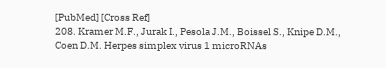[PubMed] [Cross Ref]
208. Kramer M.F., Jurak I., Pesola J.M., Boissel S., Knipe D.M., Coen D.M. Herpes simplex virus 1 microRNAs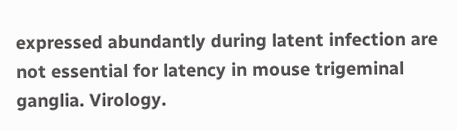expressed abundantly during latent infection are not essential for latency in mouse trigeminal ganglia. Virology.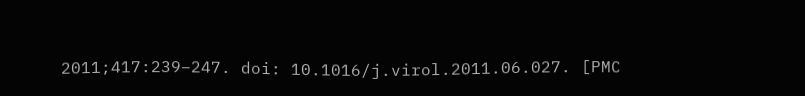2011;417:239–247. doi: 10.1016/j.virol.2011.06.027. [PMC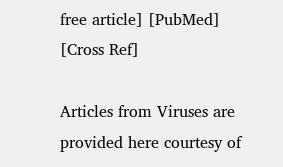free article] [PubMed] [Cross Ref]

Articles from Viruses are provided here courtesy of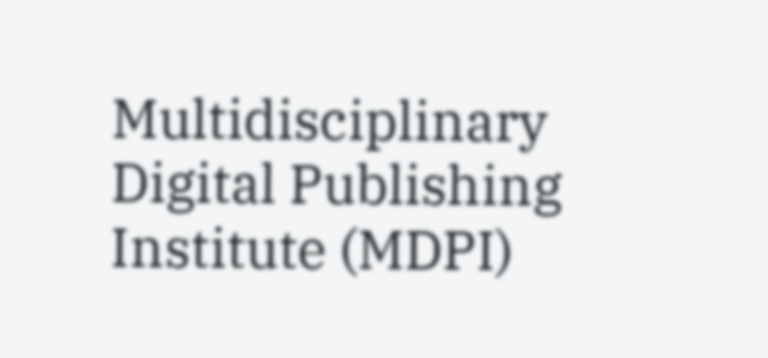Multidisciplinary Digital Publishing Institute (MDPI)